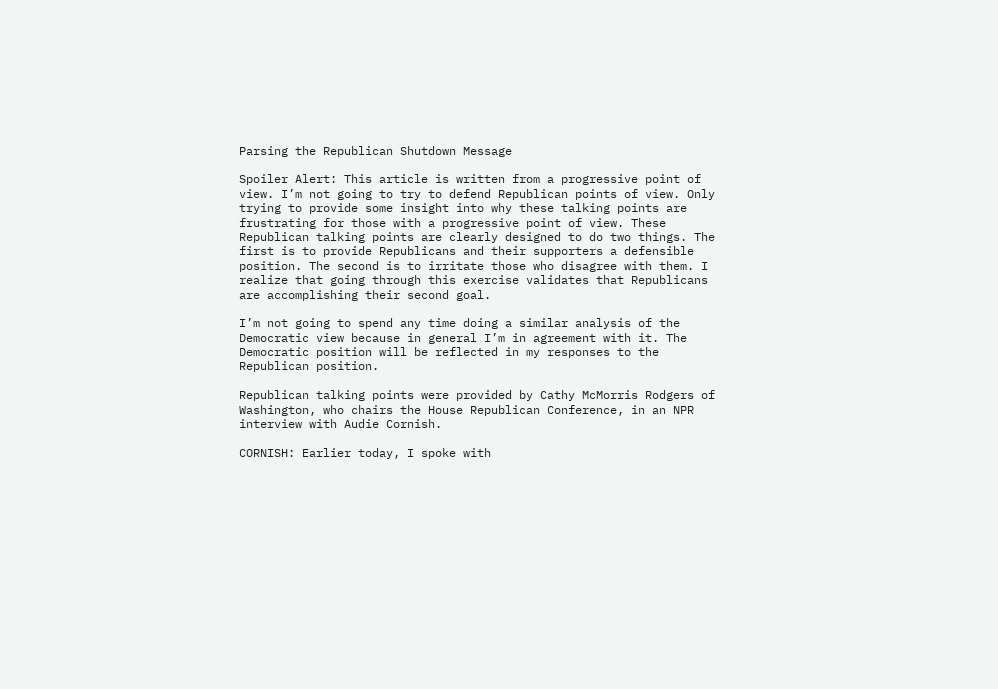Parsing the Republican Shutdown Message

Spoiler Alert: This article is written from a progressive point of view. I’m not going to try to defend Republican points of view. Only trying to provide some insight into why these talking points are frustrating for those with a progressive point of view. These Republican talking points are clearly designed to do two things. The first is to provide Republicans and their supporters a defensible position. The second is to irritate those who disagree with them. I realize that going through this exercise validates that Republicans are accomplishing their second goal.

I’m not going to spend any time doing a similar analysis of the Democratic view because in general I’m in agreement with it. The Democratic position will be reflected in my responses to the Republican position.

Republican talking points were provided by Cathy McMorris Rodgers of Washington, who chairs the House Republican Conference, in an NPR interview with Audie Cornish.

CORNISH: Earlier today, I spoke with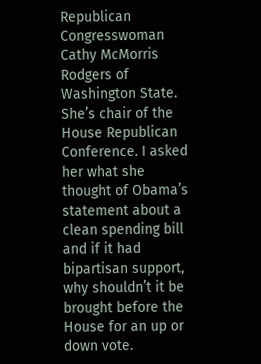Republican Congresswoman Cathy McMorris Rodgers of Washington State. She’s chair of the House Republican Conference. I asked her what she thought of Obama’s statement about a clean spending bill and if it had bipartisan support, why shouldn’t it be brought before the House for an up or down vote.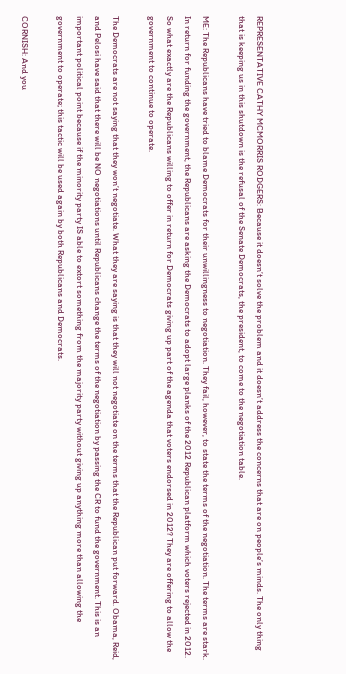REPRESENTATIVE CATHY MCMORRIS RODGERS: Because it doesn’t solve the problem and it doesn’t address the concerns that are on people’s minds. The only thing that is keeping us in this shutdown is the refusal of the Senate Democrats, the president, to come to the negotiation table.

ME: The Republicans have tried to blame Democrats for their unwillingness to negotiation. They fail, however, to state the terms of the negotiation. The terms are stark. In return for funding the government, the Republicans are asking the Democrats to adopt large planks of the 2012 Republican platform which voters rejected in 2012. So what exactly are the Republicans willing to offer in return for Democrats giving up part of the agenda that voters endorsed in 2012? They are offering to allow the government to continue to operate.

The Democrats are not saying that they won’t negotiate. What they are saying is that they will not negotiate on the terms that the Republican put forward. Obama, Reid, and Pelosi have said that there will be NO negotiations until Republicans change the terms of the negotiation by passing the CR to fund the government. This is an important political point because if the minority party IS able to extort something from the majority party without giving up anything more than allowing the government to operate; this tactic will be used again by both Republicans and Democrats.

CORNISH: And you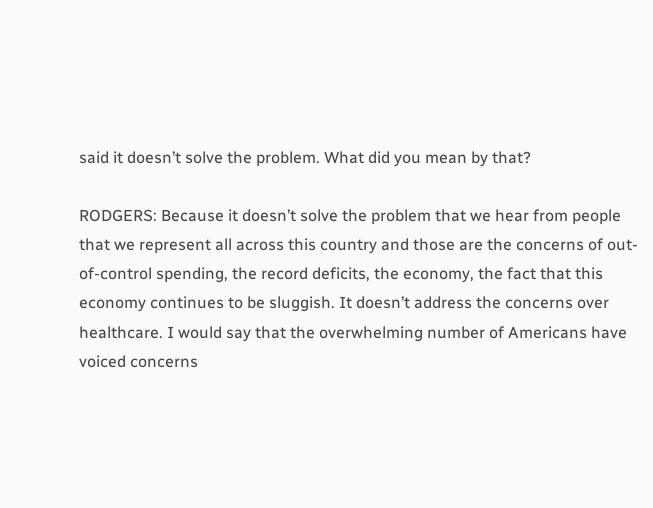said it doesn’t solve the problem. What did you mean by that?

RODGERS: Because it doesn’t solve the problem that we hear from people that we represent all across this country and those are the concerns of out-of-control spending, the record deficits, the economy, the fact that this economy continues to be sluggish. It doesn’t address the concerns over healthcare. I would say that the overwhelming number of Americans have voiced concerns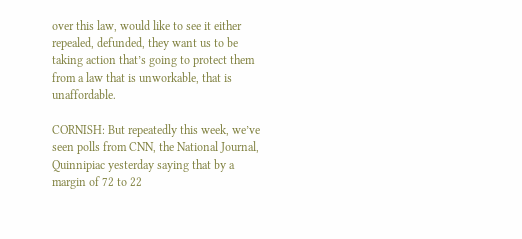over this law, would like to see it either repealed, defunded, they want us to be taking action that’s going to protect them from a law that is unworkable, that is unaffordable.

CORNISH: But repeatedly this week, we’ve seen polls from CNN, the National Journal, Quinnipiac yesterday saying that by a margin of 72 to 22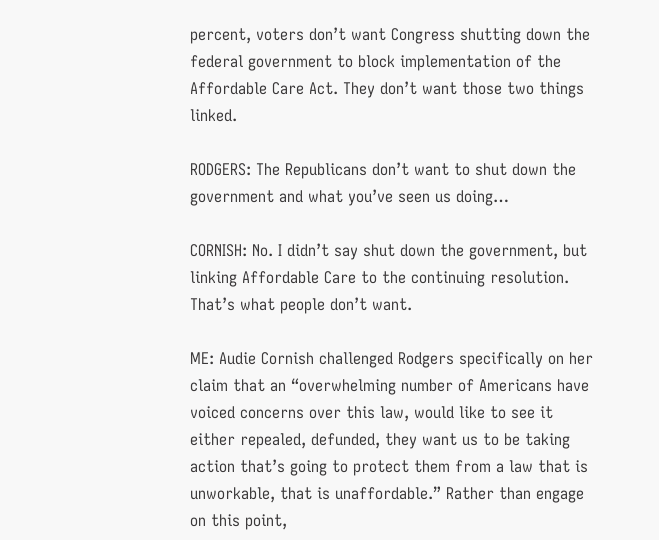percent, voters don’t want Congress shutting down the federal government to block implementation of the Affordable Care Act. They don’t want those two things linked.

RODGERS: The Republicans don’t want to shut down the government and what you’ve seen us doing…

CORNISH: No. I didn’t say shut down the government, but linking Affordable Care to the continuing resolution. That’s what people don’t want.

ME: Audie Cornish challenged Rodgers specifically on her claim that an “overwhelming number of Americans have voiced concerns over this law, would like to see it either repealed, defunded, they want us to be taking action that’s going to protect them from a law that is unworkable, that is unaffordable.” Rather than engage on this point,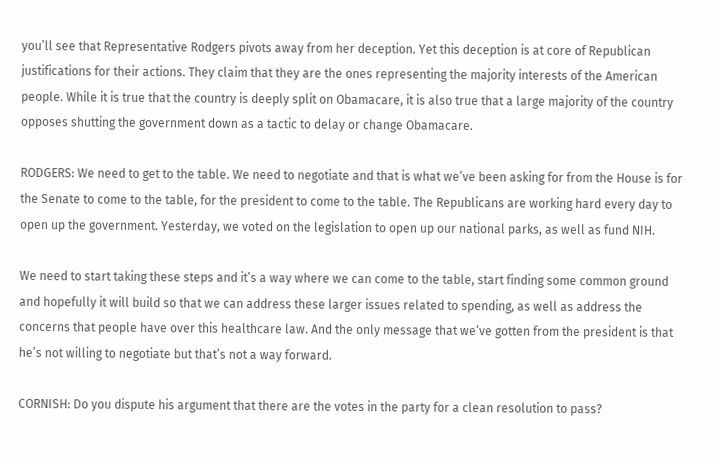you’ll see that Representative Rodgers pivots away from her deception. Yet this deception is at core of Republican justifications for their actions. They claim that they are the ones representing the majority interests of the American people. While it is true that the country is deeply split on Obamacare, it is also true that a large majority of the country opposes shutting the government down as a tactic to delay or change Obamacare.

RODGERS: We need to get to the table. We need to negotiate and that is what we’ve been asking for from the House is for the Senate to come to the table, for the president to come to the table. The Republicans are working hard every day to open up the government. Yesterday, we voted on the legislation to open up our national parks, as well as fund NIH.

We need to start taking these steps and it’s a way where we can come to the table, start finding some common ground and hopefully it will build so that we can address these larger issues related to spending, as well as address the concerns that people have over this healthcare law. And the only message that we’ve gotten from the president is that he’s not willing to negotiate but that’s not a way forward.

CORNISH: Do you dispute his argument that there are the votes in the party for a clean resolution to pass?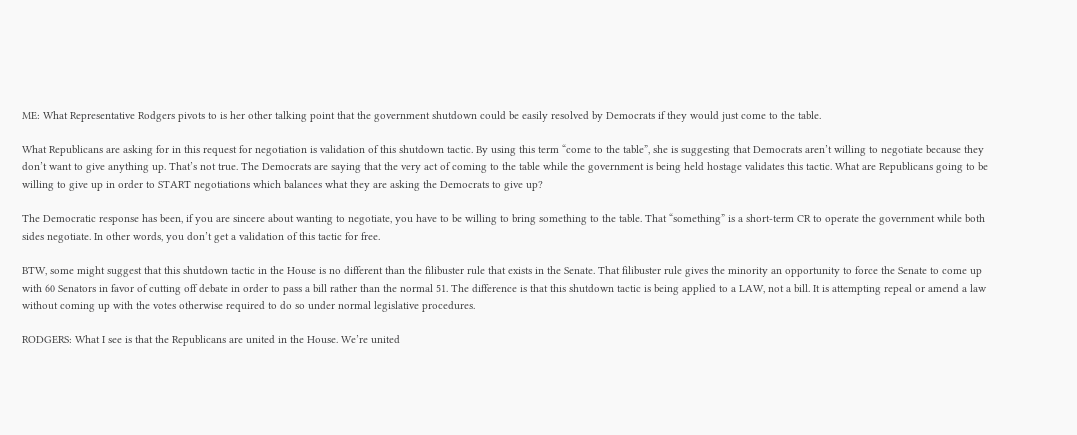ME: What Representative Rodgers pivots to is her other talking point that the government shutdown could be easily resolved by Democrats if they would just come to the table.

What Republicans are asking for in this request for negotiation is validation of this shutdown tactic. By using this term “come to the table”, she is suggesting that Democrats aren’t willing to negotiate because they don’t want to give anything up. That’s not true. The Democrats are saying that the very act of coming to the table while the government is being held hostage validates this tactic. What are Republicans going to be willing to give up in order to START negotiations which balances what they are asking the Democrats to give up?

The Democratic response has been, if you are sincere about wanting to negotiate, you have to be willing to bring something to the table. That “something” is a short-term CR to operate the government while both sides negotiate. In other words, you don’t get a validation of this tactic for free.

BTW, some might suggest that this shutdown tactic in the House is no different than the filibuster rule that exists in the Senate. That filibuster rule gives the minority an opportunity to force the Senate to come up with 60 Senators in favor of cutting off debate in order to pass a bill rather than the normal 51. The difference is that this shutdown tactic is being applied to a LAW, not a bill. It is attempting repeal or amend a law without coming up with the votes otherwise required to do so under normal legislative procedures.

RODGERS: What I see is that the Republicans are united in the House. We’re united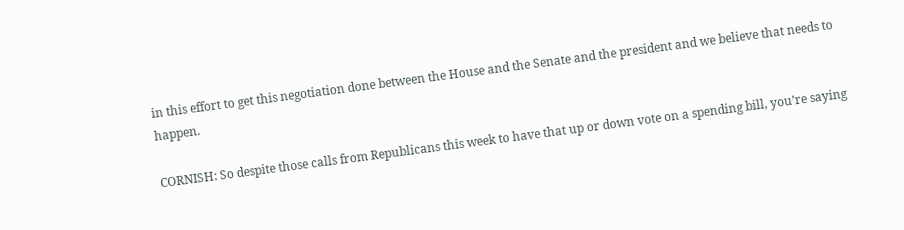in this effort to get this negotiation done between the House and the Senate and the president and we believe that needs to happen.

CORNISH: So despite those calls from Republicans this week to have that up or down vote on a spending bill, you’re saying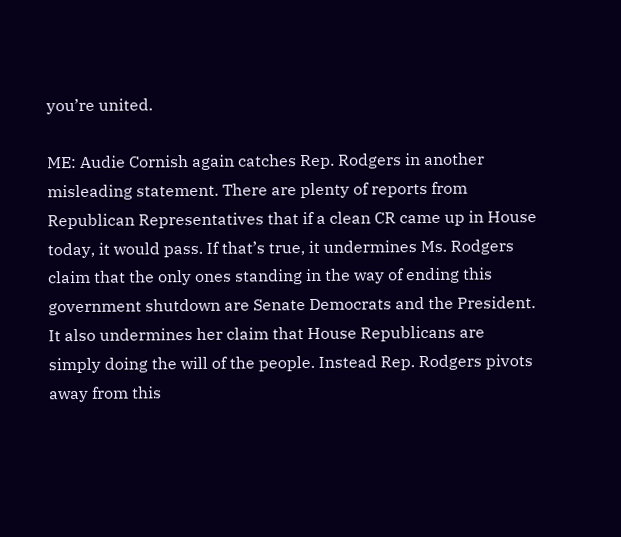you’re united.

ME: Audie Cornish again catches Rep. Rodgers in another misleading statement. There are plenty of reports from Republican Representatives that if a clean CR came up in House today, it would pass. If that’s true, it undermines Ms. Rodgers claim that the only ones standing in the way of ending this government shutdown are Senate Democrats and the President. It also undermines her claim that House Republicans are simply doing the will of the people. Instead Rep. Rodgers pivots away from this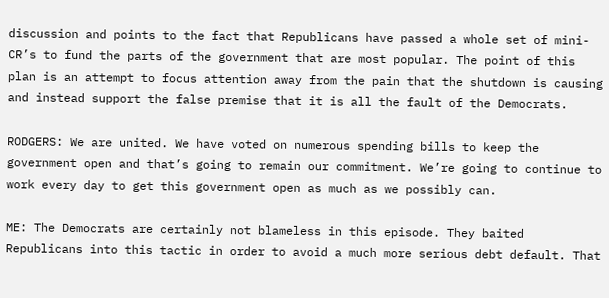discussion and points to the fact that Republicans have passed a whole set of mini-CR’s to fund the parts of the government that are most popular. The point of this plan is an attempt to focus attention away from the pain that the shutdown is causing and instead support the false premise that it is all the fault of the Democrats.

RODGERS: We are united. We have voted on numerous spending bills to keep the government open and that’s going to remain our commitment. We’re going to continue to work every day to get this government open as much as we possibly can.

ME: The Democrats are certainly not blameless in this episode. They baited Republicans into this tactic in order to avoid a much more serious debt default. That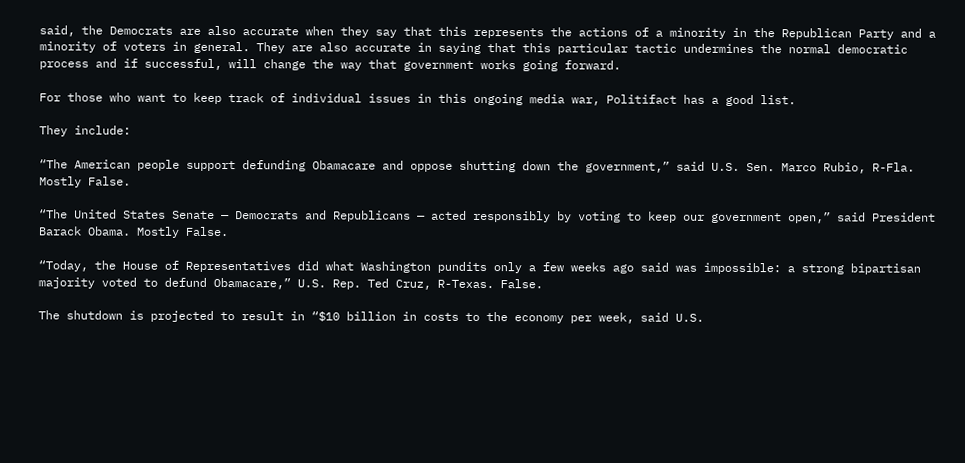said, the Democrats are also accurate when they say that this represents the actions of a minority in the Republican Party and a minority of voters in general. They are also accurate in saying that this particular tactic undermines the normal democratic process and if successful, will change the way that government works going forward.

For those who want to keep track of individual issues in this ongoing media war, Politifact has a good list.

They include:

“The American people support defunding Obamacare and oppose shutting down the government,” said U.S. Sen. Marco Rubio, R-Fla. Mostly False.

“The United States Senate — Democrats and Republicans — acted responsibly by voting to keep our government open,” said President Barack Obama. Mostly False.

“Today, the House of Representatives did what Washington pundits only a few weeks ago said was impossible: a strong bipartisan majority voted to defund Obamacare,” U.S. Rep. Ted Cruz, R-Texas. False.

The shutdown is projected to result in “$10 billion in costs to the economy per week, said U.S.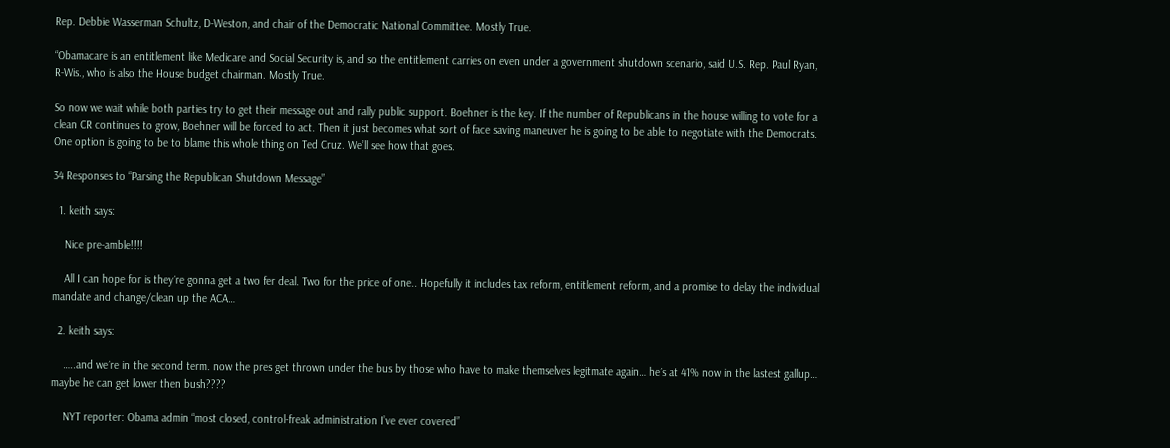Rep. Debbie Wasserman Schultz, D-Weston, and chair of the Democratic National Committee. Mostly True.

“Obamacare is an entitlement like Medicare and Social Security is, and so the entitlement carries on even under a government shutdown scenario, said U.S. Rep. Paul Ryan, R-Wis., who is also the House budget chairman. Mostly True.

So now we wait while both parties try to get their message out and rally public support. Boehner is the key. If the number of Republicans in the house willing to vote for a clean CR continues to grow, Boehner will be forced to act. Then it just becomes what sort of face saving maneuver he is going to be able to negotiate with the Democrats. One option is going to be to blame this whole thing on Ted Cruz. We’ll see how that goes.

34 Responses to “Parsing the Republican Shutdown Message”

  1. keith says:

    Nice pre-amble!!!!

    All I can hope for is they´re gonna get a two fer deal. Two for the price of one.. Hopefully it includes tax reform, entitlement reform, and a promise to delay the individual mandate and change/clean up the ACA…

  2. keith says:

    …..and we´re in the second term. now the pres get thrown under the bus by those who have to make themselves legitmate again… he´s at 41% now in the lastest gallup… maybe he can get lower then bush????

    NYT reporter: Obama admin “most closed, control-freak administration I’ve ever covered”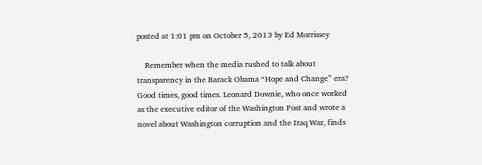posted at 1:01 pm on October 5, 2013 by Ed Morrissey

    Remember when the media rushed to talk about transparency in the Barack Obama “Hope and Change” era? Good times, good times. Leonard Downie, who once worked as the executive editor of the Washington Post and wrote a novel about Washington corruption and the Iraq War, finds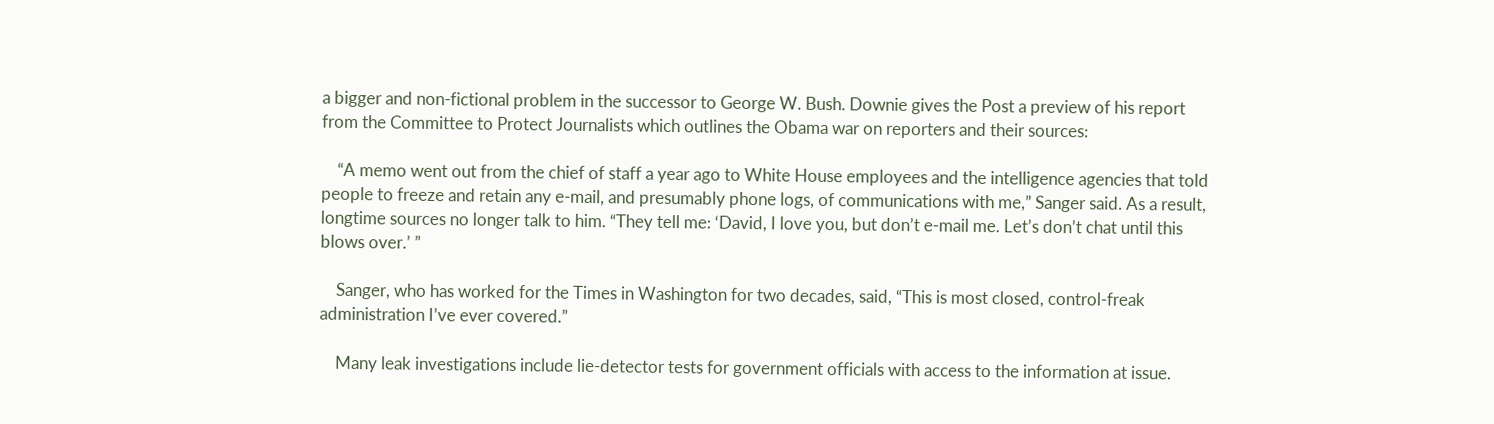a bigger and non-fictional problem in the successor to George W. Bush. Downie gives the Post a preview of his report from the Committee to Protect Journalists which outlines the Obama war on reporters and their sources:

    “A memo went out from the chief of staff a year ago to White House employees and the intelligence agencies that told people to freeze and retain any e-mail, and presumably phone logs, of communications with me,” Sanger said. As a result, longtime sources no longer talk to him. “They tell me: ‘David, I love you, but don’t e-mail me. Let’s don’t chat until this blows over.’ ”

    Sanger, who has worked for the Times in Washington for two decades, said, “This is most closed, control-freak administration I’ve ever covered.”

    Many leak investigations include lie-detector tests for government officials with access to the information at issue.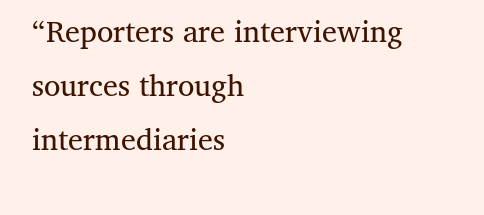“Reporters are interviewing sources through intermediaries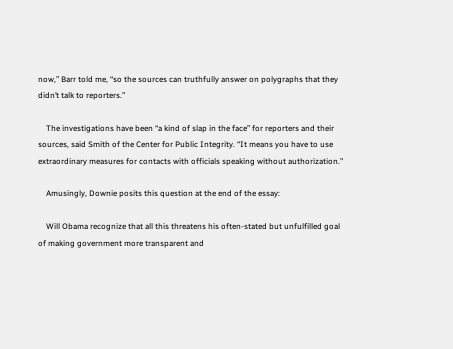now,” Barr told me, “so the sources can truthfully answer on polygraphs that they didn’t talk to reporters.”

    The investigations have been “a kind of slap in the face” for reporters and their sources, said Smith of the Center for Public Integrity. “It means you have to use extraordinary measures for contacts with officials speaking without authorization.”

    Amusingly, Downie posits this question at the end of the essay:

    Will Obama recognize that all this threatens his often-stated but unfulfilled goal of making government more transparent and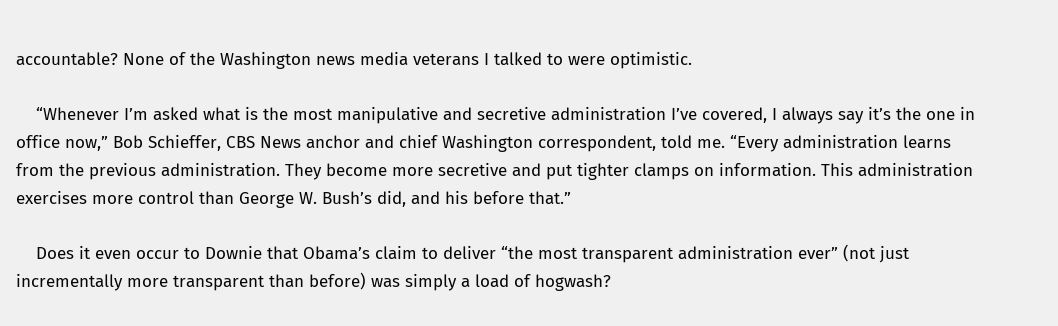accountable? None of the Washington news media veterans I talked to were optimistic.

    “Whenever I’m asked what is the most manipulative and secretive administration I’ve covered, I always say it’s the one in office now,” Bob Schieffer, CBS News anchor and chief Washington correspondent, told me. “Every administration learns from the previous administration. They become more secretive and put tighter clamps on information. This administration exercises more control than George W. Bush’s did, and his before that.”

    Does it even occur to Downie that Obama’s claim to deliver “the most transparent administration ever” (not just incrementally more transparent than before) was simply a load of hogwash?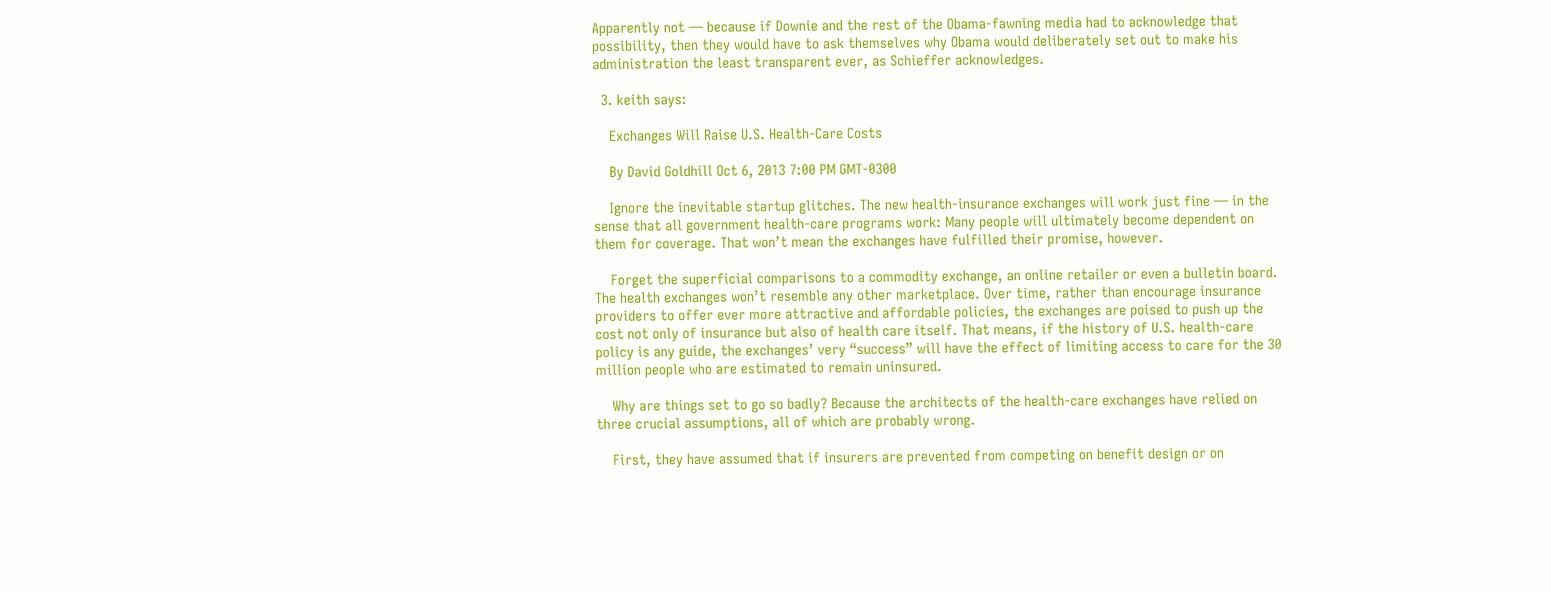Apparently not — because if Downie and the rest of the Obama-fawning media had to acknowledge that possibility, then they would have to ask themselves why Obama would deliberately set out to make his administration the least transparent ever, as Schieffer acknowledges.

  3. keith says:

    Exchanges Will Raise U.S. Health-Care Costs

    By David Goldhill Oct 6, 2013 7:00 PM GMT-0300

    Ignore the inevitable startup glitches. The new health-insurance exchanges will work just fine — in the sense that all government health-care programs work: Many people will ultimately become dependent on them for coverage. That won’t mean the exchanges have fulfilled their promise, however.

    Forget the superficial comparisons to a commodity exchange, an online retailer or even a bulletin board. The health exchanges won’t resemble any other marketplace. Over time, rather than encourage insurance providers to offer ever more attractive and affordable policies, the exchanges are poised to push up the cost not only of insurance but also of health care itself. That means, if the history of U.S. health-care policy is any guide, the exchanges’ very “success” will have the effect of limiting access to care for the 30 million people who are estimated to remain uninsured.

    Why are things set to go so badly? Because the architects of the health-care exchanges have relied on three crucial assumptions, all of which are probably wrong.

    First, they have assumed that if insurers are prevented from competing on benefit design or on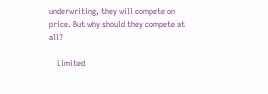underwriting, they will compete on price. But why should they compete at all?

    Limited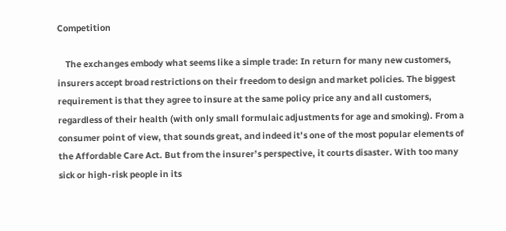Competition

    The exchanges embody what seems like a simple trade: In return for many new customers, insurers accept broad restrictions on their freedom to design and market policies. The biggest requirement is that they agree to insure at the same policy price any and all customers, regardless of their health (with only small formulaic adjustments for age and smoking). From a consumer point of view, that sounds great, and indeed it’s one of the most popular elements of the Affordable Care Act. But from the insurer’s perspective, it courts disaster. With too many sick or high-risk people in its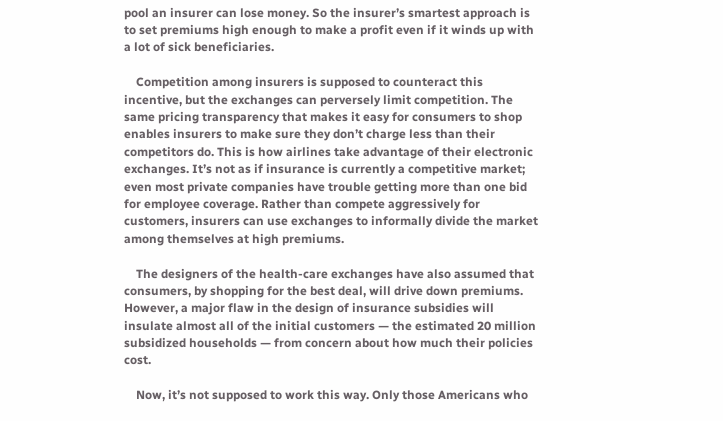pool an insurer can lose money. So the insurer’s smartest approach is to set premiums high enough to make a profit even if it winds up with a lot of sick beneficiaries.

    Competition among insurers is supposed to counteract this incentive, but the exchanges can perversely limit competition. The same pricing transparency that makes it easy for consumers to shop enables insurers to make sure they don’t charge less than their competitors do. This is how airlines take advantage of their electronic exchanges. It’s not as if insurance is currently a competitive market; even most private companies have trouble getting more than one bid for employee coverage. Rather than compete aggressively for customers, insurers can use exchanges to informally divide the market among themselves at high premiums.

    The designers of the health-care exchanges have also assumed that consumers, by shopping for the best deal, will drive down premiums. However, a major flaw in the design of insurance subsidies will insulate almost all of the initial customers — the estimated 20 million subsidized households — from concern about how much their policies cost.

    Now, it’s not supposed to work this way. Only those Americans who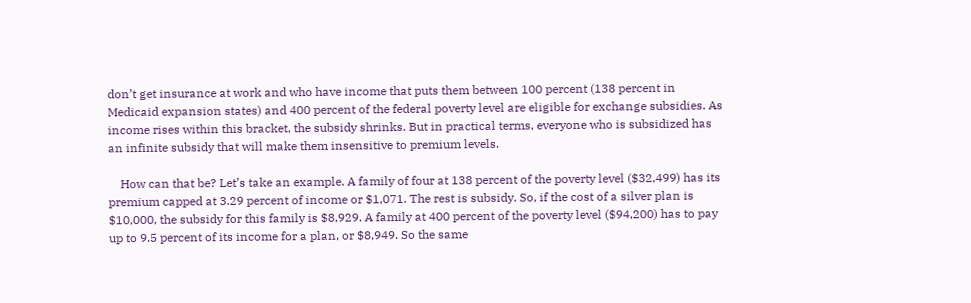don’t get insurance at work and who have income that puts them between 100 percent (138 percent in Medicaid expansion states) and 400 percent of the federal poverty level are eligible for exchange subsidies. As income rises within this bracket, the subsidy shrinks. But in practical terms, everyone who is subsidized has an infinite subsidy that will make them insensitive to premium levels.

    How can that be? Let’s take an example. A family of four at 138 percent of the poverty level ($32,499) has its premium capped at 3.29 percent of income or $1,071. The rest is subsidy. So, if the cost of a silver plan is $10,000, the subsidy for this family is $8,929. A family at 400 percent of the poverty level ($94,200) has to pay up to 9.5 percent of its income for a plan, or $8,949. So the same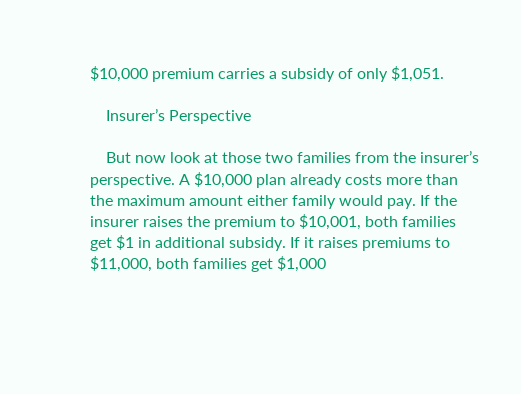$10,000 premium carries a subsidy of only $1,051.

    Insurer’s Perspective

    But now look at those two families from the insurer’s perspective. A $10,000 plan already costs more than the maximum amount either family would pay. If the insurer raises the premium to $10,001, both families get $1 in additional subsidy. If it raises premiums to $11,000, both families get $1,000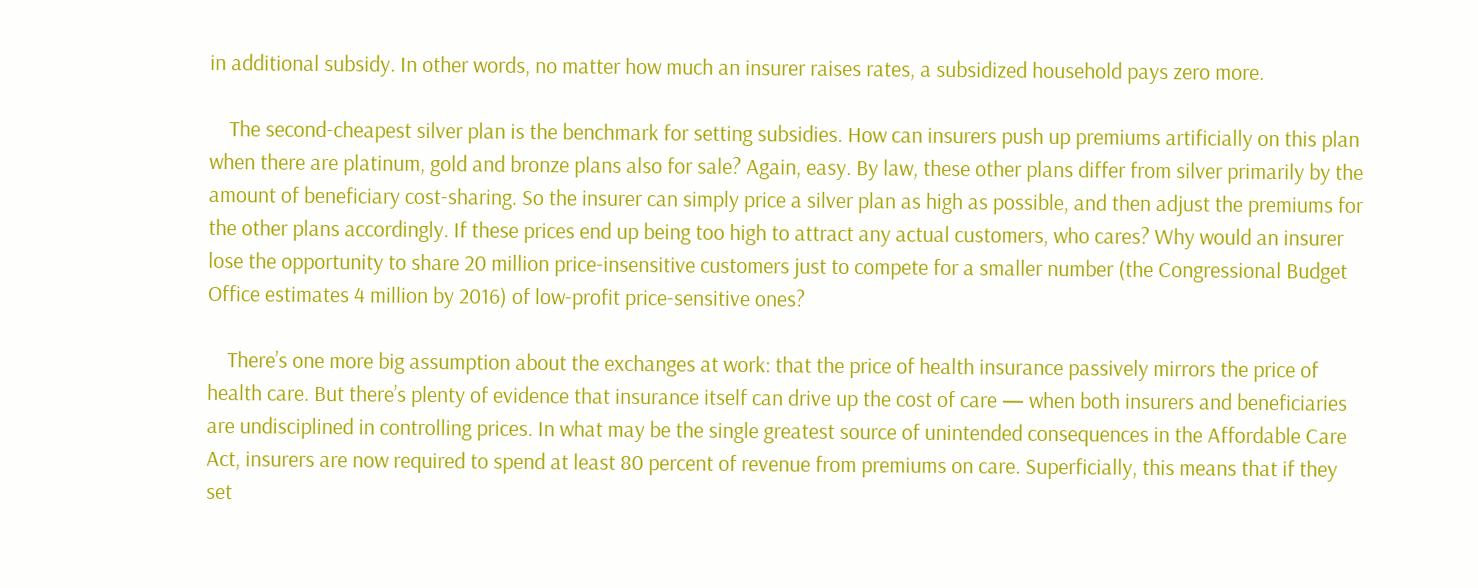in additional subsidy. In other words, no matter how much an insurer raises rates, a subsidized household pays zero more.

    The second-cheapest silver plan is the benchmark for setting subsidies. How can insurers push up premiums artificially on this plan when there are platinum, gold and bronze plans also for sale? Again, easy. By law, these other plans differ from silver primarily by the amount of beneficiary cost-sharing. So the insurer can simply price a silver plan as high as possible, and then adjust the premiums for the other plans accordingly. If these prices end up being too high to attract any actual customers, who cares? Why would an insurer lose the opportunity to share 20 million price-insensitive customers just to compete for a smaller number (the Congressional Budget Office estimates 4 million by 2016) of low-profit price-sensitive ones?

    There’s one more big assumption about the exchanges at work: that the price of health insurance passively mirrors the price of health care. But there’s plenty of evidence that insurance itself can drive up the cost of care — when both insurers and beneficiaries are undisciplined in controlling prices. In what may be the single greatest source of unintended consequences in the Affordable Care Act, insurers are now required to spend at least 80 percent of revenue from premiums on care. Superficially, this means that if they set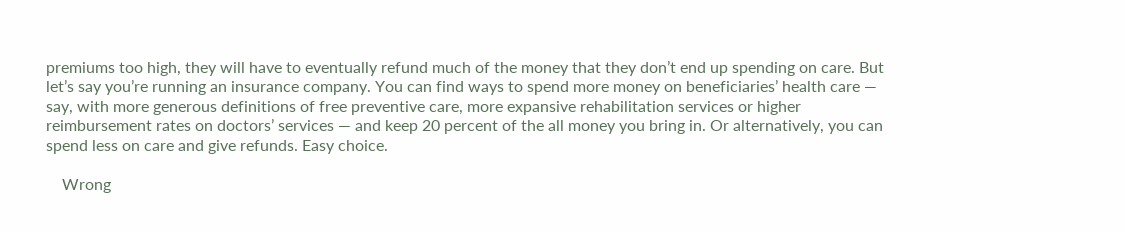premiums too high, they will have to eventually refund much of the money that they don’t end up spending on care. But let’s say you’re running an insurance company. You can find ways to spend more money on beneficiaries’ health care — say, with more generous definitions of free preventive care, more expansive rehabilitation services or higher reimbursement rates on doctors’ services — and keep 20 percent of the all money you bring in. Or alternatively, you can spend less on care and give refunds. Easy choice.

    Wrong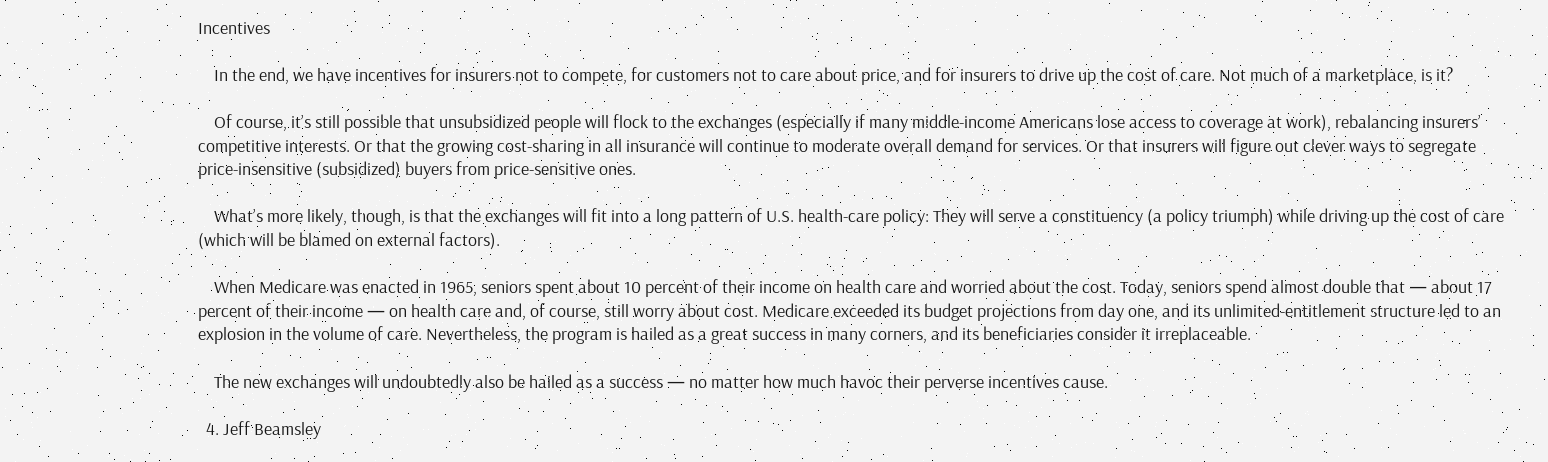Incentives

    In the end, we have incentives for insurers not to compete, for customers not to care about price, and for insurers to drive up the cost of care. Not much of a marketplace, is it?

    Of course, it’s still possible that unsubsidized people will flock to the exchanges (especially if many middle-income Americans lose access to coverage at work), rebalancing insurers’ competitive interests. Or that the growing cost-sharing in all insurance will continue to moderate overall demand for services. Or that insurers will figure out clever ways to segregate price-insensitive (subsidized) buyers from price-sensitive ones.

    What’s more likely, though, is that the exchanges will fit into a long pattern of U.S. health-care policy: They will serve a constituency (a policy triumph) while driving up the cost of care (which will be blamed on external factors).

    When Medicare was enacted in 1965, seniors spent about 10 percent of their income on health care and worried about the cost. Today, seniors spend almost double that — about 17 percent of their income — on health care and, of course, still worry about cost. Medicare exceeded its budget projections from day one, and its unlimited-entitlement structure led to an explosion in the volume of care. Nevertheless, the program is hailed as a great success in many corners, and its beneficiaries consider it irreplaceable.

    The new exchanges will undoubtedly also be hailed as a success — no matter how much havoc their perverse incentives cause.

  4. Jeff Beamsley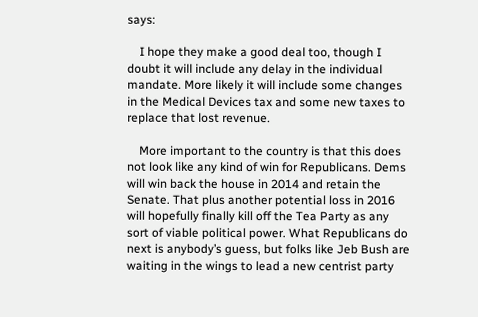says:

    I hope they make a good deal too, though I doubt it will include any delay in the individual mandate. More likely it will include some changes in the Medical Devices tax and some new taxes to replace that lost revenue.

    More important to the country is that this does not look like any kind of win for Republicans. Dems will win back the house in 2014 and retain the Senate. That plus another potential loss in 2016 will hopefully finally kill off the Tea Party as any sort of viable political power. What Republicans do next is anybody’s guess, but folks like Jeb Bush are waiting in the wings to lead a new centrist party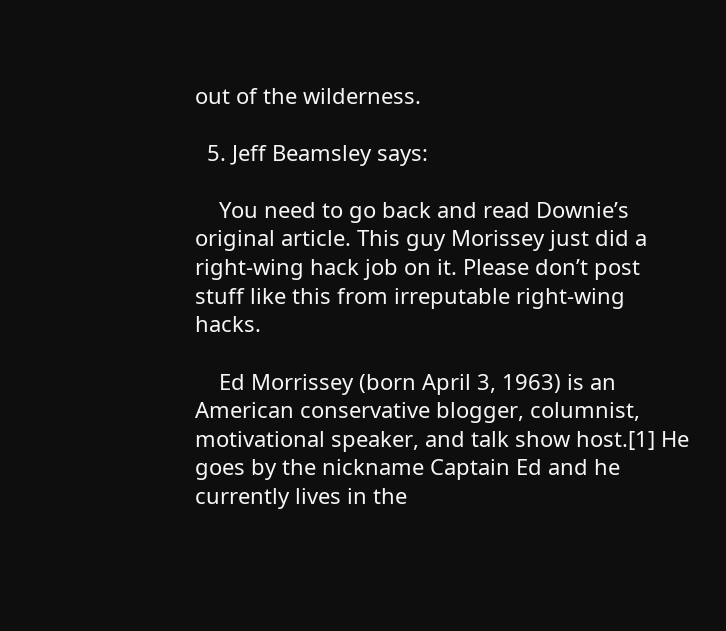out of the wilderness.

  5. Jeff Beamsley says:

    You need to go back and read Downie’s original article. This guy Morissey just did a right-wing hack job on it. Please don’t post stuff like this from irreputable right-wing hacks.

    Ed Morrissey (born April 3, 1963) is an American conservative blogger, columnist, motivational speaker, and talk show host.[1] He goes by the nickname Captain Ed and he currently lives in the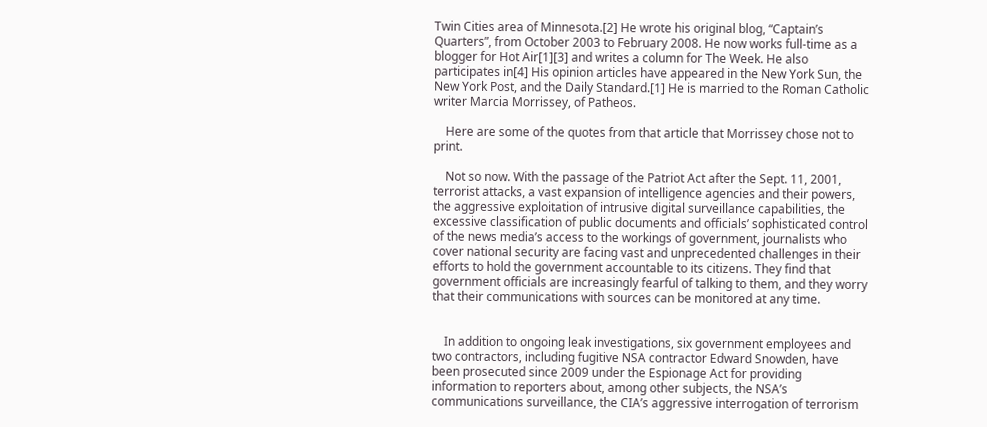Twin Cities area of Minnesota.[2] He wrote his original blog, “Captain’s Quarters”, from October 2003 to February 2008. He now works full-time as a blogger for Hot Air[1][3] and writes a column for The Week. He also participates in[4] His opinion articles have appeared in the New York Sun, the New York Post, and the Daily Standard.[1] He is married to the Roman Catholic writer Marcia Morrissey, of Patheos.

    Here are some of the quotes from that article that Morrissey chose not to print.

    Not so now. With the passage of the Patriot Act after the Sept. 11, 2001, terrorist attacks, a vast expansion of intelligence agencies and their powers, the aggressive exploitation of intrusive digital surveillance capabilities, the excessive classification of public documents and officials’ sophisticated control of the news media’s access to the workings of government, journalists who cover national security are facing vast and unprecedented challenges in their efforts to hold the government accountable to its citizens. They find that government officials are increasingly fearful of talking to them, and they worry that their communications with sources can be monitored at any time.


    In addition to ongoing leak investigations, six government employees and two contractors, including fugitive NSA contractor Edward Snowden, have been prosecuted since 2009 under the Espionage Act for providing information to reporters about, among other subjects, the NSA’s communications surveillance, the CIA’s aggressive interrogation of terrorism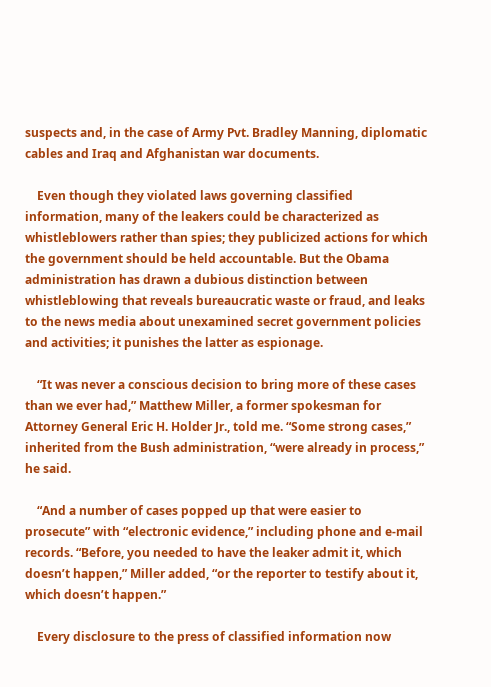suspects and, in the case of Army Pvt. Bradley Manning, diplomatic cables and Iraq and Afghanistan war documents.

    Even though they violated laws governing classified information, many of the leakers could be characterized as whistleblowers rather than spies; they publicized actions for which the government should be held accountable. But the Obama administration has drawn a dubious distinction between whistleblowing that reveals bureaucratic waste or fraud, and leaks to the news media about unexamined secret government policies and activities; it punishes the latter as espionage.

    “It was never a conscious decision to bring more of these cases than we ever had,” Matthew Miller, a former spokesman for Attorney General Eric H. Holder Jr., told me. “Some strong cases,” inherited from the Bush administration, “were already in process,” he said.

    “And a number of cases popped up that were easier to prosecute” with “electronic evidence,” including phone and e-mail records. “Before, you needed to have the leaker admit it, which doesn’t happen,” Miller added, “or the reporter to testify about it, which doesn’t happen.”

    Every disclosure to the press of classified information now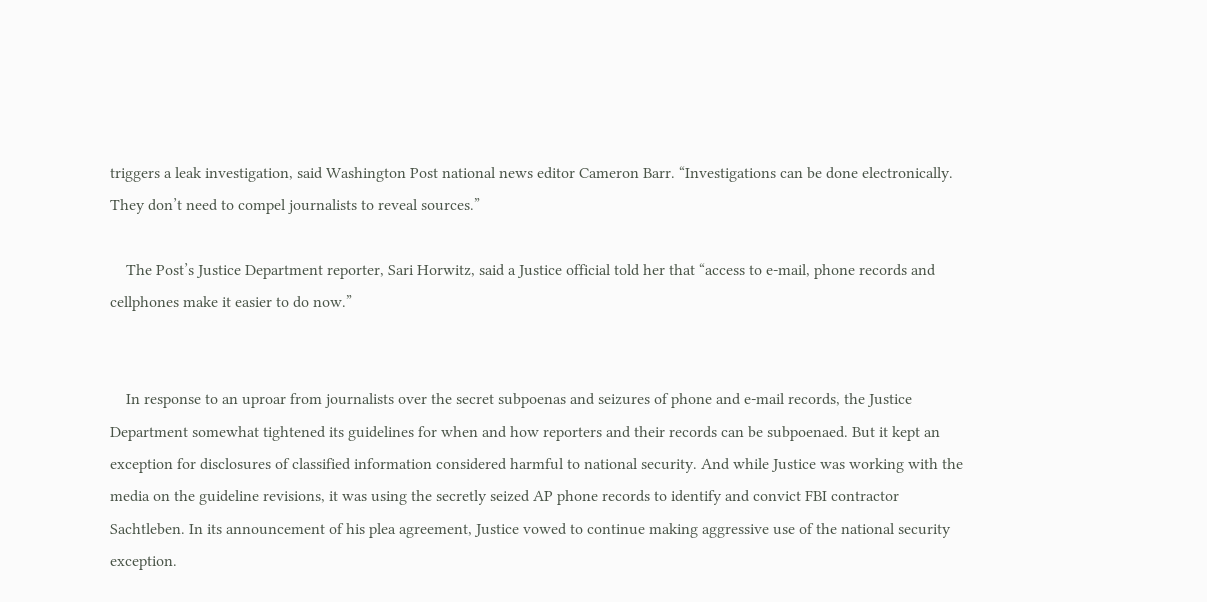triggers a leak investigation, said Washington Post national news editor Cameron Barr. “Investigations can be done electronically. They don’t need to compel journalists to reveal sources.”

    The Post’s Justice Department reporter, Sari Horwitz, said a Justice official told her that “access to e-mail, phone records and cellphones make it easier to do now.”


    In response to an uproar from journalists over the secret subpoenas and seizures of phone and e-mail records, the Justice Department somewhat tightened its guidelines for when and how reporters and their records can be subpoenaed. But it kept an exception for disclosures of classified information considered harmful to national security. And while Justice was working with the media on the guideline revisions, it was using the secretly seized AP phone records to identify and convict FBI contractor Sachtleben. In its announcement of his plea agreement, Justice vowed to continue making aggressive use of the national security exception.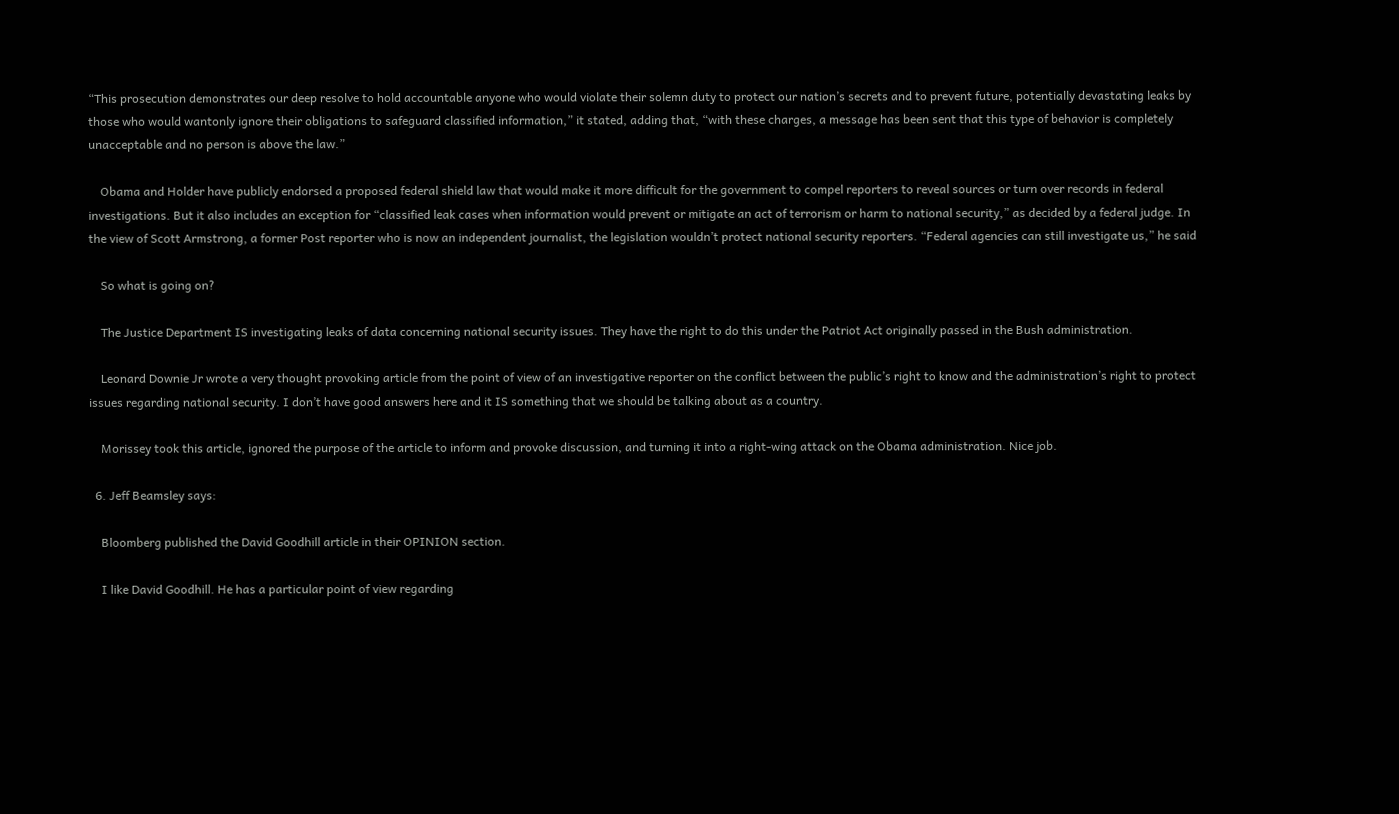“This prosecution demonstrates our deep resolve to hold accountable anyone who would violate their solemn duty to protect our nation’s secrets and to prevent future, potentially devastating leaks by those who would wantonly ignore their obligations to safeguard classified information,” it stated, adding that, “with these charges, a message has been sent that this type of behavior is completely unacceptable and no person is above the law.”

    Obama and Holder have publicly endorsed a proposed federal shield law that would make it more difficult for the government to compel reporters to reveal sources or turn over records in federal investigations. But it also includes an exception for “classified leak cases when information would prevent or mitigate an act of terrorism or harm to national security,” as decided by a federal judge. In the view of Scott Armstrong, a former Post reporter who is now an independent journalist, the legislation wouldn’t protect national security reporters. “Federal agencies can still investigate us,” he said

    So what is going on?

    The Justice Department IS investigating leaks of data concerning national security issues. They have the right to do this under the Patriot Act originally passed in the Bush administration.

    Leonard Downie Jr wrote a very thought provoking article from the point of view of an investigative reporter on the conflict between the public’s right to know and the administration’s right to protect issues regarding national security. I don’t have good answers here and it IS something that we should be talking about as a country.

    Morissey took this article, ignored the purpose of the article to inform and provoke discussion, and turning it into a right-wing attack on the Obama administration. Nice job.

  6. Jeff Beamsley says:

    Bloomberg published the David Goodhill article in their OPINION section.

    I like David Goodhill. He has a particular point of view regarding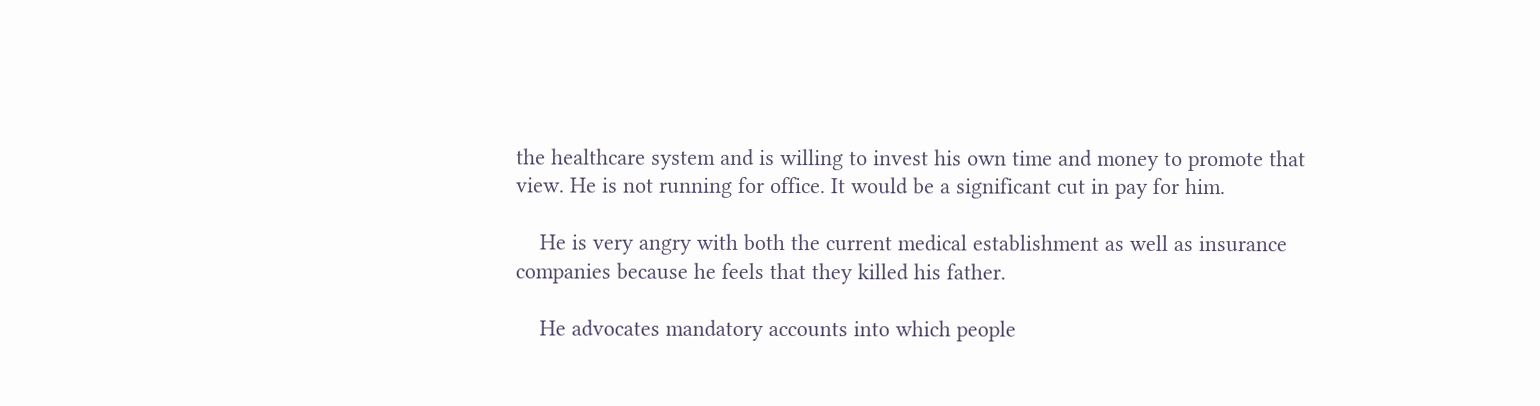the healthcare system and is willing to invest his own time and money to promote that view. He is not running for office. It would be a significant cut in pay for him.

    He is very angry with both the current medical establishment as well as insurance companies because he feels that they killed his father.

    He advocates mandatory accounts into which people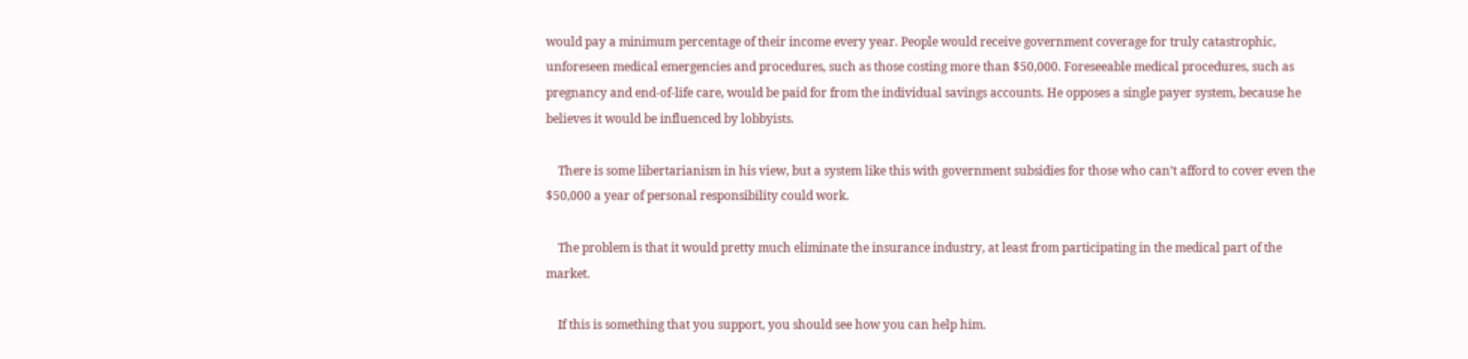would pay a minimum percentage of their income every year. People would receive government coverage for truly catastrophic, unforeseen medical emergencies and procedures, such as those costing more than $50,000. Foreseeable medical procedures, such as pregnancy and end-of-life care, would be paid for from the individual savings accounts. He opposes a single payer system, because he believes it would be influenced by lobbyists.

    There is some libertarianism in his view, but a system like this with government subsidies for those who can’t afford to cover even the $50,000 a year of personal responsibility could work.

    The problem is that it would pretty much eliminate the insurance industry, at least from participating in the medical part of the market.

    If this is something that you support, you should see how you can help him.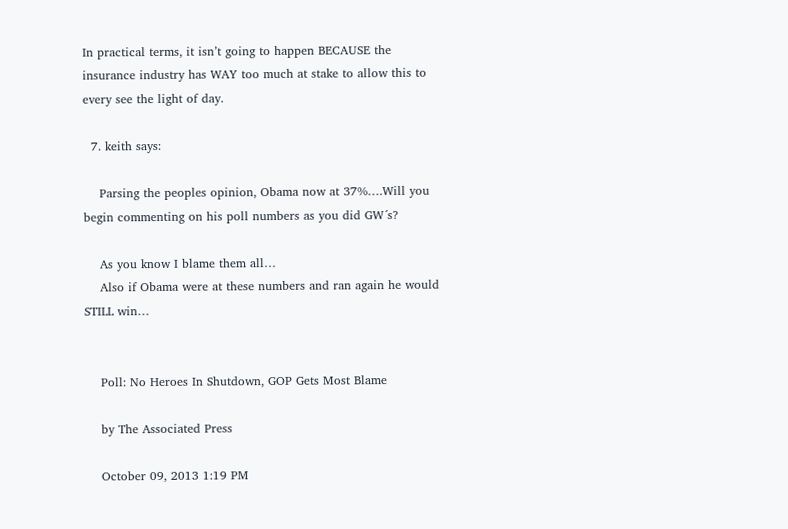In practical terms, it isn’t going to happen BECAUSE the insurance industry has WAY too much at stake to allow this to every see the light of day.

  7. keith says:

    Parsing the peoples opinion, Obama now at 37%….Will you begin commenting on his poll numbers as you did GW´s?

    As you know I blame them all…
    Also if Obama were at these numbers and ran again he would STILL win…


    Poll: No Heroes In Shutdown, GOP Gets Most Blame

    by The Associated Press

    October 09, 2013 1:19 PM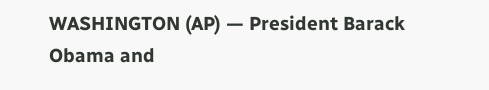WASHINGTON (AP) — President Barack Obama and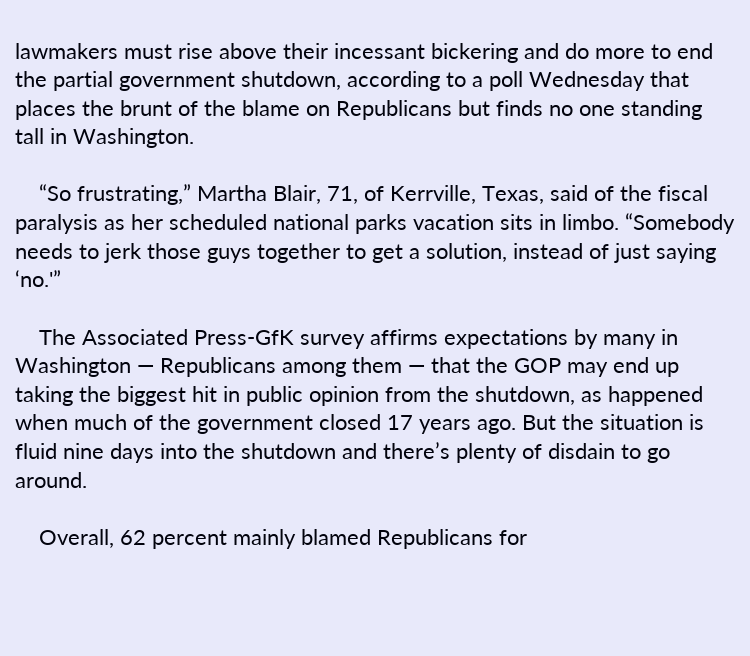lawmakers must rise above their incessant bickering and do more to end the partial government shutdown, according to a poll Wednesday that places the brunt of the blame on Republicans but finds no one standing tall in Washington.

    “So frustrating,” Martha Blair, 71, of Kerrville, Texas, said of the fiscal paralysis as her scheduled national parks vacation sits in limbo. “Somebody needs to jerk those guys together to get a solution, instead of just saying ‘no.'”

    The Associated Press-GfK survey affirms expectations by many in Washington — Republicans among them — that the GOP may end up taking the biggest hit in public opinion from the shutdown, as happened when much of the government closed 17 years ago. But the situation is fluid nine days into the shutdown and there’s plenty of disdain to go around.

    Overall, 62 percent mainly blamed Republicans for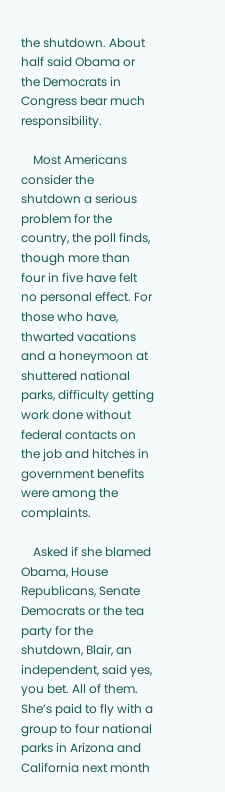the shutdown. About half said Obama or the Democrats in Congress bear much responsibility.

    Most Americans consider the shutdown a serious problem for the country, the poll finds, though more than four in five have felt no personal effect. For those who have, thwarted vacations and a honeymoon at shuttered national parks, difficulty getting work done without federal contacts on the job and hitches in government benefits were among the complaints.

    Asked if she blamed Obama, House Republicans, Senate Democrats or the tea party for the shutdown, Blair, an independent, said yes, you bet. All of them. She’s paid to fly with a group to four national parks in Arizona and California next month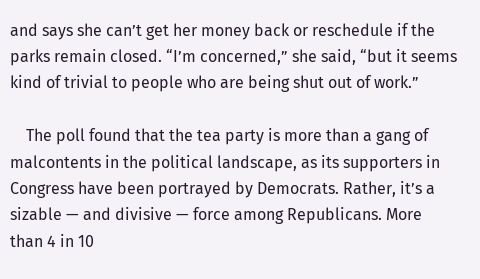and says she can’t get her money back or reschedule if the parks remain closed. “I’m concerned,” she said, “but it seems kind of trivial to people who are being shut out of work.”

    The poll found that the tea party is more than a gang of malcontents in the political landscape, as its supporters in Congress have been portrayed by Democrats. Rather, it’s a sizable — and divisive — force among Republicans. More than 4 in 10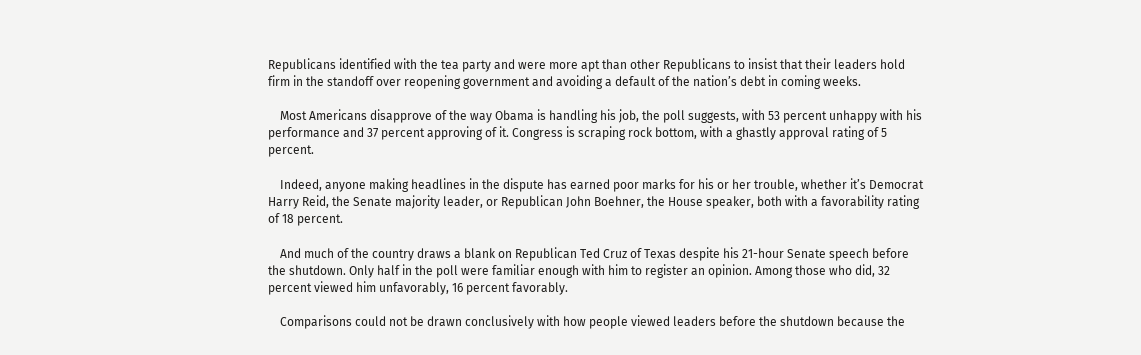Republicans identified with the tea party and were more apt than other Republicans to insist that their leaders hold firm in the standoff over reopening government and avoiding a default of the nation’s debt in coming weeks.

    Most Americans disapprove of the way Obama is handling his job, the poll suggests, with 53 percent unhappy with his performance and 37 percent approving of it. Congress is scraping rock bottom, with a ghastly approval rating of 5 percent.

    Indeed, anyone making headlines in the dispute has earned poor marks for his or her trouble, whether it’s Democrat Harry Reid, the Senate majority leader, or Republican John Boehner, the House speaker, both with a favorability rating of 18 percent.

    And much of the country draws a blank on Republican Ted Cruz of Texas despite his 21-hour Senate speech before the shutdown. Only half in the poll were familiar enough with him to register an opinion. Among those who did, 32 percent viewed him unfavorably, 16 percent favorably.

    Comparisons could not be drawn conclusively with how people viewed leaders before the shutdown because the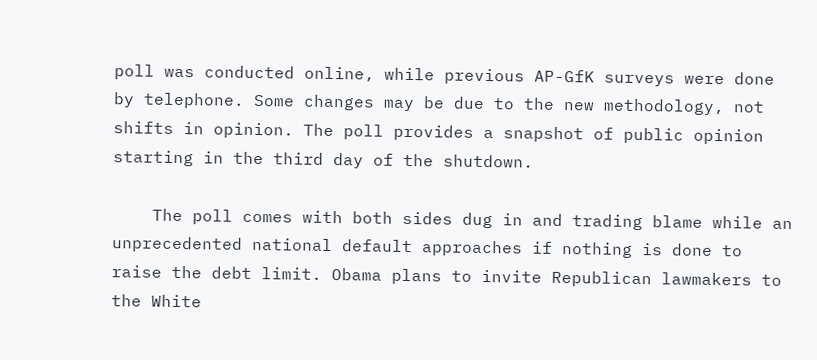poll was conducted online, while previous AP-GfK surveys were done by telephone. Some changes may be due to the new methodology, not shifts in opinion. The poll provides a snapshot of public opinion starting in the third day of the shutdown.

    The poll comes with both sides dug in and trading blame while an unprecedented national default approaches if nothing is done to raise the debt limit. Obama plans to invite Republican lawmakers to the White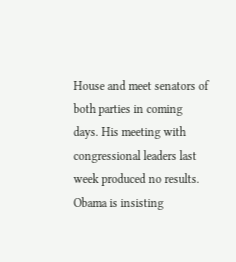House and meet senators of both parties in coming days. His meeting with congressional leaders last week produced no results. Obama is insisting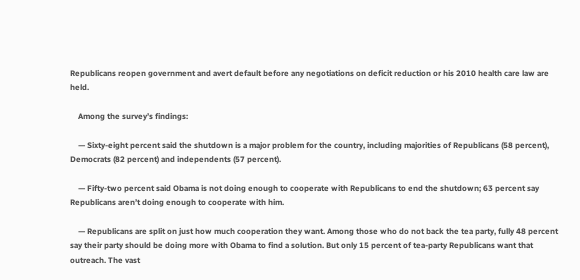Republicans reopen government and avert default before any negotiations on deficit reduction or his 2010 health care law are held.

    Among the survey’s findings:

    — Sixty-eight percent said the shutdown is a major problem for the country, including majorities of Republicans (58 percent), Democrats (82 percent) and independents (57 percent).

    — Fifty-two percent said Obama is not doing enough to cooperate with Republicans to end the shutdown; 63 percent say Republicans aren’t doing enough to cooperate with him.

    — Republicans are split on just how much cooperation they want. Among those who do not back the tea party, fully 48 percent say their party should be doing more with Obama to find a solution. But only 15 percent of tea-party Republicans want that outreach. The vast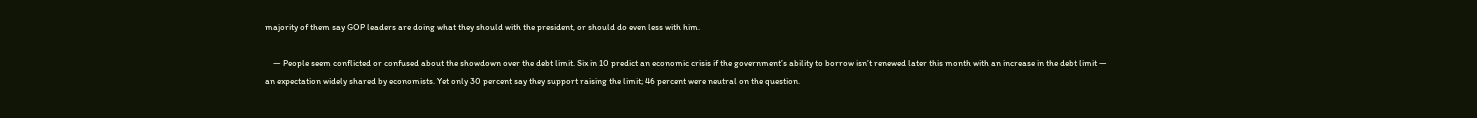majority of them say GOP leaders are doing what they should with the president, or should do even less with him.

    — People seem conflicted or confused about the showdown over the debt limit. Six in 10 predict an economic crisis if the government’s ability to borrow isn’t renewed later this month with an increase in the debt limit — an expectation widely shared by economists. Yet only 30 percent say they support raising the limit; 46 percent were neutral on the question.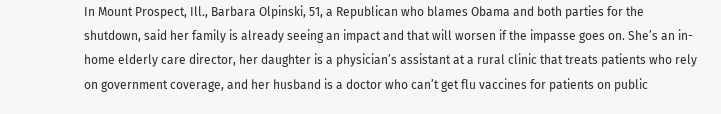In Mount Prospect, Ill., Barbara Olpinski, 51, a Republican who blames Obama and both parties for the shutdown, said her family is already seeing an impact and that will worsen if the impasse goes on. She’s an in-home elderly care director, her daughter is a physician’s assistant at a rural clinic that treats patients who rely on government coverage, and her husband is a doctor who can’t get flu vaccines for patients on public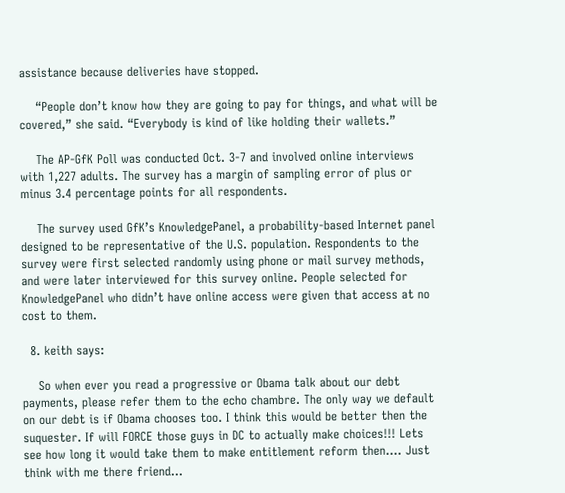assistance because deliveries have stopped.

    “People don’t know how they are going to pay for things, and what will be covered,” she said. “Everybody is kind of like holding their wallets.”

    The AP-GfK Poll was conducted Oct. 3-7 and involved online interviews with 1,227 adults. The survey has a margin of sampling error of plus or minus 3.4 percentage points for all respondents.

    The survey used GfK’s KnowledgePanel, a probability-based Internet panel designed to be representative of the U.S. population. Respondents to the survey were first selected randomly using phone or mail survey methods, and were later interviewed for this survey online. People selected for KnowledgePanel who didn’t have online access were given that access at no cost to them.

  8. keith says:

    So when ever you read a progressive or Obama talk about our debt payments, please refer them to the echo chambre. The only way we default on our debt is if Obama chooses too. I think this would be better then the suquester. If will FORCE those guys in DC to actually make choices!!! Lets see how long it would take them to make entitlement reform then…. Just think with me there friend…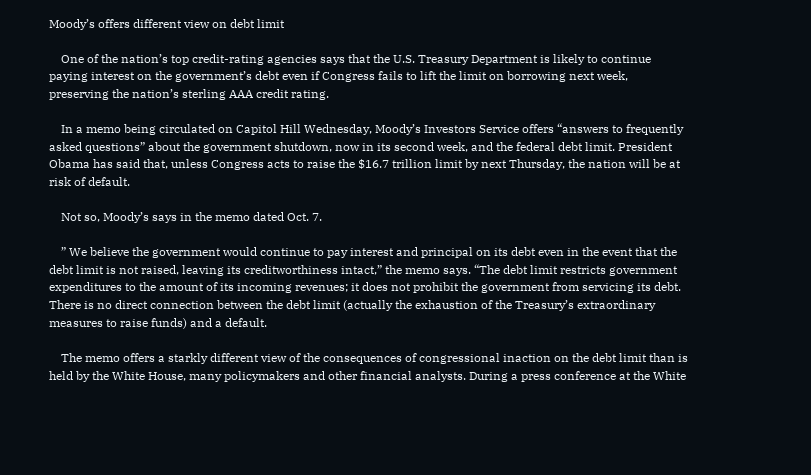Moody’s offers different view on debt limit

    One of the nation’s top credit-rating agencies says that the U.S. Treasury Department is likely to continue paying interest on the government’s debt even if Congress fails to lift the limit on borrowing next week, preserving the nation’s sterling AAA credit rating.

    In a memo being circulated on Capitol Hill Wednesday, Moody’s Investors Service offers “answers to frequently asked questions” about the government shutdown, now in its second week, and the federal debt limit. President Obama has said that, unless Congress acts to raise the $16.7 trillion limit by next Thursday, the nation will be at risk of default.

    Not so, Moody’s says in the memo dated Oct. 7.

    ” We believe the government would continue to pay interest and principal on its debt even in the event that the debt limit is not raised, leaving its creditworthiness intact,” the memo says. “The debt limit restricts government expenditures to the amount of its incoming revenues; it does not prohibit the government from servicing its debt. There is no direct connection between the debt limit (actually the exhaustion of the Treasury’s extraordinary measures to raise funds) and a default.

    The memo offers a starkly different view of the consequences of congressional inaction on the debt limit than is held by the White House, many policymakers and other financial analysts. During a press conference at the White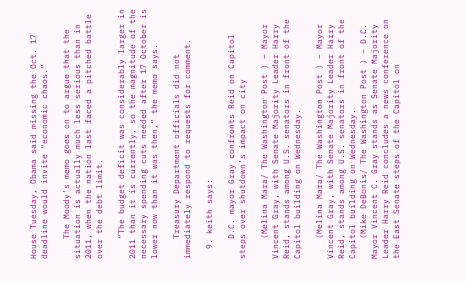House Tuesday, Obama said missing the Oct. 17 deadline would invite “economic chaos.”

    The Moody’s memo goes on to argue that the situation is actually much less serious than in 2011, when the nation last faced a pitched battle over the debt limit.

    “The budget deficit was considerably larger in 2011 than it is currently, so the magnitude of the necessary spending cuts needed after 17 October is lower now than it was then,” the memo says.

    Treasury Department officials did not immediately respond to requests for comment.

  9. keith says:

    D.C. mayor Gray confronts Reid on Capitol steps over shutdown’s impact on city

    (Melina Mara/ The Washington Post ) – Mayor Vincent Gray, with Senate Majority Leader Harry Reid, stands among U.S. senators in front of the Capitol building on Wednesday.

    (Melina Mara/ The Washington Post ) – Mayor Vincent Gray, with Senate Majority Leader Harry Reid, stands among U.S. senators in front of the Capitol building on Wednesday.
    (Mike DeBonis/ The Washington Post ) – D.C. Mayor Vincent C. Gray stands as Senate Majority Leader Harry Reid concludes a news conference on the East Senate steps of the Capitol on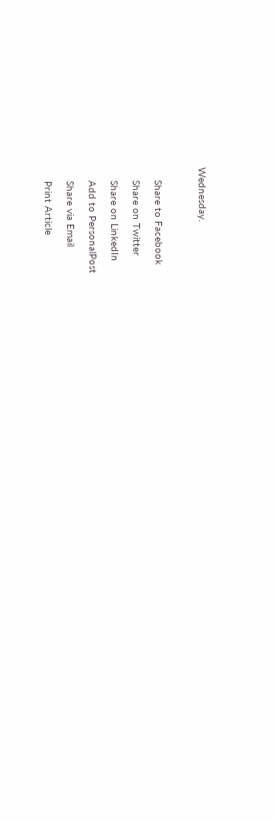Wednesday.



    Share to Facebook

    Share on Twitter

    Share on LinkedIn

    Add to PersonalPost

    Share via Email

    Print Article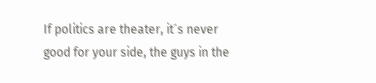If politics are theater, it´s never good for your side, the guys in the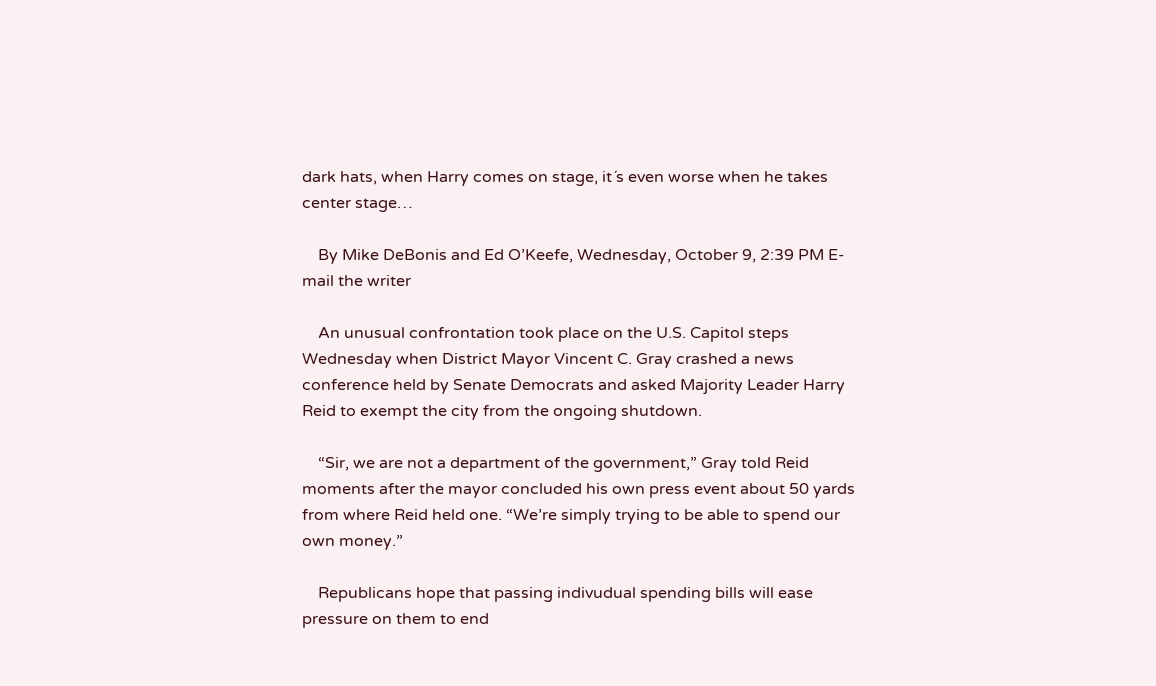dark hats, when Harry comes on stage, it´s even worse when he takes center stage…

    By Mike DeBonis and Ed O’Keefe, Wednesday, October 9, 2:39 PM E-mail the writer

    An unusual confrontation took place on the U.S. Capitol steps Wednesday when District Mayor Vincent C. Gray crashed a news conference held by Senate Democrats and asked Majority Leader Harry Reid to exempt the city from the ongoing shutdown.

    “Sir, we are not a department of the government,” Gray told Reid moments after the mayor concluded his own press event about 50 yards from where Reid held one. “We’re simply trying to be able to spend our own money.”

    Republicans hope that passing indivudual spending bills will ease pressure on them to end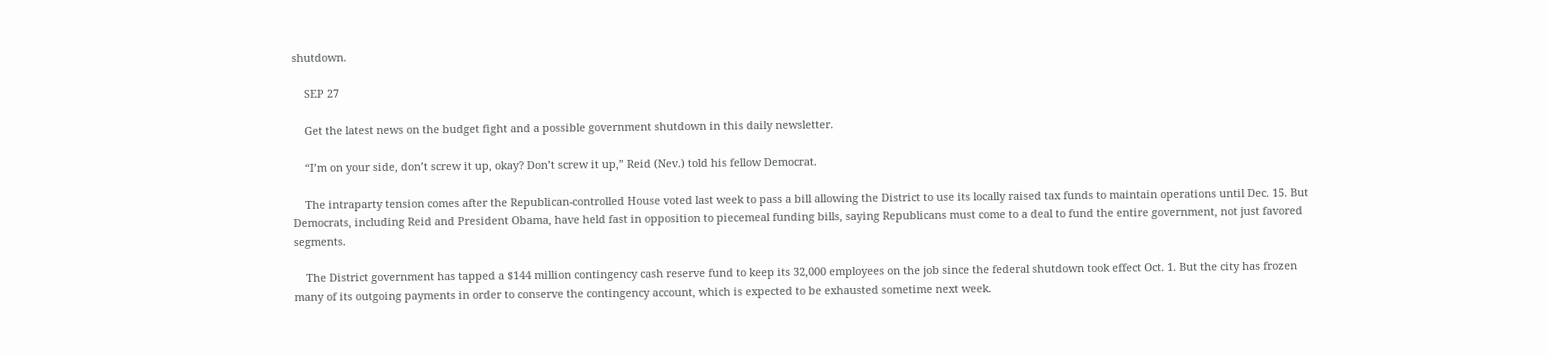shutdown.

    SEP 27

    Get the latest news on the budget fight and a possible government shutdown in this daily newsletter.

    “I’m on your side, don’t screw it up, okay? Don’t screw it up,” Reid (Nev.) told his fellow Democrat.

    The intraparty tension comes after the Republican-controlled House voted last week to pass a bill allowing the District to use its locally raised tax funds to maintain operations until Dec. 15. But Democrats, including Reid and President Obama, have held fast in opposition to piecemeal funding bills, saying Republicans must come to a deal to fund the entire government, not just favored segments.

    The District government has tapped a $144 million contingency cash reserve fund to keep its 32,000 employees on the job since the federal shutdown took effect Oct. 1. But the city has frozen many of its outgoing payments in order to conserve the contingency account, which is expected to be exhausted sometime next week.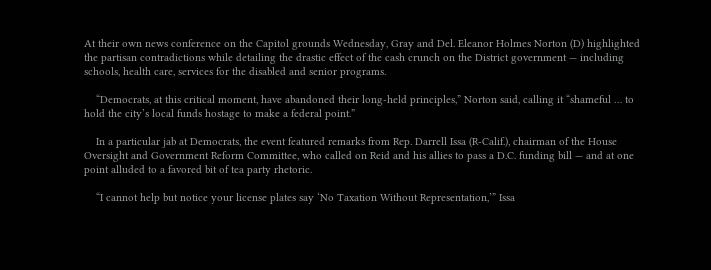At their own news conference on the Capitol grounds Wednesday, Gray and Del. Eleanor Holmes Norton (D) highlighted the partisan contradictions while detailing the drastic effect of the cash crunch on the District government — including schools, health care, services for the disabled and senior programs.

    “Democrats, at this critical moment, have abandoned their long-held principles,” Norton said, calling it “shameful … to hold the city’s local funds hostage to make a federal point.”

    In a particular jab at Democrats, the event featured remarks from Rep. Darrell Issa (R-Calif.), chairman of the House Oversight and Government Reform Committee, who called on Reid and his allies to pass a D.C. funding bill — and at one point alluded to a favored bit of tea party rhetoric.

    “I cannot help but notice your license plates say ‘No Taxation Without Representation,’” Issa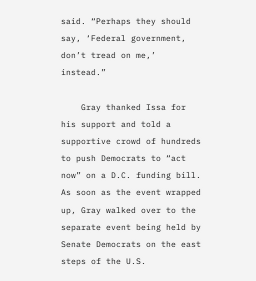said. “Perhaps they should say, ‘Federal government, don’t tread on me,’ instead.”

    Gray thanked Issa for his support and told a supportive crowd of hundreds to push Democrats to “act now” on a D.C. funding bill. As soon as the event wrapped up, Gray walked over to the separate event being held by Senate Democrats on the east steps of the U.S.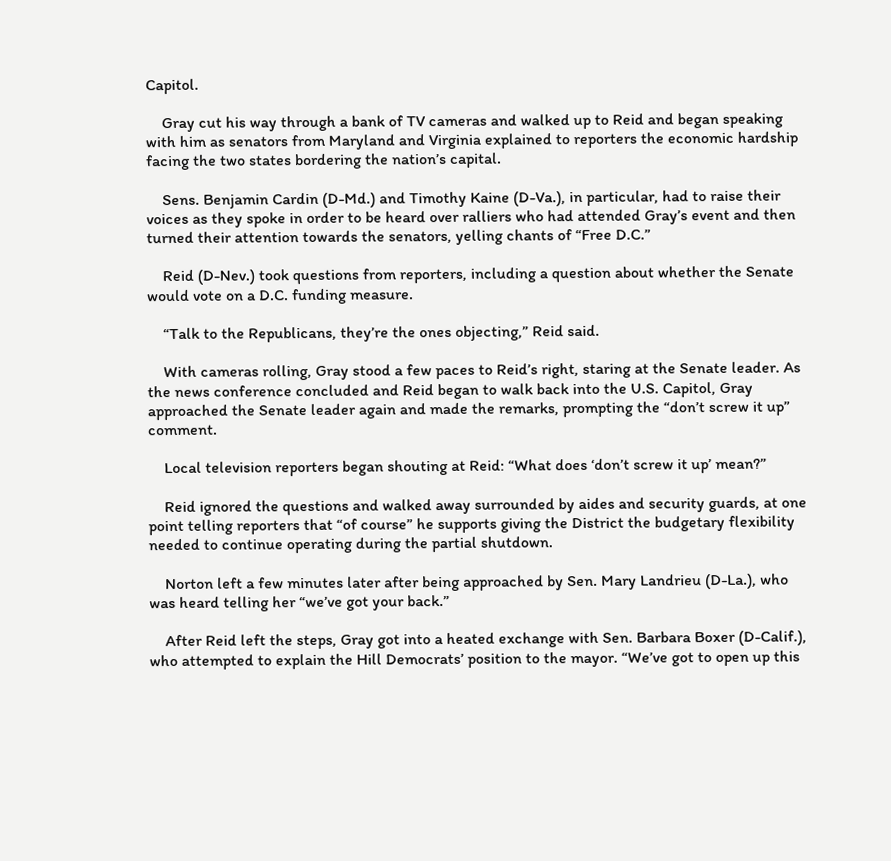Capitol.

    Gray cut his way through a bank of TV cameras and walked up to Reid and began speaking with him as senators from Maryland and Virginia explained to reporters the economic hardship facing the two states bordering the nation’s capital.

    Sens. Benjamin Cardin (D-Md.) and Timothy Kaine (D-Va.), in particular, had to raise their voices as they spoke in order to be heard over ralliers who had attended Gray’s event and then turned their attention towards the senators, yelling chants of “Free D.C.”

    Reid (D-Nev.) took questions from reporters, including a question about whether the Senate would vote on a D.C. funding measure.

    “Talk to the Republicans, they’re the ones objecting,” Reid said.

    With cameras rolling, Gray stood a few paces to Reid’s right, staring at the Senate leader. As the news conference concluded and Reid began to walk back into the U.S. Capitol, Gray approached the Senate leader again and made the remarks, prompting the “don’t screw it up” comment.

    Local television reporters began shouting at Reid: “What does ‘don’t screw it up’ mean?”

    Reid ignored the questions and walked away surrounded by aides and security guards, at one point telling reporters that “of course” he supports giving the District the budgetary flexibility needed to continue operating during the partial shutdown.

    Norton left a few minutes later after being approached by Sen. Mary Landrieu (D-La.), who was heard telling her “we’ve got your back.”

    After Reid left the steps, Gray got into a heated exchange with Sen. Barbara Boxer (D-Calif.), who attempted to explain the Hill Democrats’ position to the mayor. “We’ve got to open up this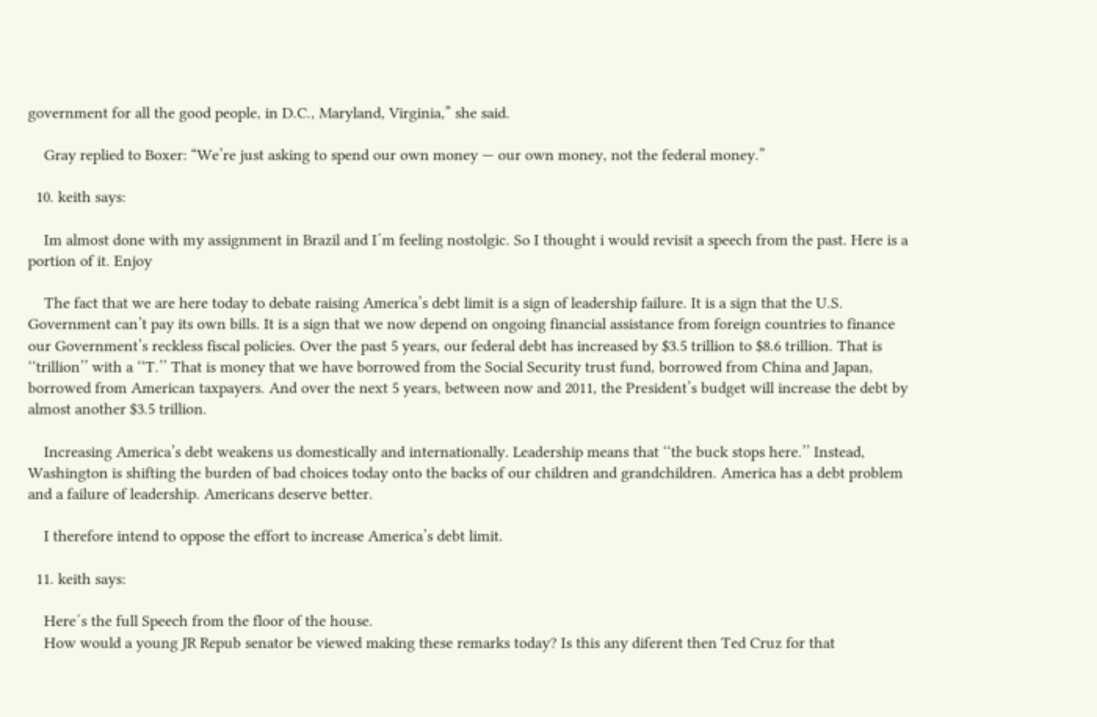government for all the good people, in D.C., Maryland, Virginia,” she said.

    Gray replied to Boxer: “We’re just asking to spend our own money — our own money, not the federal money.”

  10. keith says:

    Im almost done with my assignment in Brazil and I´m feeling nostolgic. So I thought i would revisit a speech from the past. Here is a portion of it. Enjoy

    The fact that we are here today to debate raising America’s debt limit is a sign of leadership failure. It is a sign that the U.S. Government can’t pay its own bills. It is a sign that we now depend on ongoing financial assistance from foreign countries to finance our Government’s reckless fiscal policies. Over the past 5 years, our federal debt has increased by $3.5 trillion to $8.6 trillion. That is ‘‘trillion’’ with a ‘‘T.’’ That is money that we have borrowed from the Social Security trust fund, borrowed from China and Japan, borrowed from American taxpayers. And over the next 5 years, between now and 2011, the President’s budget will increase the debt by almost another $3.5 trillion.

    Increasing America’s debt weakens us domestically and internationally. Leadership means that ‘‘the buck stops here.’’ Instead, Washington is shifting the burden of bad choices today onto the backs of our children and grandchildren. America has a debt problem and a failure of leadership. Americans deserve better.

    I therefore intend to oppose the effort to increase America’s debt limit.

  11. keith says:

    Here´s the full Speech from the floor of the house.
    How would a young JR Repub senator be viewed making these remarks today? Is this any diferent then Ted Cruz for that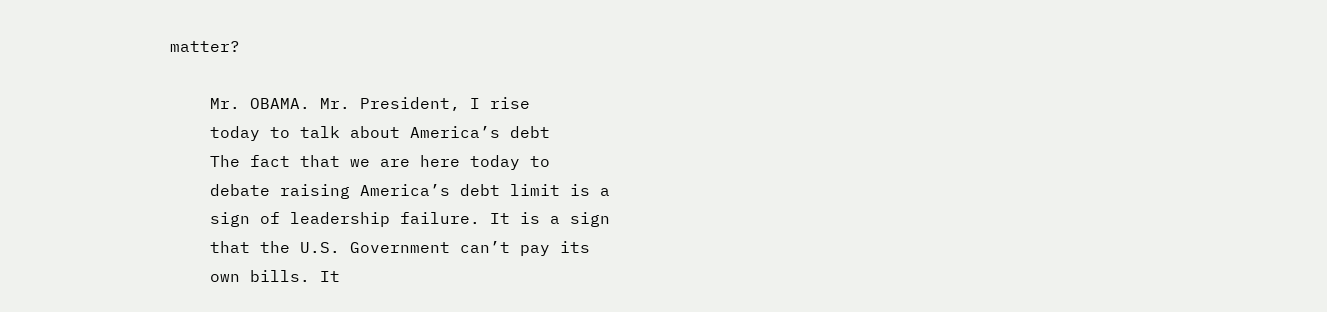matter?

    Mr. OBAMA. Mr. President, I rise
    today to talk about America’s debt
    The fact that we are here today to
    debate raising America’s debt limit is a
    sign of leadership failure. It is a sign
    that the U.S. Government can’t pay its
    own bills. It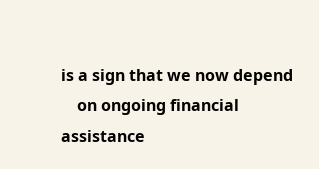is a sign that we now depend
    on ongoing financial assistance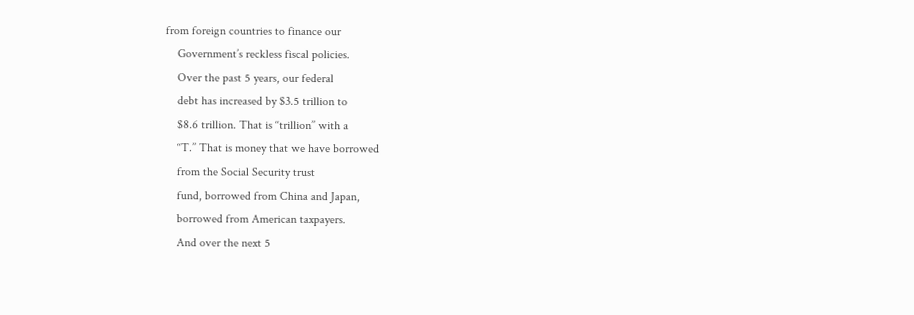from foreign countries to finance our
    Government’s reckless fiscal policies.
    Over the past 5 years, our federal
    debt has increased by $3.5 trillion to
    $8.6 trillion. That is ‘‘trillion’’ with a
    ‘‘T.’’ That is money that we have borrowed
    from the Social Security trust
    fund, borrowed from China and Japan,
    borrowed from American taxpayers.
    And over the next 5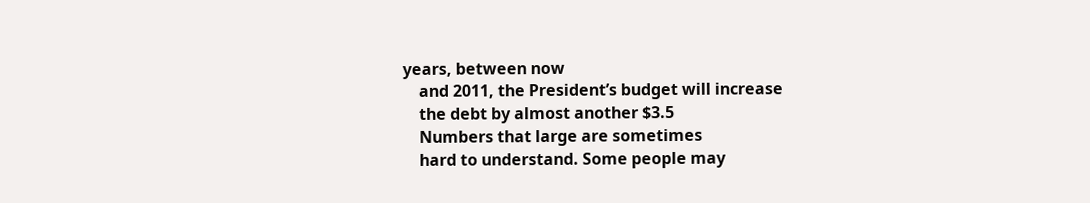years, between now
    and 2011, the President’s budget will increase
    the debt by almost another $3.5
    Numbers that large are sometimes
    hard to understand. Some people may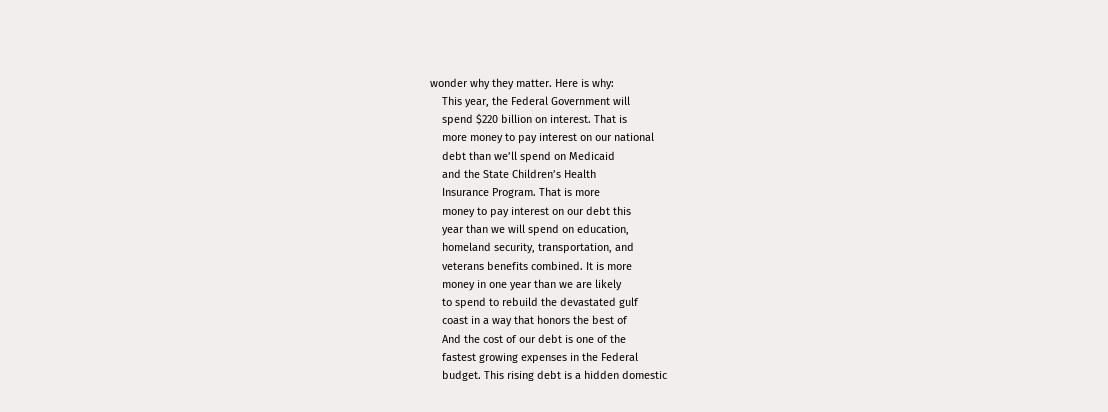wonder why they matter. Here is why:
    This year, the Federal Government will
    spend $220 billion on interest. That is
    more money to pay interest on our national
    debt than we’ll spend on Medicaid
    and the State Children’s Health
    Insurance Program. That is more
    money to pay interest on our debt this
    year than we will spend on education,
    homeland security, transportation, and
    veterans benefits combined. It is more
    money in one year than we are likely
    to spend to rebuild the devastated gulf
    coast in a way that honors the best of
    And the cost of our debt is one of the
    fastest growing expenses in the Federal
    budget. This rising debt is a hidden domestic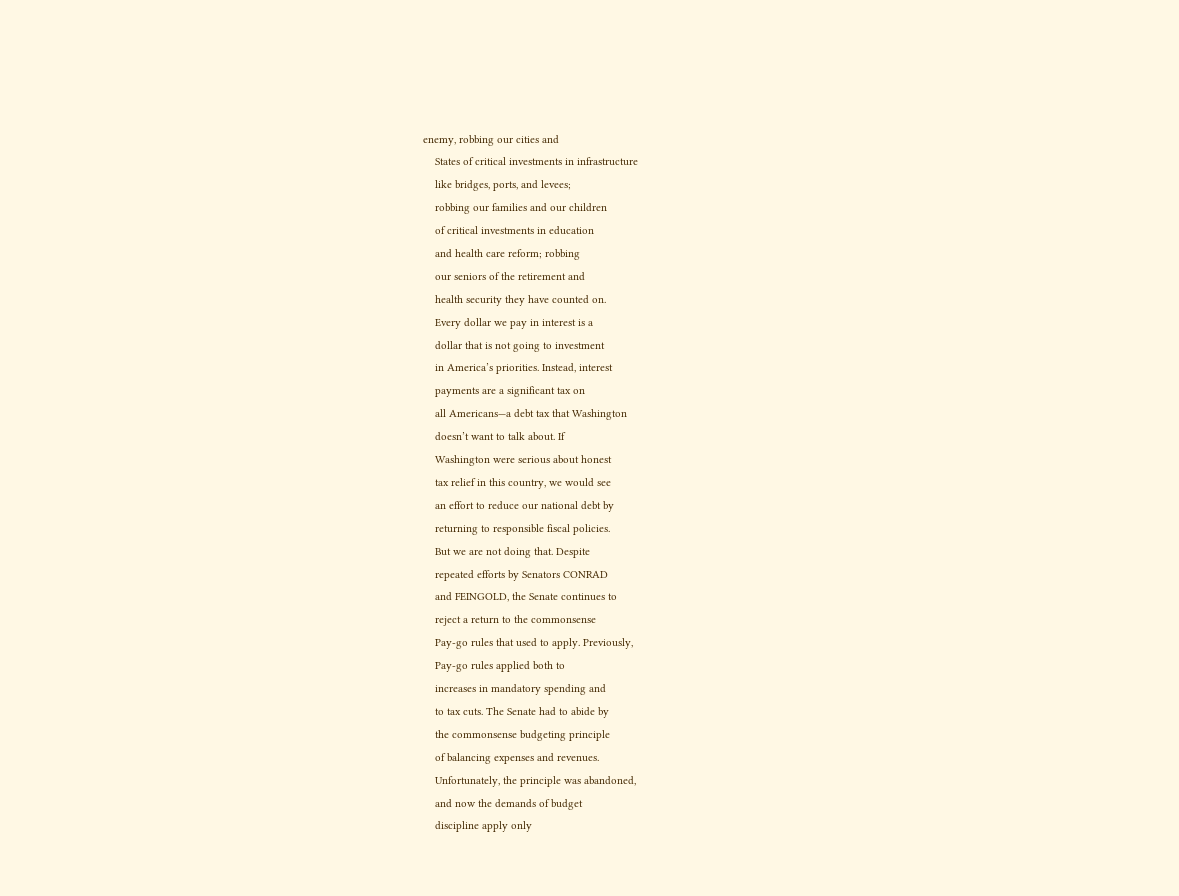enemy, robbing our cities and
    States of critical investments in infrastructure
    like bridges, ports, and levees;
    robbing our families and our children
    of critical investments in education
    and health care reform; robbing
    our seniors of the retirement and
    health security they have counted on.
    Every dollar we pay in interest is a
    dollar that is not going to investment
    in America’s priorities. Instead, interest
    payments are a significant tax on
    all Americans—a debt tax that Washington
    doesn’t want to talk about. If
    Washington were serious about honest
    tax relief in this country, we would see
    an effort to reduce our national debt by
    returning to responsible fiscal policies.
    But we are not doing that. Despite
    repeated efforts by Senators CONRAD
    and FEINGOLD, the Senate continues to
    reject a return to the commonsense
    Pay-go rules that used to apply. Previously,
    Pay-go rules applied both to
    increases in mandatory spending and
    to tax cuts. The Senate had to abide by
    the commonsense budgeting principle
    of balancing expenses and revenues.
    Unfortunately, the principle was abandoned,
    and now the demands of budget
    discipline apply only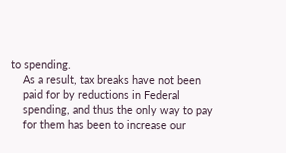to spending.
    As a result, tax breaks have not been
    paid for by reductions in Federal
    spending, and thus the only way to pay
    for them has been to increase our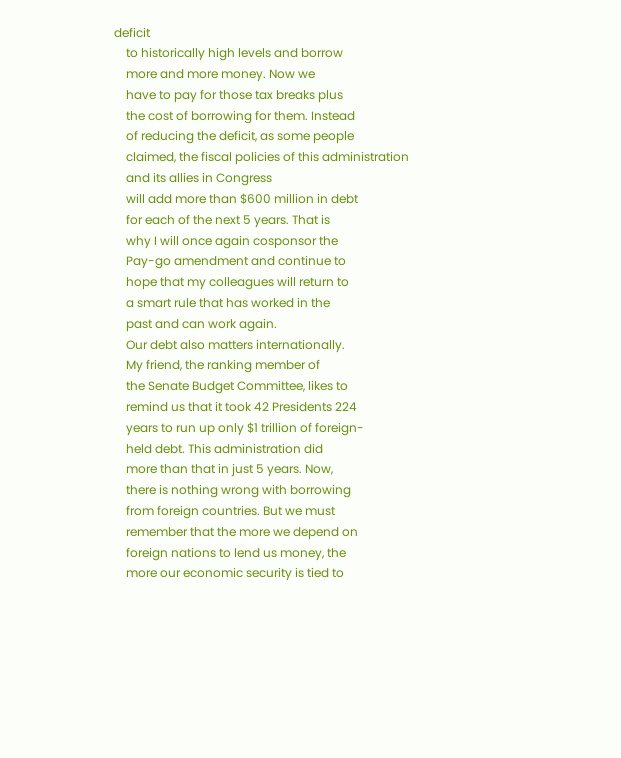deficit
    to historically high levels and borrow
    more and more money. Now we
    have to pay for those tax breaks plus
    the cost of borrowing for them. Instead
    of reducing the deficit, as some people
    claimed, the fiscal policies of this administration
    and its allies in Congress
    will add more than $600 million in debt
    for each of the next 5 years. That is
    why I will once again cosponsor the
    Pay-go amendment and continue to
    hope that my colleagues will return to
    a smart rule that has worked in the
    past and can work again.
    Our debt also matters internationally.
    My friend, the ranking member of
    the Senate Budget Committee, likes to
    remind us that it took 42 Presidents 224
    years to run up only $1 trillion of foreign-
    held debt. This administration did
    more than that in just 5 years. Now,
    there is nothing wrong with borrowing
    from foreign countries. But we must
    remember that the more we depend on
    foreign nations to lend us money, the
    more our economic security is tied to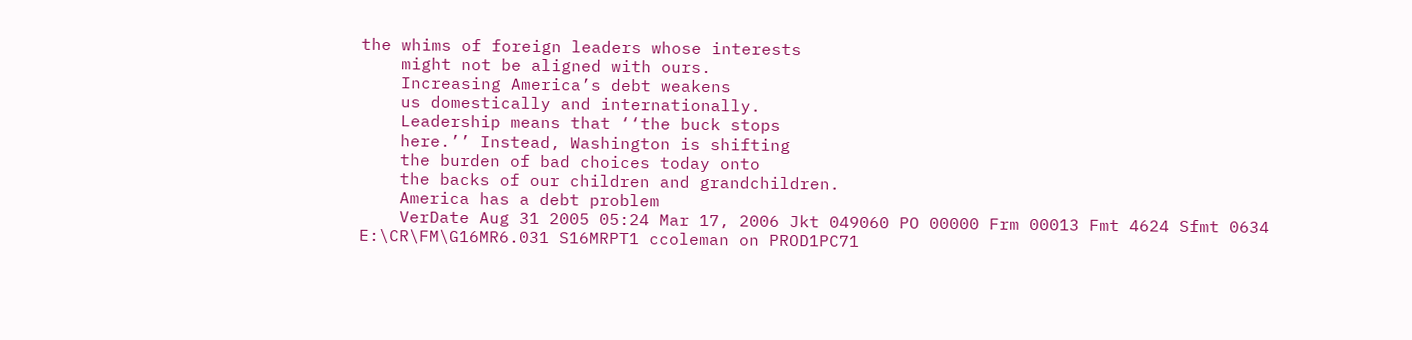the whims of foreign leaders whose interests
    might not be aligned with ours.
    Increasing America’s debt weakens
    us domestically and internationally.
    Leadership means that ‘‘the buck stops
    here.’’ Instead, Washington is shifting
    the burden of bad choices today onto
    the backs of our children and grandchildren.
    America has a debt problem
    VerDate Aug 31 2005 05:24 Mar 17, 2006 Jkt 049060 PO 00000 Frm 00013 Fmt 4624 Sfmt 0634 E:\CR\FM\G16MR6.031 S16MRPT1 ccoleman on PROD1PC71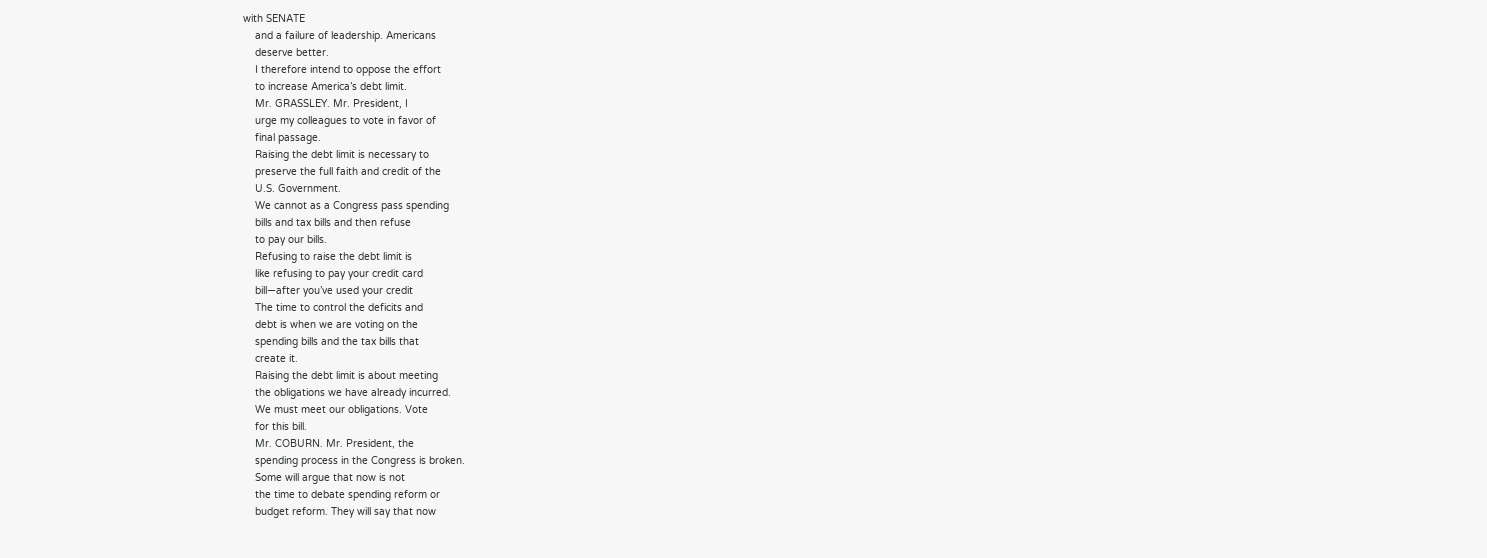with SENATE
    and a failure of leadership. Americans
    deserve better.
    I therefore intend to oppose the effort
    to increase America’s debt limit.
    Mr. GRASSLEY. Mr. President, I
    urge my colleagues to vote in favor of
    final passage.
    Raising the debt limit is necessary to
    preserve the full faith and credit of the
    U.S. Government.
    We cannot as a Congress pass spending
    bills and tax bills and then refuse
    to pay our bills.
    Refusing to raise the debt limit is
    like refusing to pay your credit card
    bill—after you’ve used your credit
    The time to control the deficits and
    debt is when we are voting on the
    spending bills and the tax bills that
    create it.
    Raising the debt limit is about meeting
    the obligations we have already incurred.
    We must meet our obligations. Vote
    for this bill.
    Mr. COBURN. Mr. President, the
    spending process in the Congress is broken.
    Some will argue that now is not
    the time to debate spending reform or
    budget reform. They will say that now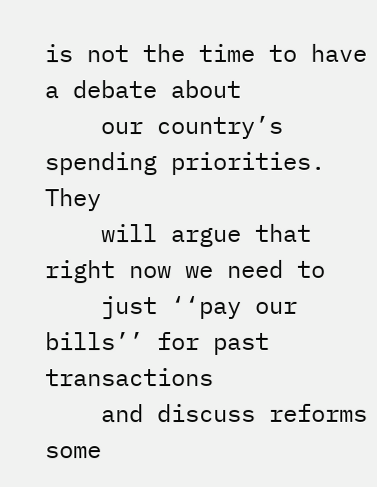is not the time to have a debate about
    our country’s spending priorities. They
    will argue that right now we need to
    just ‘‘pay our bills’’ for past transactions
    and discuss reforms some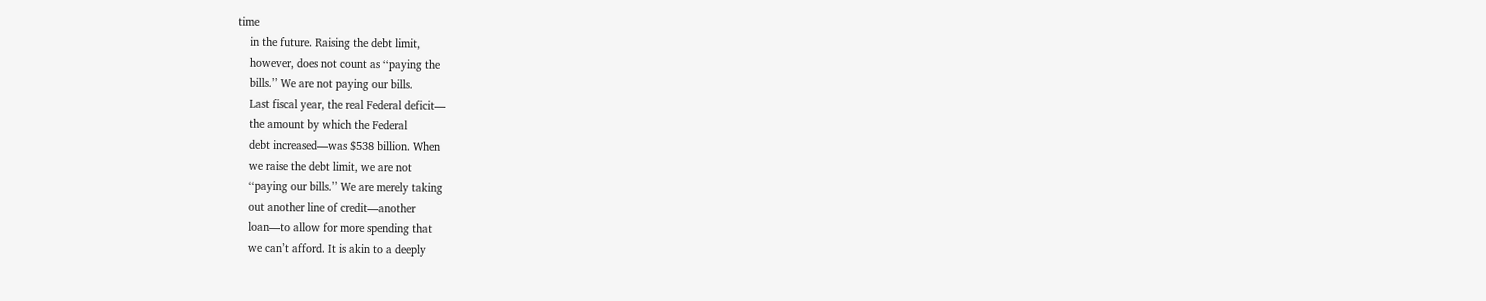time
    in the future. Raising the debt limit,
    however, does not count as ‘‘paying the
    bills.’’ We are not paying our bills.
    Last fiscal year, the real Federal deficit—
    the amount by which the Federal
    debt increased—was $538 billion. When
    we raise the debt limit, we are not
    ‘‘paying our bills.’’ We are merely taking
    out another line of credit—another
    loan—to allow for more spending that
    we can’t afford. It is akin to a deeply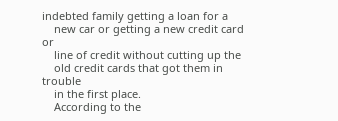indebted family getting a loan for a
    new car or getting a new credit card or
    line of credit without cutting up the
    old credit cards that got them in trouble
    in the first place.
    According to the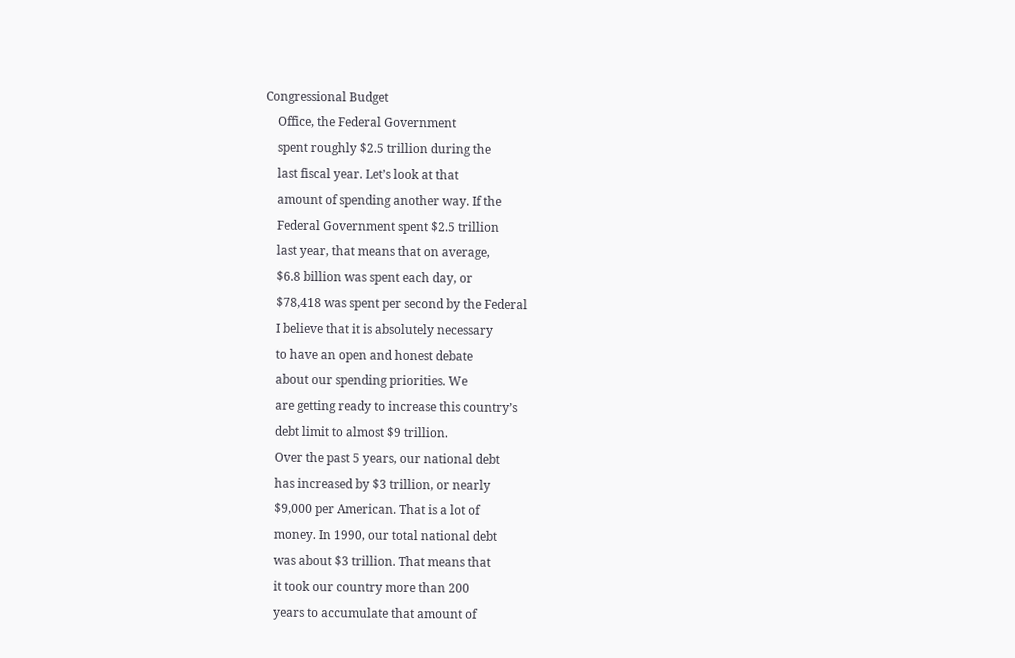Congressional Budget
    Office, the Federal Government
    spent roughly $2.5 trillion during the
    last fiscal year. Let’s look at that
    amount of spending another way. If the
    Federal Government spent $2.5 trillion
    last year, that means that on average,
    $6.8 billion was spent each day, or
    $78,418 was spent per second by the Federal
    I believe that it is absolutely necessary
    to have an open and honest debate
    about our spending priorities. We
    are getting ready to increase this country’s
    debt limit to almost $9 trillion.
    Over the past 5 years, our national debt
    has increased by $3 trillion, or nearly
    $9,000 per American. That is a lot of
    money. In 1990, our total national debt
    was about $3 trillion. That means that
    it took our country more than 200
    years to accumulate that amount of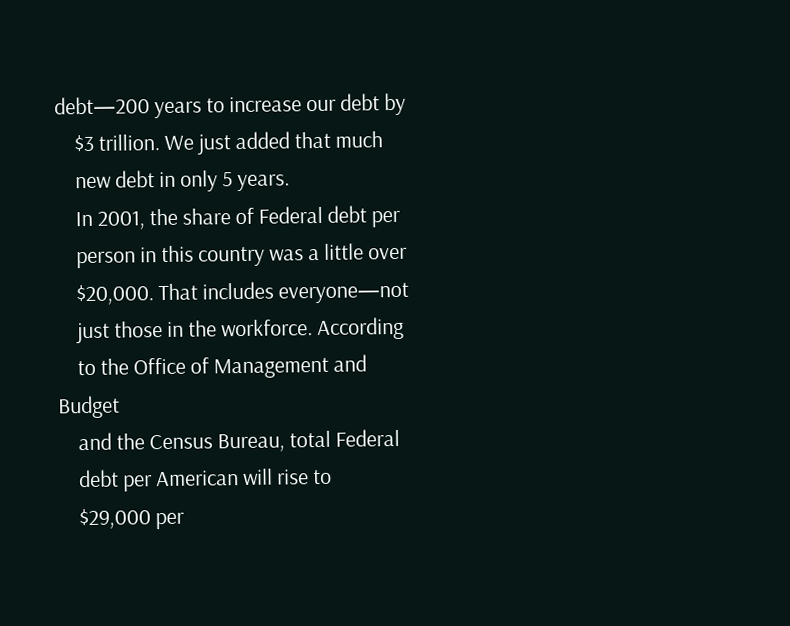debt—200 years to increase our debt by
    $3 trillion. We just added that much
    new debt in only 5 years.
    In 2001, the share of Federal debt per
    person in this country was a little over
    $20,000. That includes everyone—not
    just those in the workforce. According
    to the Office of Management and Budget
    and the Census Bureau, total Federal
    debt per American will rise to
    $29,000 per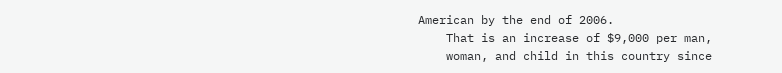American by the end of 2006.
    That is an increase of $9,000 per man,
    woman, and child in this country since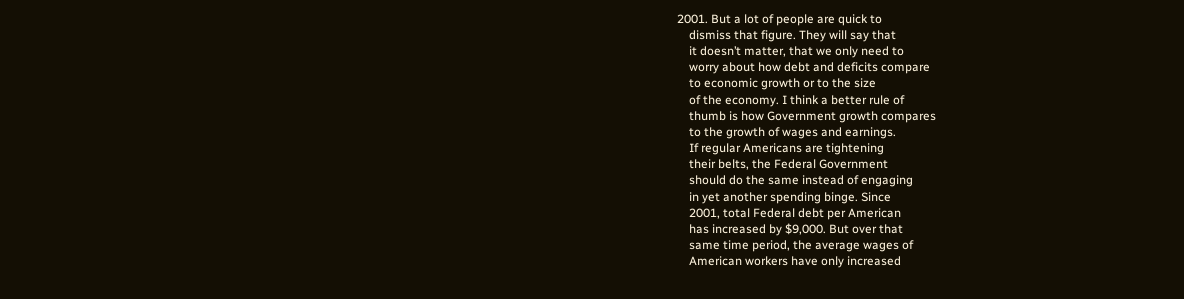2001. But a lot of people are quick to
    dismiss that figure. They will say that
    it doesn’t matter, that we only need to
    worry about how debt and deficits compare
    to economic growth or to the size
    of the economy. I think a better rule of
    thumb is how Government growth compares
    to the growth of wages and earnings.
    If regular Americans are tightening
    their belts, the Federal Government
    should do the same instead of engaging
    in yet another spending binge. Since
    2001, total Federal debt per American
    has increased by $9,000. But over that
    same time period, the average wages of
    American workers have only increased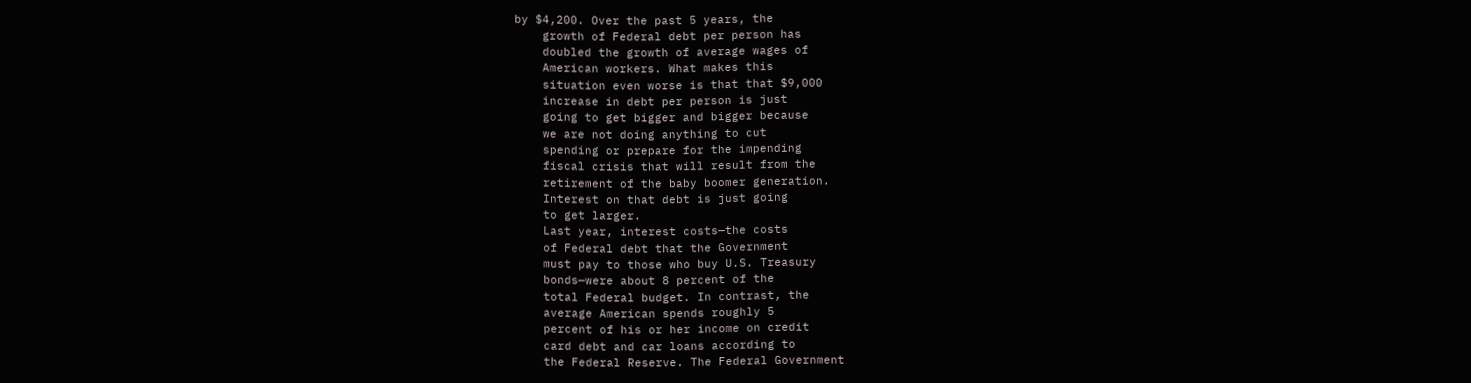by $4,200. Over the past 5 years, the
    growth of Federal debt per person has
    doubled the growth of average wages of
    American workers. What makes this
    situation even worse is that that $9,000
    increase in debt per person is just
    going to get bigger and bigger because
    we are not doing anything to cut
    spending or prepare for the impending
    fiscal crisis that will result from the
    retirement of the baby boomer generation.
    Interest on that debt is just going
    to get larger.
    Last year, interest costs—the costs
    of Federal debt that the Government
    must pay to those who buy U.S. Treasury
    bonds—were about 8 percent of the
    total Federal budget. In contrast, the
    average American spends roughly 5
    percent of his or her income on credit
    card debt and car loans according to
    the Federal Reserve. The Federal Government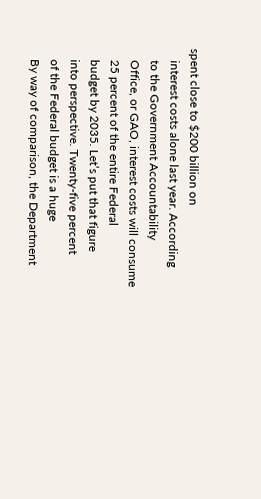spent close to $200 billion on
    interest costs alone last year. According
    to the Government Accountability
    Office, or GAO, interest costs will consume
    25 percent of the entire Federal
    budget by 2035. Let’s put that figure
    into perspective. Twenty-five percent
    of the Federal budget is a huge
    By way of comparison, the Department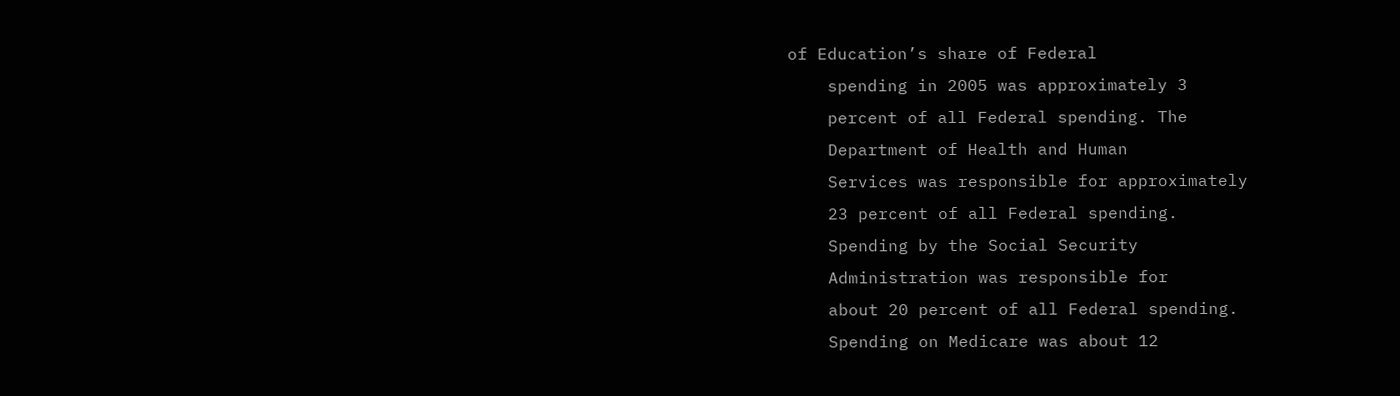of Education’s share of Federal
    spending in 2005 was approximately 3
    percent of all Federal spending. The
    Department of Health and Human
    Services was responsible for approximately
    23 percent of all Federal spending.
    Spending by the Social Security
    Administration was responsible for
    about 20 percent of all Federal spending.
    Spending on Medicare was about 12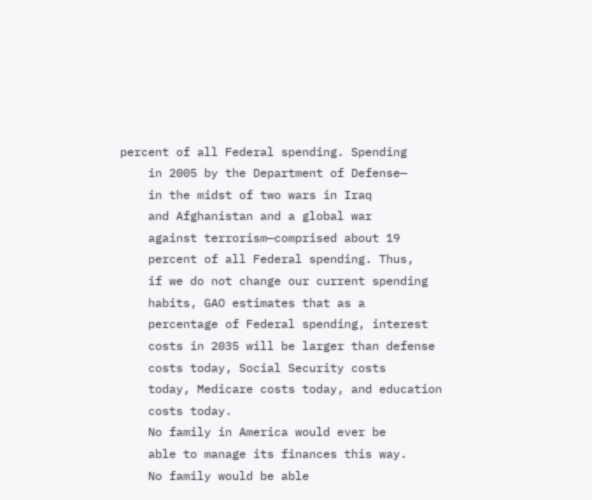percent of all Federal spending. Spending
    in 2005 by the Department of Defense—
    in the midst of two wars in Iraq
    and Afghanistan and a global war
    against terrorism—comprised about 19
    percent of all Federal spending. Thus,
    if we do not change our current spending
    habits, GAO estimates that as a
    percentage of Federal spending, interest
    costs in 2035 will be larger than defense
    costs today, Social Security costs
    today, Medicare costs today, and education
    costs today.
    No family in America would ever be
    able to manage its finances this way.
    No family would be able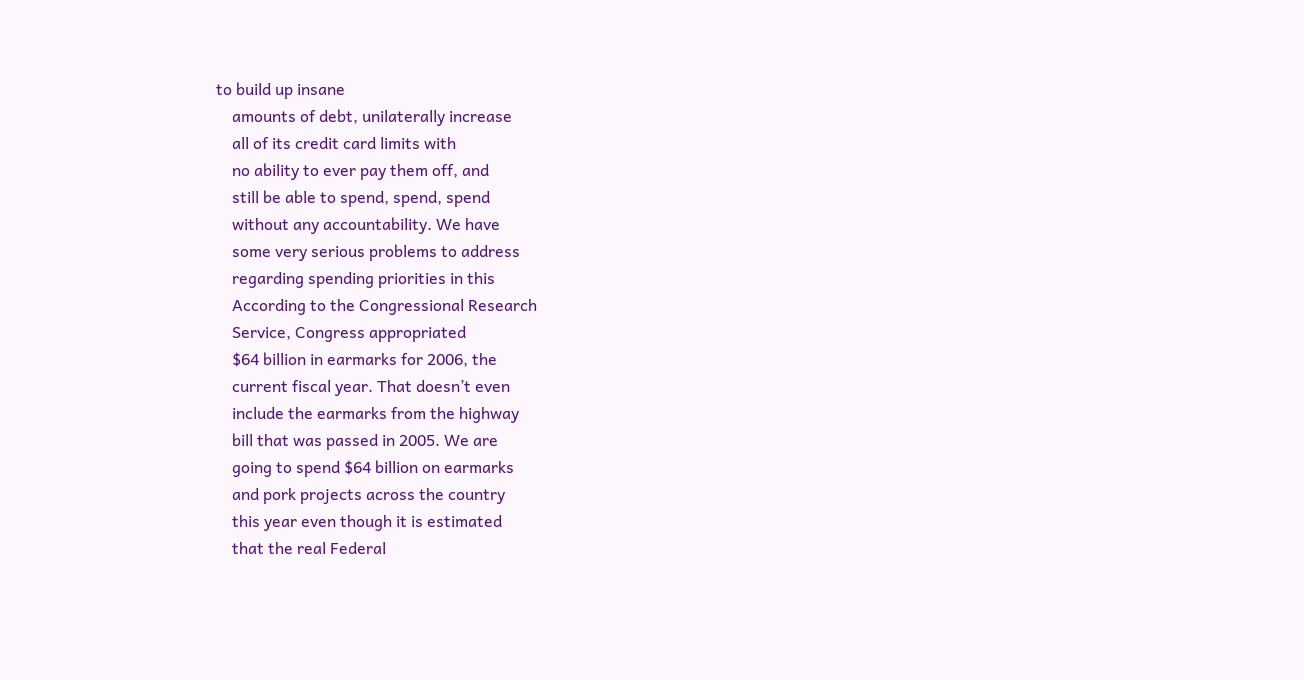to build up insane
    amounts of debt, unilaterally increase
    all of its credit card limits with
    no ability to ever pay them off, and
    still be able to spend, spend, spend
    without any accountability. We have
    some very serious problems to address
    regarding spending priorities in this
    According to the Congressional Research
    Service, Congress appropriated
    $64 billion in earmarks for 2006, the
    current fiscal year. That doesn’t even
    include the earmarks from the highway
    bill that was passed in 2005. We are
    going to spend $64 billion on earmarks
    and pork projects across the country
    this year even though it is estimated
    that the real Federal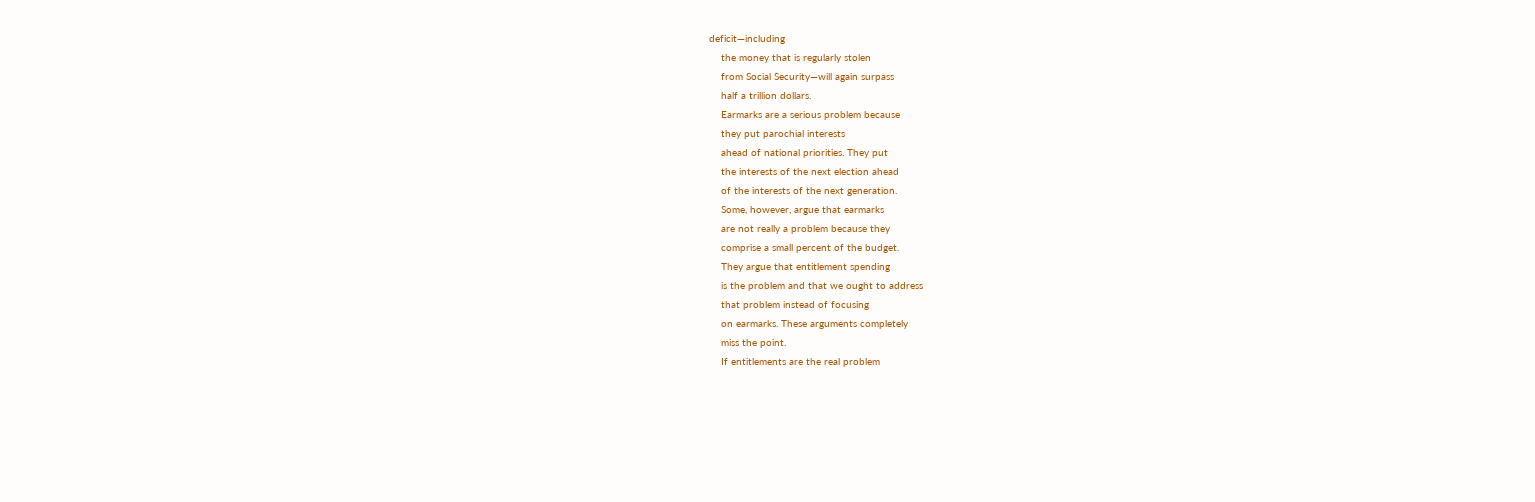deficit—including
    the money that is regularly stolen
    from Social Security—will again surpass
    half a trillion dollars.
    Earmarks are a serious problem because
    they put parochial interests
    ahead of national priorities. They put
    the interests of the next election ahead
    of the interests of the next generation.
    Some, however, argue that earmarks
    are not really a problem because they
    comprise a small percent of the budget.
    They argue that entitlement spending
    is the problem and that we ought to address
    that problem instead of focusing
    on earmarks. These arguments completely
    miss the point.
    If entitlements are the real problem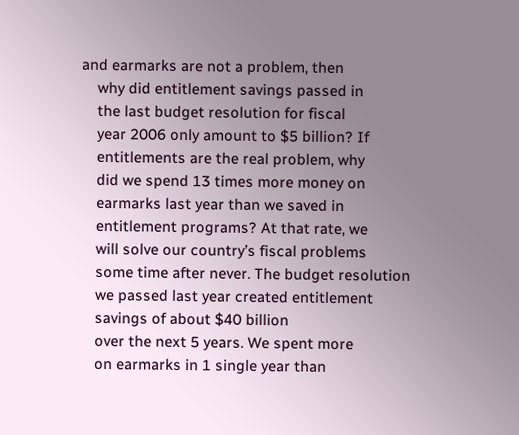and earmarks are not a problem, then
    why did entitlement savings passed in
    the last budget resolution for fiscal
    year 2006 only amount to $5 billion? If
    entitlements are the real problem, why
    did we spend 13 times more money on
    earmarks last year than we saved in
    entitlement programs? At that rate, we
    will solve our country’s fiscal problems
    some time after never. The budget resolution
    we passed last year created entitlement
    savings of about $40 billion
    over the next 5 years. We spent more
    on earmarks in 1 single year than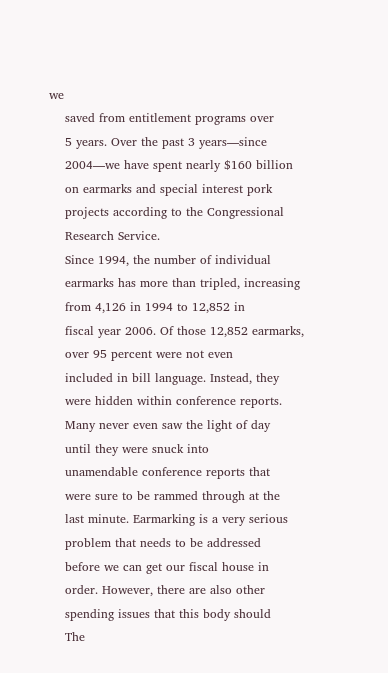we
    saved from entitlement programs over
    5 years. Over the past 3 years—since
    2004—we have spent nearly $160 billion
    on earmarks and special interest pork
    projects according to the Congressional
    Research Service.
    Since 1994, the number of individual
    earmarks has more than tripled, increasing
    from 4,126 in 1994 to 12,852 in
    fiscal year 2006. Of those 12,852 earmarks,
    over 95 percent were not even
    included in bill language. Instead, they
    were hidden within conference reports.
    Many never even saw the light of day
    until they were snuck into
    unamendable conference reports that
    were sure to be rammed through at the
    last minute. Earmarking is a very serious
    problem that needs to be addressed
    before we can get our fiscal house in
    order. However, there are also other
    spending issues that this body should
    The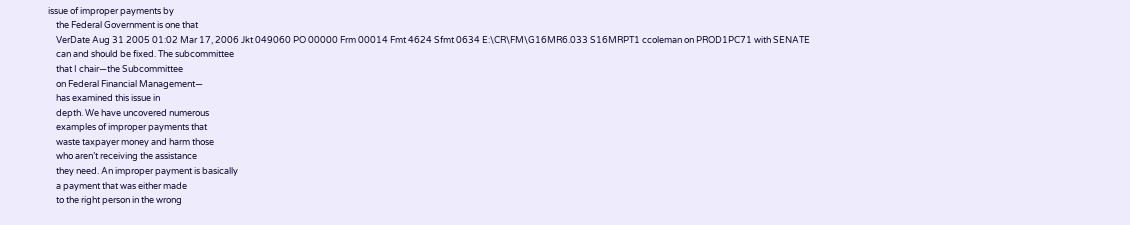issue of improper payments by
    the Federal Government is one that
    VerDate Aug 31 2005 01:02 Mar 17, 2006 Jkt 049060 PO 00000 Frm 00014 Fmt 4624 Sfmt 0634 E:\CR\FM\G16MR6.033 S16MRPT1 ccoleman on PROD1PC71 with SENATE
    can and should be fixed. The subcommittee
    that I chair—the Subcommittee
    on Federal Financial Management—
    has examined this issue in
    depth. We have uncovered numerous
    examples of improper payments that
    waste taxpayer money and harm those
    who aren’t receiving the assistance
    they need. An improper payment is basically
    a payment that was either made
    to the right person in the wrong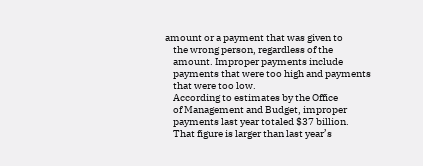amount or a payment that was given to
    the wrong person, regardless of the
    amount. Improper payments include
    payments that were too high and payments
    that were too low.
    According to estimates by the Office
    of Management and Budget, improper
    payments last year totaled $37 billion.
    That figure is larger than last year’s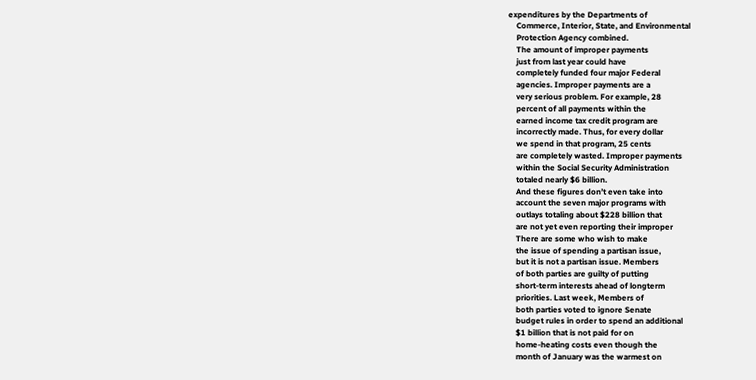expenditures by the Departments of
    Commerce, Interior, State, and Environmental
    Protection Agency combined.
    The amount of improper payments
    just from last year could have
    completely funded four major Federal
    agencies. Improper payments are a
    very serious problem. For example, 28
    percent of all payments within the
    earned income tax credit program are
    incorrectly made. Thus, for every dollar
    we spend in that program, 25 cents
    are completely wasted. Improper payments
    within the Social Security Administration
    totaled nearly $6 billion.
    And these figures don’t even take into
    account the seven major programs with
    outlays totaling about $228 billion that
    are not yet even reporting their improper
    There are some who wish to make
    the issue of spending a partisan issue,
    but it is not a partisan issue. Members
    of both parties are guilty of putting
    short-term interests ahead of longterm
    priorities. Last week, Members of
    both parties voted to ignore Senate
    budget rules in order to spend an additional
    $1 billion that is not paid for on
    home-heating costs even though the
    month of January was the warmest on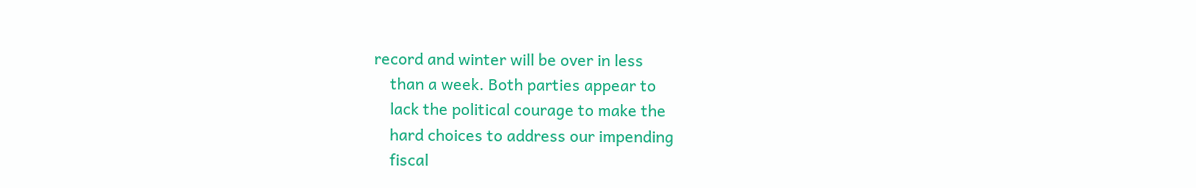record and winter will be over in less
    than a week. Both parties appear to
    lack the political courage to make the
    hard choices to address our impending
    fiscal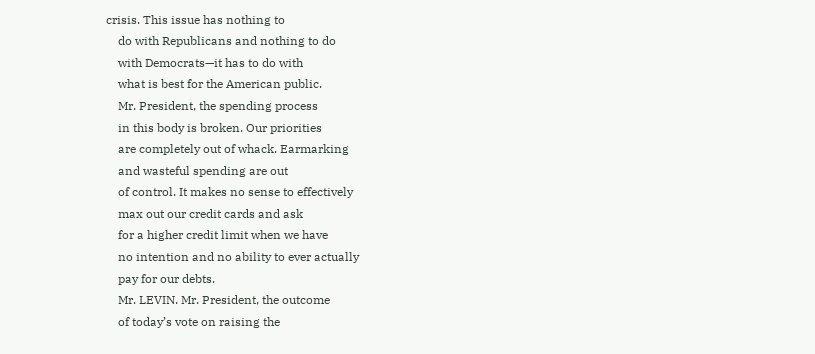crisis. This issue has nothing to
    do with Republicans and nothing to do
    with Democrats—it has to do with
    what is best for the American public.
    Mr. President, the spending process
    in this body is broken. Our priorities
    are completely out of whack. Earmarking
    and wasteful spending are out
    of control. It makes no sense to effectively
    max out our credit cards and ask
    for a higher credit limit when we have
    no intention and no ability to ever actually
    pay for our debts.
    Mr. LEVIN. Mr. President, the outcome
    of today’s vote on raising the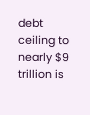debt ceiling to nearly $9 trillion is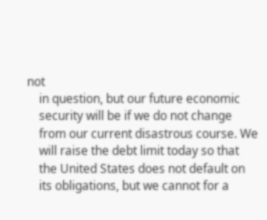not
    in question, but our future economic
    security will be if we do not change
    from our current disastrous course. We
    will raise the debt limit today so that
    the United States does not default on
    its obligations, but we cannot for a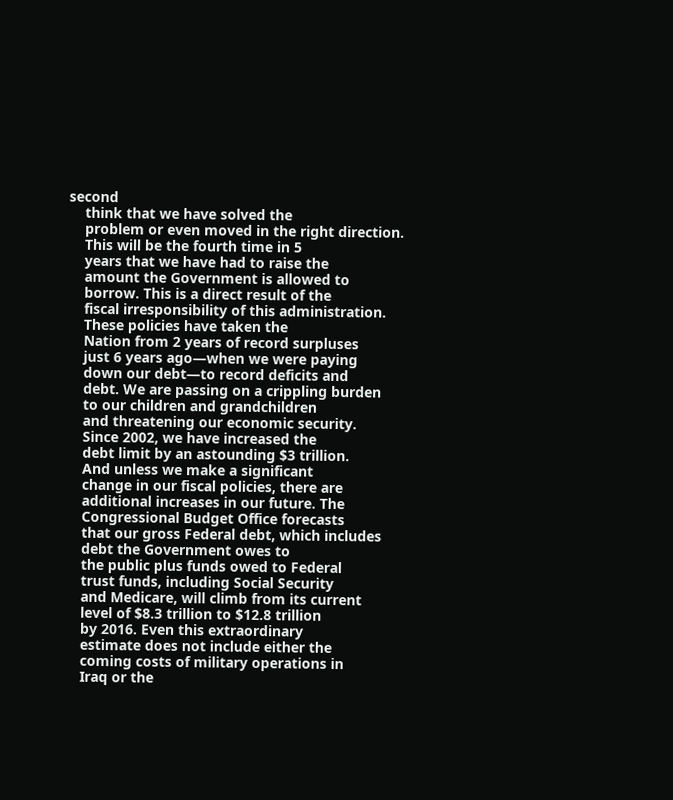second
    think that we have solved the
    problem or even moved in the right direction.
    This will be the fourth time in 5
    years that we have had to raise the
    amount the Government is allowed to
    borrow. This is a direct result of the
    fiscal irresponsibility of this administration.
    These policies have taken the
    Nation from 2 years of record surpluses
    just 6 years ago—when we were paying
    down our debt—to record deficits and
    debt. We are passing on a crippling burden
    to our children and grandchildren
    and threatening our economic security.
    Since 2002, we have increased the
    debt limit by an astounding $3 trillion.
    And unless we make a significant
    change in our fiscal policies, there are
    additional increases in our future. The
    Congressional Budget Office forecasts
    that our gross Federal debt, which includes
    debt the Government owes to
    the public plus funds owed to Federal
    trust funds, including Social Security
    and Medicare, will climb from its current
    level of $8.3 trillion to $12.8 trillion
    by 2016. Even this extraordinary
    estimate does not include either the
    coming costs of military operations in
    Iraq or the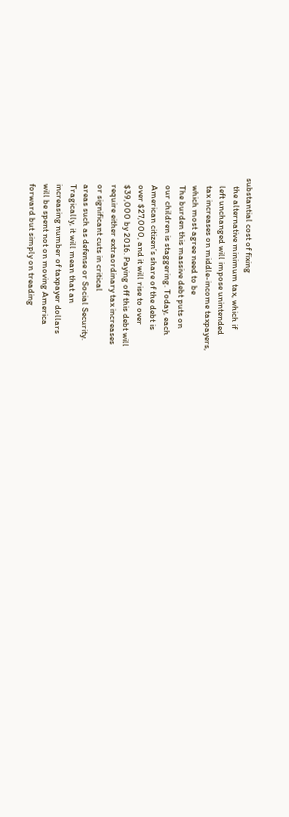substantial cost of fixing
    the alternative minimum tax, which if
    left unchanged will impose unintended
    tax increases on middle-income taxpayers,
    which most agree need to be
    The burden this massive debt puts on
    our children is staggering. Today, each
    American citizen’s share of the debt is
    over $27,000, and it will rise to over
    $39,000 by 2016. Paying off this debt will
    require either extraordinary tax increases
    or significant cuts in critical
    areas such as defense or Social Security.
    Tragically, it will mean that an
    increasing number of taxpayer dollars
    will be spent not on moving America
    forward but simply on treading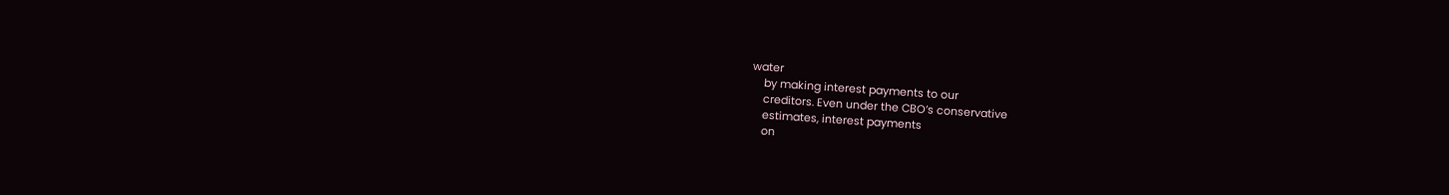water
    by making interest payments to our
    creditors. Even under the CBO’s conservative
    estimates, interest payments
    on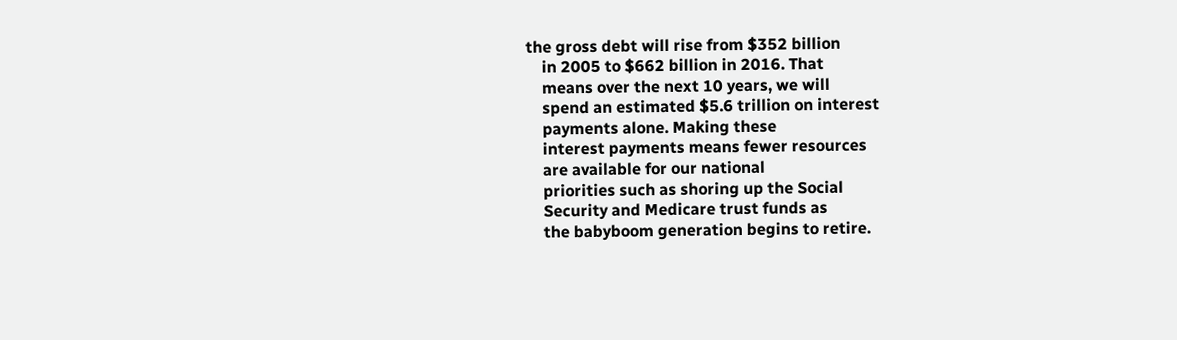the gross debt will rise from $352 billion
    in 2005 to $662 billion in 2016. That
    means over the next 10 years, we will
    spend an estimated $5.6 trillion on interest
    payments alone. Making these
    interest payments means fewer resources
    are available for our national
    priorities such as shoring up the Social
    Security and Medicare trust funds as
    the babyboom generation begins to retire.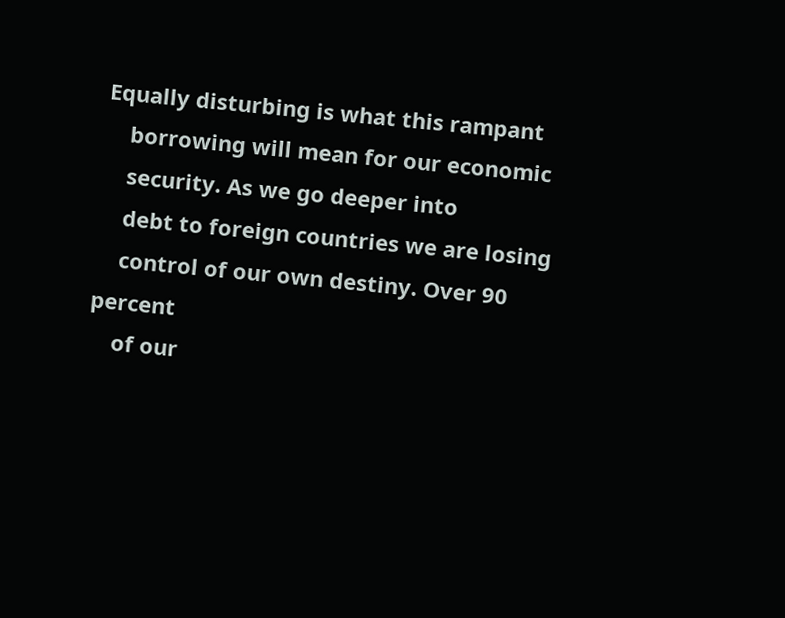Equally disturbing is what this rampant
    borrowing will mean for our economic
    security. As we go deeper into
    debt to foreign countries we are losing
    control of our own destiny. Over 90 percent
    of our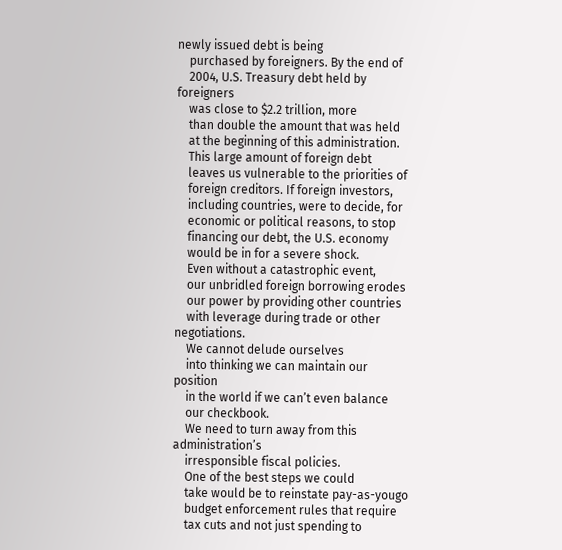newly issued debt is being
    purchased by foreigners. By the end of
    2004, U.S. Treasury debt held by foreigners
    was close to $2.2 trillion, more
    than double the amount that was held
    at the beginning of this administration.
    This large amount of foreign debt
    leaves us vulnerable to the priorities of
    foreign creditors. If foreign investors,
    including countries, were to decide, for
    economic or political reasons, to stop
    financing our debt, the U.S. economy
    would be in for a severe shock.
    Even without a catastrophic event,
    our unbridled foreign borrowing erodes
    our power by providing other countries
    with leverage during trade or other negotiations.
    We cannot delude ourselves
    into thinking we can maintain our position
    in the world if we can’t even balance
    our checkbook.
    We need to turn away from this administration’s
    irresponsible fiscal policies.
    One of the best steps we could
    take would be to reinstate pay-as-yougo
    budget enforcement rules that require
    tax cuts and not just spending to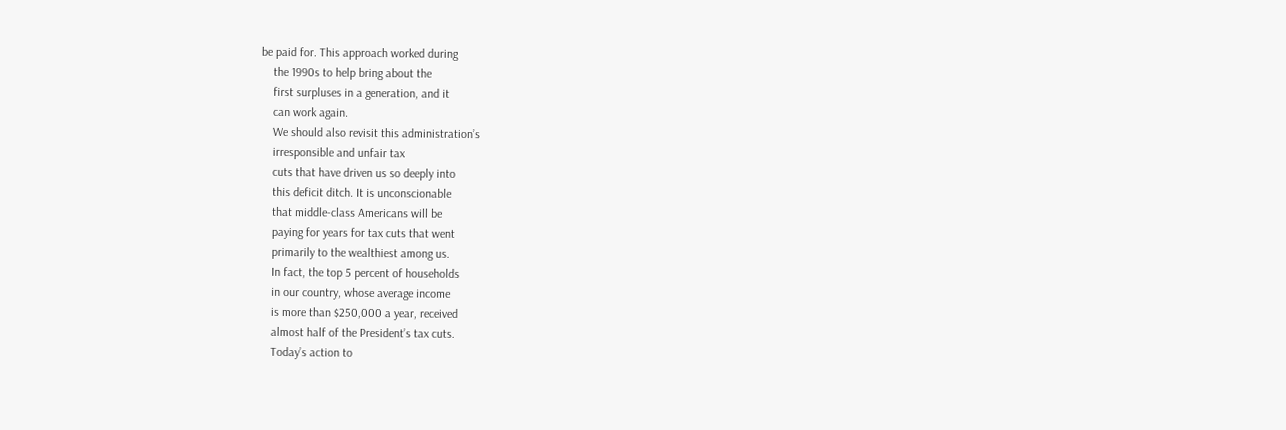be paid for. This approach worked during
    the 1990s to help bring about the
    first surpluses in a generation, and it
    can work again.
    We should also revisit this administration’s
    irresponsible and unfair tax
    cuts that have driven us so deeply into
    this deficit ditch. It is unconscionable
    that middle-class Americans will be
    paying for years for tax cuts that went
    primarily to the wealthiest among us.
    In fact, the top 5 percent of households
    in our country, whose average income
    is more than $250,000 a year, received
    almost half of the President’s tax cuts.
    Today’s action to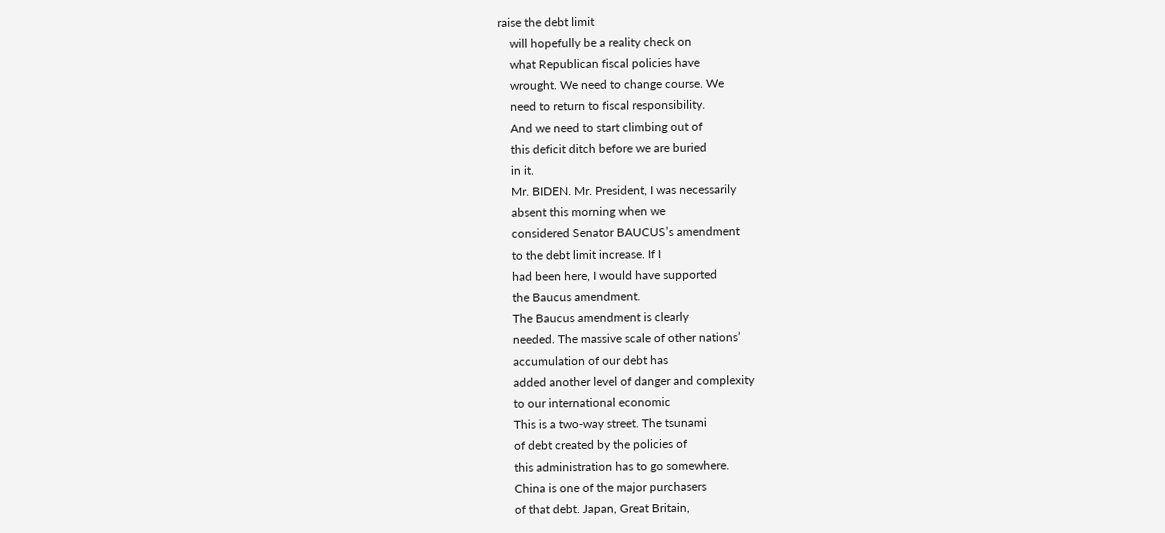raise the debt limit
    will hopefully be a reality check on
    what Republican fiscal policies have
    wrought. We need to change course. We
    need to return to fiscal responsibility.
    And we need to start climbing out of
    this deficit ditch before we are buried
    in it.
    Mr. BIDEN. Mr. President, I was necessarily
    absent this morning when we
    considered Senator BAUCUS’s amendment
    to the debt limit increase. If I
    had been here, I would have supported
    the Baucus amendment.
    The Baucus amendment is clearly
    needed. The massive scale of other nations’
    accumulation of our debt has
    added another level of danger and complexity
    to our international economic
    This is a two-way street. The tsunami
    of debt created by the policies of
    this administration has to go somewhere.
    China is one of the major purchasers
    of that debt. Japan, Great Britain,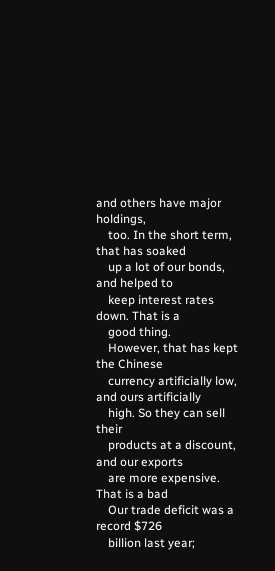and others have major holdings,
    too. In the short term, that has soaked
    up a lot of our bonds, and helped to
    keep interest rates down. That is a
    good thing.
    However, that has kept the Chinese
    currency artificially low, and ours artificially
    high. So they can sell their
    products at a discount, and our exports
    are more expensive. That is a bad
    Our trade deficit was a record $726
    billion last year;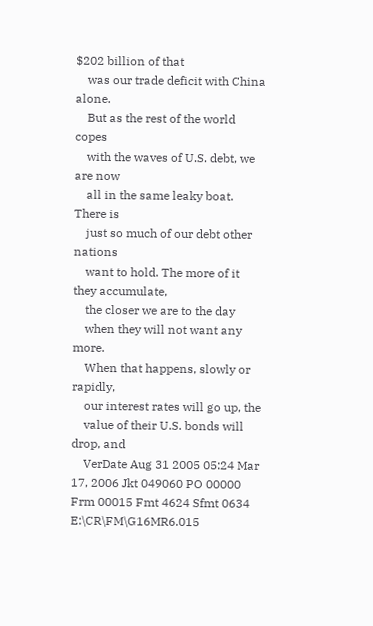$202 billion of that
    was our trade deficit with China alone.
    But as the rest of the world copes
    with the waves of U.S. debt, we are now
    all in the same leaky boat. There is
    just so much of our debt other nations
    want to hold. The more of it they accumulate,
    the closer we are to the day
    when they will not want any more.
    When that happens, slowly or rapidly,
    our interest rates will go up, the
    value of their U.S. bonds will drop, and
    VerDate Aug 31 2005 05:24 Mar 17, 2006 Jkt 049060 PO 00000 Frm 00015 Fmt 4624 Sfmt 0634 E:\CR\FM\G16MR6.015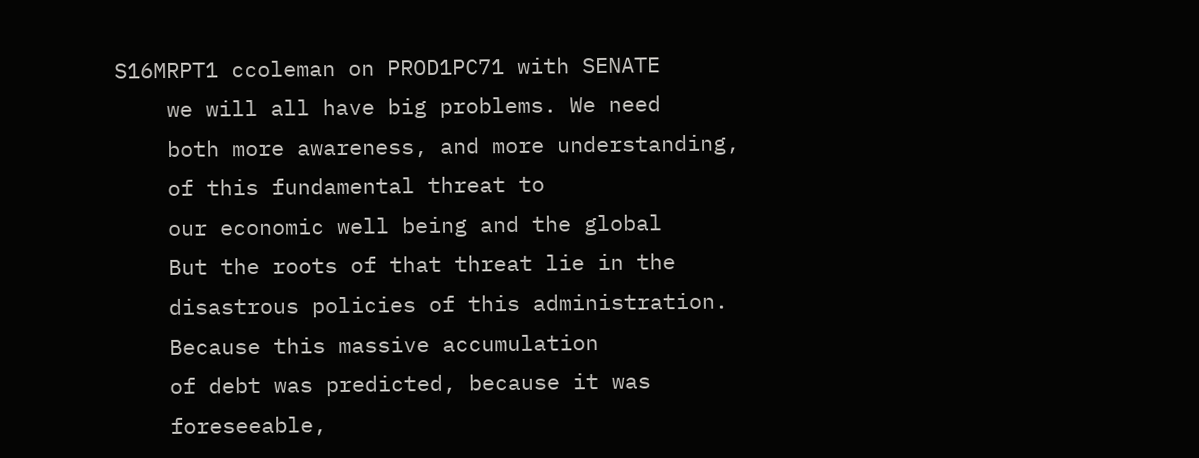S16MRPT1 ccoleman on PROD1PC71 with SENATE
    we will all have big problems. We need
    both more awareness, and more understanding,
    of this fundamental threat to
    our economic well being and the global
    But the roots of that threat lie in the
    disastrous policies of this administration.
    Because this massive accumulation
    of debt was predicted, because it was
    foreseeable,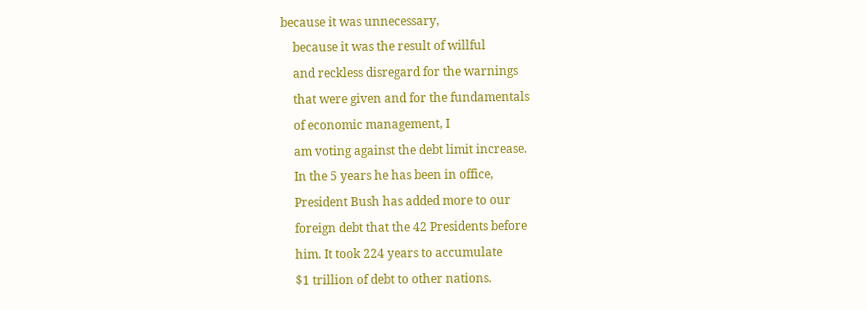because it was unnecessary,
    because it was the result of willful
    and reckless disregard for the warnings
    that were given and for the fundamentals
    of economic management, I
    am voting against the debt limit increase.
    In the 5 years he has been in office,
    President Bush has added more to our
    foreign debt that the 42 Presidents before
    him. It took 224 years to accumulate
    $1 trillion of debt to other nations.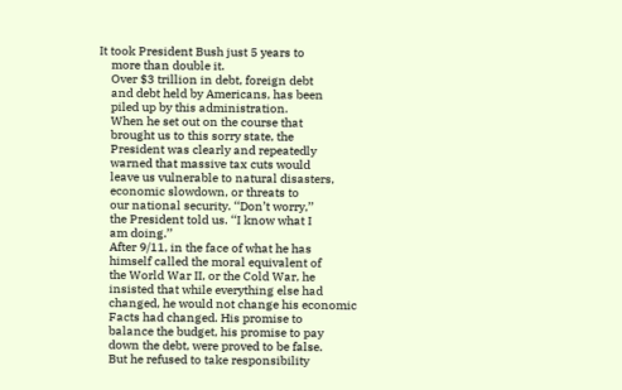It took President Bush just 5 years to
    more than double it.
    Over $3 trillion in debt, foreign debt
    and debt held by Americans, has been
    piled up by this administration.
    When he set out on the course that
    brought us to this sorry state, the
    President was clearly and repeatedly
    warned that massive tax cuts would
    leave us vulnerable to natural disasters,
    economic slowdown, or threats to
    our national security. ‘‘Don’t worry,’’
    the President told us. ‘‘I know what I
    am doing.’’
    After 9/11, in the face of what he has
    himself called the moral equivalent of
    the World War II, or the Cold War, he
    insisted that while everything else had
    changed, he would not change his economic
    Facts had changed. His promise to
    balance the budget, his promise to pay
    down the debt, were proved to be false.
    But he refused to take responsibility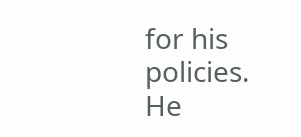for his policies. He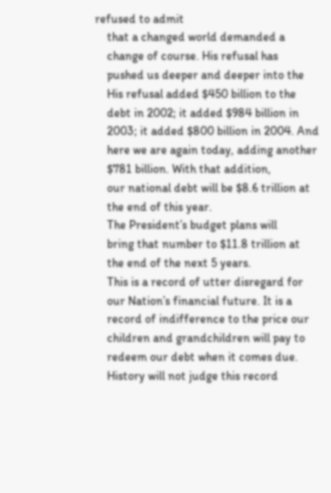refused to admit
    that a changed world demanded a
    change of course. His refusal has
    pushed us deeper and deeper into the
    His refusal added $450 billion to the
    debt in 2002; it added $984 billion in
    2003; it added $800 billion in 2004. And
    here we are again today, adding another
    $781 billion. With that addition,
    our national debt will be $8.6 trillion at
    the end of this year.
    The President’s budget plans will
    bring that number to $11.8 trillion at
    the end of the next 5 years.
    This is a record of utter disregard for
    our Nation’s financial future. It is a
    record of indifference to the price our
    children and grandchildren will pay to
    redeem our debt when it comes due.
    History will not judge this record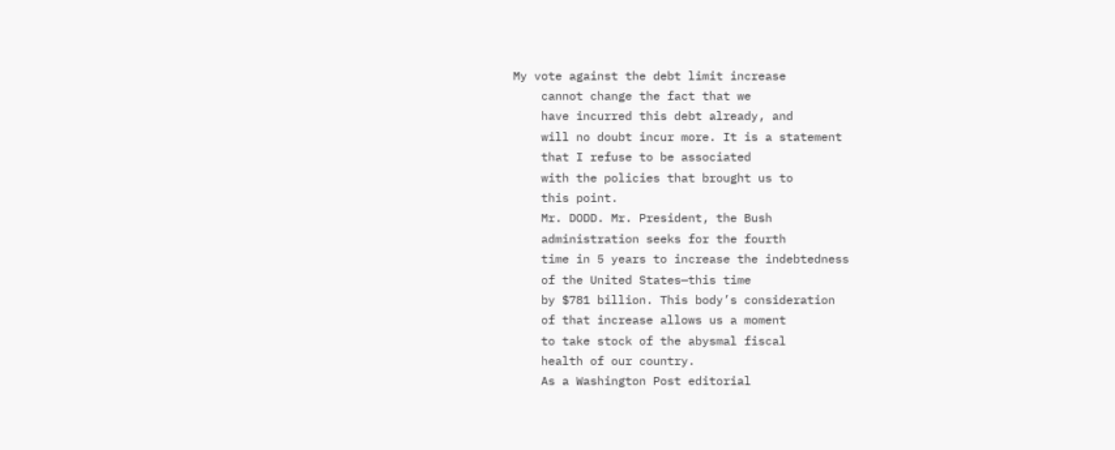My vote against the debt limit increase
    cannot change the fact that we
    have incurred this debt already, and
    will no doubt incur more. It is a statement
    that I refuse to be associated
    with the policies that brought us to
    this point.
    Mr. DODD. Mr. President, the Bush
    administration seeks for the fourth
    time in 5 years to increase the indebtedness
    of the United States—this time
    by $781 billion. This body’s consideration
    of that increase allows us a moment
    to take stock of the abysmal fiscal
    health of our country.
    As a Washington Post editorial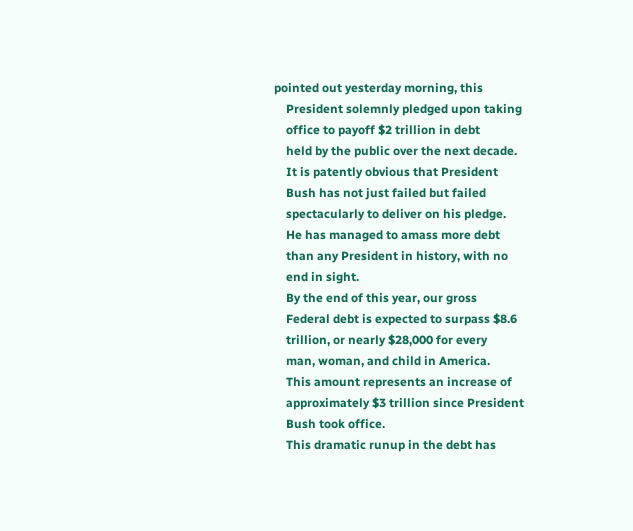pointed out yesterday morning, this
    President solemnly pledged upon taking
    office to payoff $2 trillion in debt
    held by the public over the next decade.
    It is patently obvious that President
    Bush has not just failed but failed
    spectacularly to deliver on his pledge.
    He has managed to amass more debt
    than any President in history, with no
    end in sight.
    By the end of this year, our gross
    Federal debt is expected to surpass $8.6
    trillion, or nearly $28,000 for every
    man, woman, and child in America.
    This amount represents an increase of
    approximately $3 trillion since President
    Bush took office.
    This dramatic runup in the debt has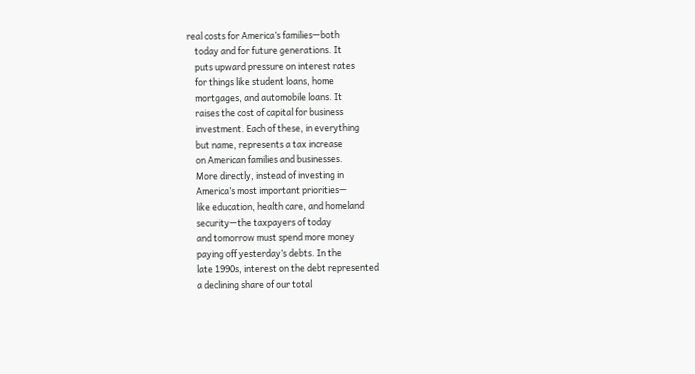real costs for America’s families—both
    today and for future generations. It
    puts upward pressure on interest rates
    for things like student loans, home
    mortgages, and automobile loans. It
    raises the cost of capital for business
    investment. Each of these, in everything
    but name, represents a tax increase
    on American families and businesses.
    More directly, instead of investing in
    America’s most important priorities—
    like education, health care, and homeland
    security—the taxpayers of today
    and tomorrow must spend more money
    paying off yesterday’s debts. In the
    late 1990s, interest on the debt represented
    a declining share of our total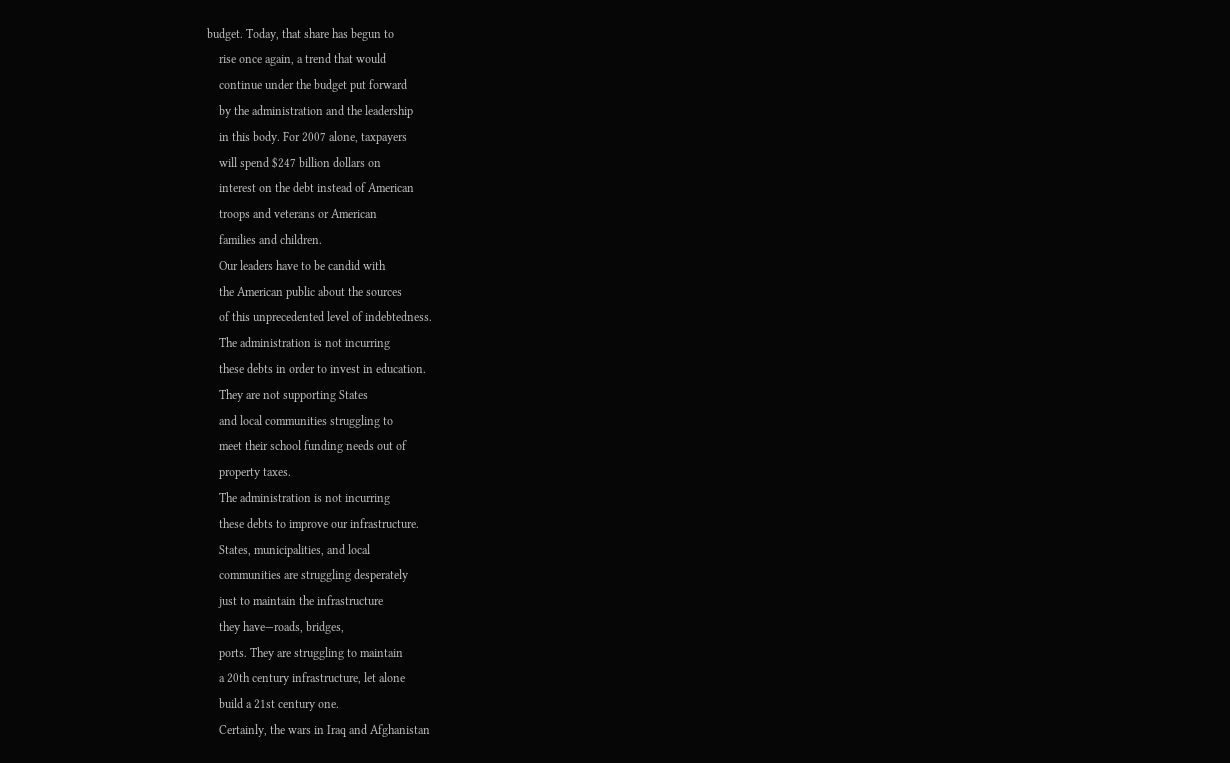budget. Today, that share has begun to
    rise once again, a trend that would
    continue under the budget put forward
    by the administration and the leadership
    in this body. For 2007 alone, taxpayers
    will spend $247 billion dollars on
    interest on the debt instead of American
    troops and veterans or American
    families and children.
    Our leaders have to be candid with
    the American public about the sources
    of this unprecedented level of indebtedness.
    The administration is not incurring
    these debts in order to invest in education.
    They are not supporting States
    and local communities struggling to
    meet their school funding needs out of
    property taxes.
    The administration is not incurring
    these debts to improve our infrastructure.
    States, municipalities, and local
    communities are struggling desperately
    just to maintain the infrastructure
    they have—roads, bridges,
    ports. They are struggling to maintain
    a 20th century infrastructure, let alone
    build a 21st century one.
    Certainly, the wars in Iraq and Afghanistan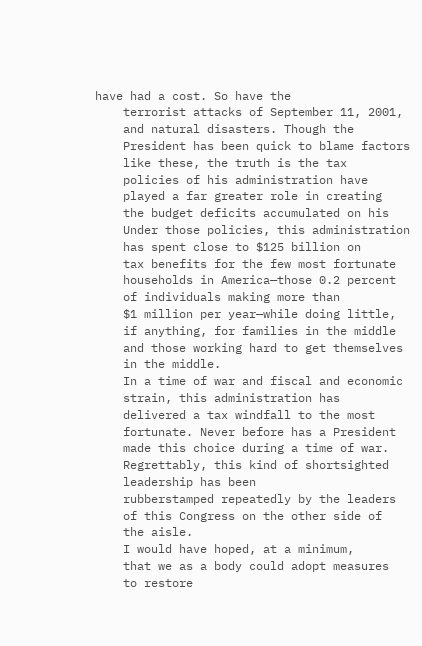have had a cost. So have the
    terrorist attacks of September 11, 2001,
    and natural disasters. Though the
    President has been quick to blame factors
    like these, the truth is the tax
    policies of his administration have
    played a far greater role in creating
    the budget deficits accumulated on his
    Under those policies, this administration
    has spent close to $125 billion on
    tax benefits for the few most fortunate
    households in America—those 0.2 percent
    of individuals making more than
    $1 million per year—while doing little,
    if anything, for families in the middle
    and those working hard to get themselves
    in the middle.
    In a time of war and fiscal and economic
    strain, this administration has
    delivered a tax windfall to the most
    fortunate. Never before has a President
    made this choice during a time of war.
    Regrettably, this kind of shortsighted
    leadership has been
    rubberstamped repeatedly by the leaders
    of this Congress on the other side of
    the aisle.
    I would have hoped, at a minimum,
    that we as a body could adopt measures
    to restore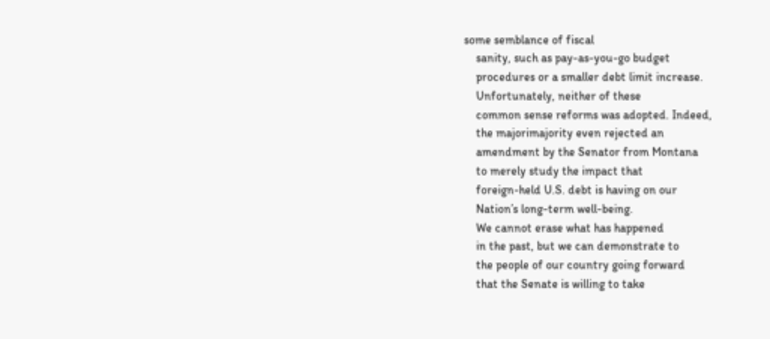some semblance of fiscal
    sanity, such as pay-as-you-go budget
    procedures or a smaller debt limit increase.
    Unfortunately, neither of these
    common sense reforms was adopted. Indeed,
    the majorimajority even rejected an
    amendment by the Senator from Montana
    to merely study the impact that
    foreign-held U.S. debt is having on our
    Nation’s long-term well-being.
    We cannot erase what has happened
    in the past, but we can demonstrate to
    the people of our country going forward
    that the Senate is willing to take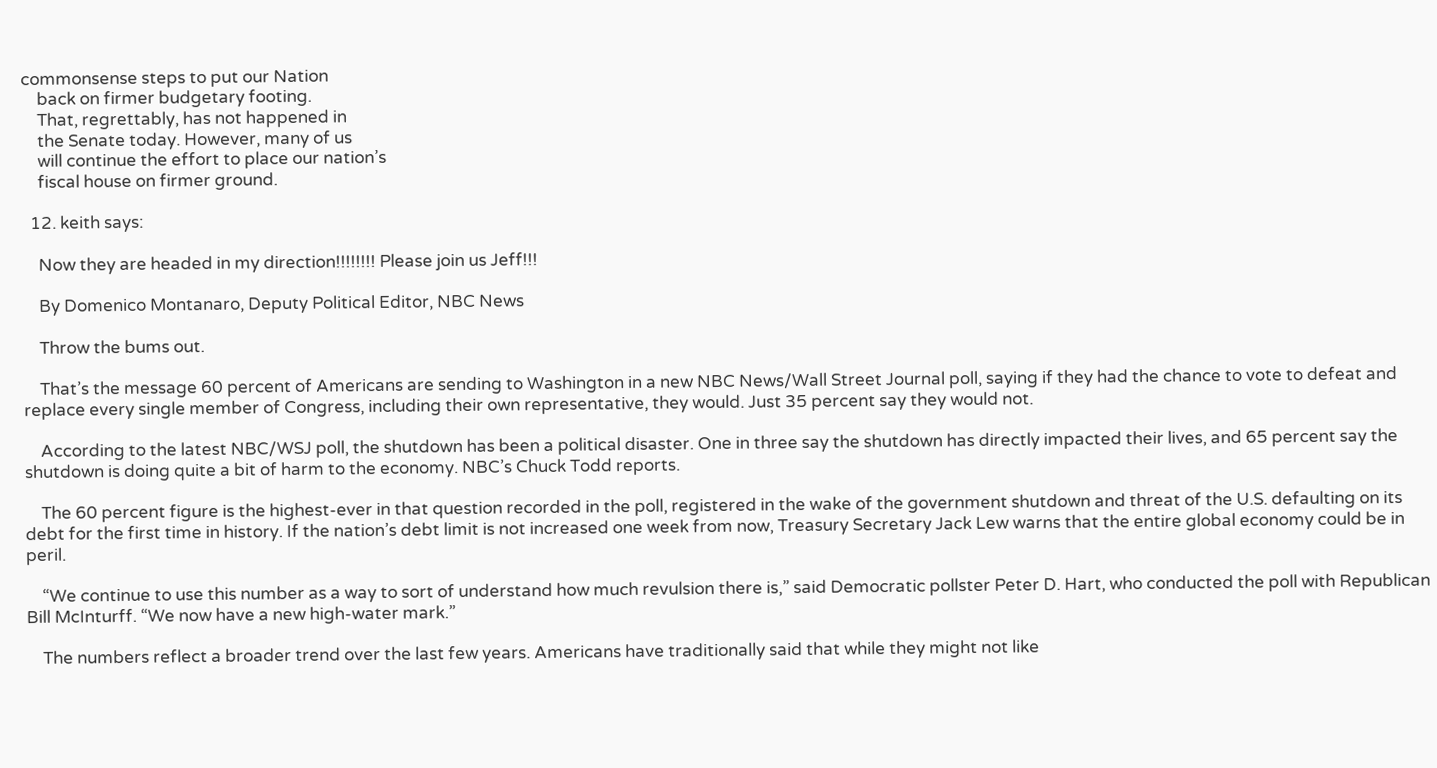commonsense steps to put our Nation
    back on firmer budgetary footing.
    That, regrettably, has not happened in
    the Senate today. However, many of us
    will continue the effort to place our nation’s
    fiscal house on firmer ground.

  12. keith says:

    Now they are headed in my direction!!!!!!!! Please join us Jeff!!!

    By Domenico Montanaro, Deputy Political Editor, NBC News

    Throw the bums out.

    That’s the message 60 percent of Americans are sending to Washington in a new NBC News/Wall Street Journal poll, saying if they had the chance to vote to defeat and replace every single member of Congress, including their own representative, they would. Just 35 percent say they would not.

    According to the latest NBC/WSJ poll, the shutdown has been a political disaster. One in three say the shutdown has directly impacted their lives, and 65 percent say the shutdown is doing quite a bit of harm to the economy. NBC’s Chuck Todd reports.

    The 60 percent figure is the highest-ever in that question recorded in the poll, registered in the wake of the government shutdown and threat of the U.S. defaulting on its debt for the first time in history. If the nation’s debt limit is not increased one week from now, Treasury Secretary Jack Lew warns that the entire global economy could be in peril.

    “We continue to use this number as a way to sort of understand how much revulsion there is,” said Democratic pollster Peter D. Hart, who conducted the poll with Republican Bill McInturff. “We now have a new high-water mark.”

    The numbers reflect a broader trend over the last few years. Americans have traditionally said that while they might not like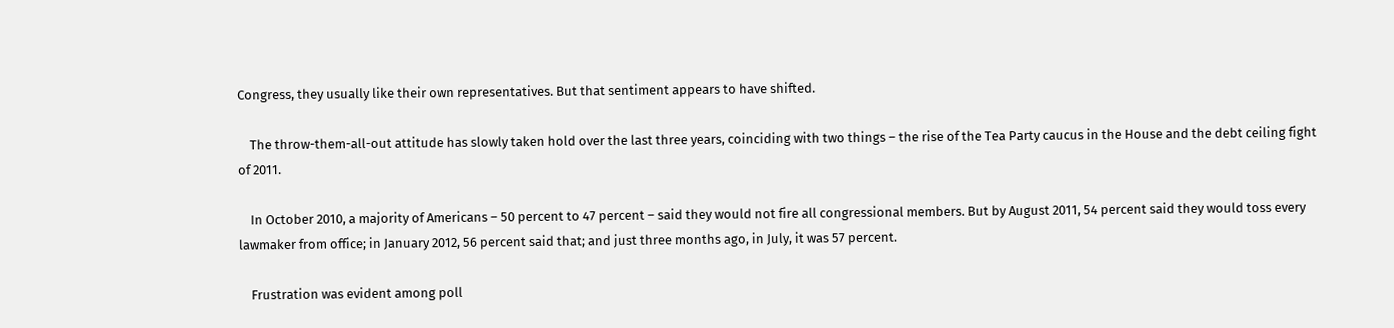Congress, they usually like their own representatives. But that sentiment appears to have shifted.

    The throw-them-all-out attitude has slowly taken hold over the last three years, coinciding with two things – the rise of the Tea Party caucus in the House and the debt ceiling fight of 2011.

    In October 2010, a majority of Americans – 50 percent to 47 percent – said they would not fire all congressional members. But by August 2011, 54 percent said they would toss every lawmaker from office; in January 2012, 56 percent said that; and just three months ago, in July, it was 57 percent.

    Frustration was evident among poll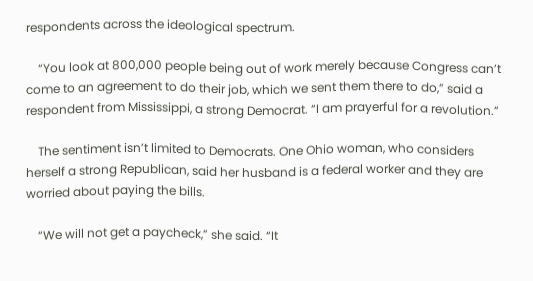respondents across the ideological spectrum.

    “You look at 800,000 people being out of work merely because Congress can’t come to an agreement to do their job, which we sent them there to do,” said a respondent from Mississippi, a strong Democrat. “I am prayerful for a revolution.”

    The sentiment isn’t limited to Democrats. One Ohio woman, who considers herself a strong Republican, said her husband is a federal worker and they are worried about paying the bills.

    “We will not get a paycheck,” she said. “It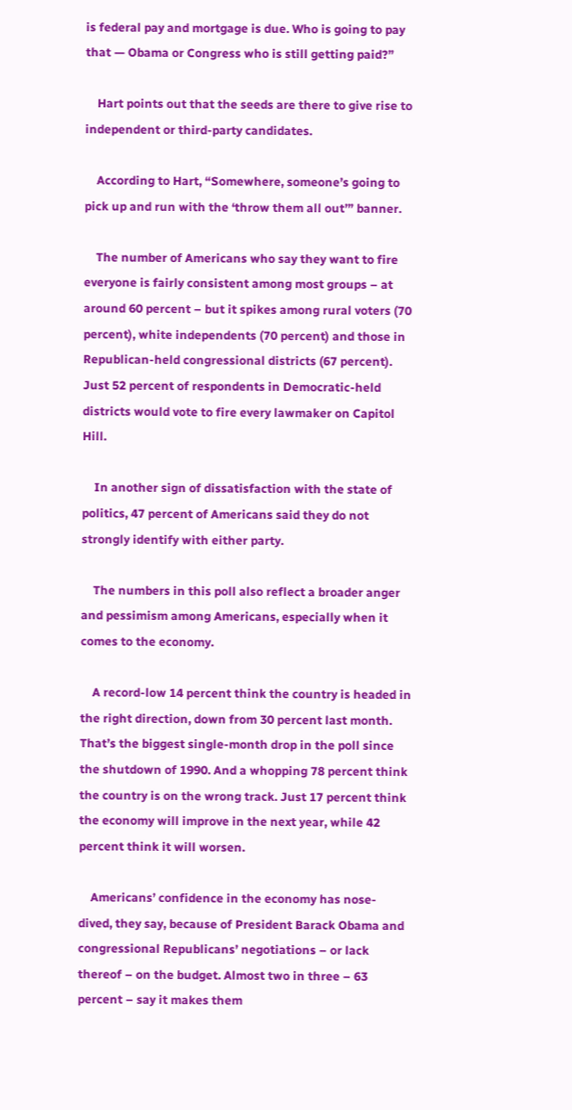is federal pay and mortgage is due. Who is going to pay that — Obama or Congress who is still getting paid?”

    Hart points out that the seeds are there to give rise to independent or third-party candidates.

    According to Hart, “Somewhere, someone’s going to pick up and run with the ‘throw them all out’” banner.

    The number of Americans who say they want to fire everyone is fairly consistent among most groups – at around 60 percent – but it spikes among rural voters (70 percent), white independents (70 percent) and those in Republican-held congressional districts (67 percent). Just 52 percent of respondents in Democratic-held districts would vote to fire every lawmaker on Capitol Hill.

    In another sign of dissatisfaction with the state of politics, 47 percent of Americans said they do not strongly identify with either party.

    The numbers in this poll also reflect a broader anger and pessimism among Americans, especially when it comes to the economy.

    A record-low 14 percent think the country is headed in the right direction, down from 30 percent last month. That’s the biggest single-month drop in the poll since the shutdown of 1990. And a whopping 78 percent think the country is on the wrong track. Just 17 percent think the economy will improve in the next year, while 42 percent think it will worsen.

    Americans’ confidence in the economy has nose-dived, they say, because of President Barack Obama and congressional Republicans’ negotiations – or lack thereof – on the budget. Almost two in three – 63 percent – say it makes them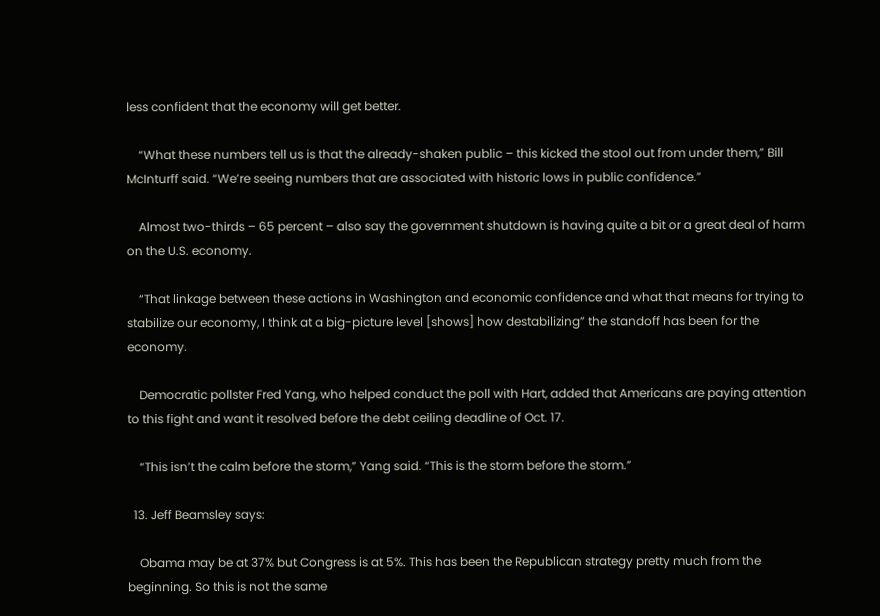less confident that the economy will get better.

    “What these numbers tell us is that the already-shaken public – this kicked the stool out from under them,” Bill McInturff said. “We’re seeing numbers that are associated with historic lows in public confidence.”

    Almost two-thirds – 65 percent – also say the government shutdown is having quite a bit or a great deal of harm on the U.S. economy.

    “That linkage between these actions in Washington and economic confidence and what that means for trying to stabilize our economy, I think at a big-picture level [shows] how destabilizing” the standoff has been for the economy.

    Democratic pollster Fred Yang, who helped conduct the poll with Hart, added that Americans are paying attention to this fight and want it resolved before the debt ceiling deadline of Oct. 17.

    “This isn’t the calm before the storm,” Yang said. “This is the storm before the storm.”

  13. Jeff Beamsley says:

    Obama may be at 37% but Congress is at 5%. This has been the Republican strategy pretty much from the beginning. So this is not the same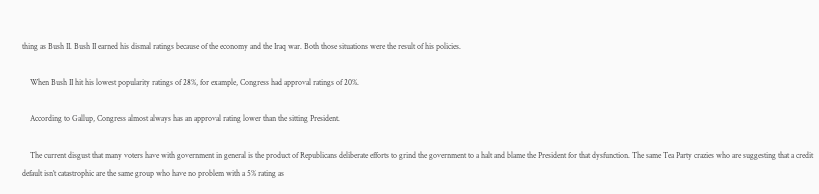thing as Bush II. Bush II earned his dismal ratings because of the economy and the Iraq war. Both those situations were the result of his policies.

    When Bush II hit his lowest popularity ratings of 28%, for example, Congress had approval ratings of 20%.

    According to Gallup, Congress almost always has an approval rating lower than the sitting President.

    The current disgust that many voters have with government in general is the product of Republicans deliberate efforts to grind the government to a halt and blame the President for that dysfunction. The same Tea Party crazies who are suggesting that a credit default isn’t catastrophic are the same group who have no problem with a 5% rating as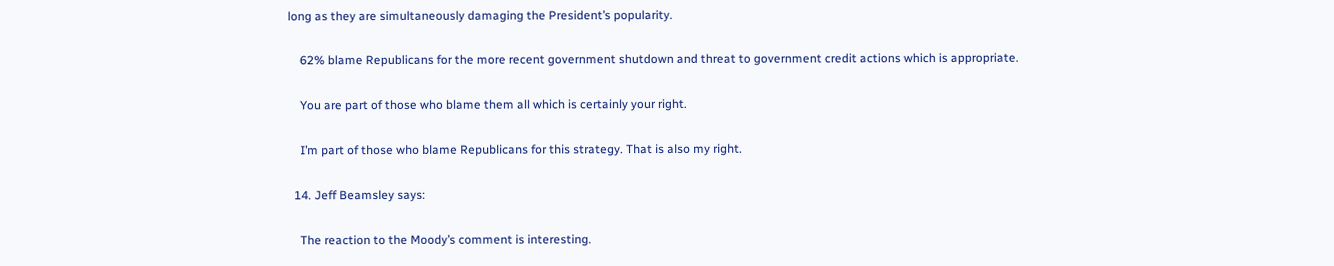long as they are simultaneously damaging the President’s popularity.

    62% blame Republicans for the more recent government shutdown and threat to government credit actions which is appropriate.

    You are part of those who blame them all which is certainly your right.

    I’m part of those who blame Republicans for this strategy. That is also my right.

  14. Jeff Beamsley says:

    The reaction to the Moody’s comment is interesting.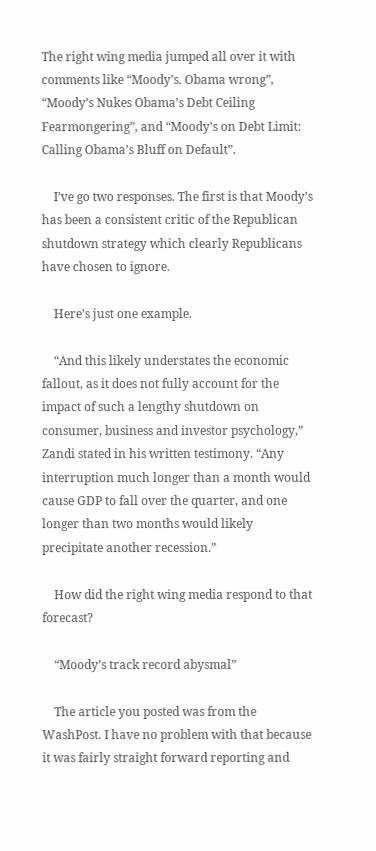The right wing media jumped all over it with comments like “Moody’s. Obama wrong”, “Moody’s Nukes Obama’s Debt Ceiling Fearmongering”, and “Moody’s on Debt Limit: Calling Obama’s Bluff on Default”.

    I’ve go two responses. The first is that Moody’s has been a consistent critic of the Republican shutdown strategy which clearly Republicans have chosen to ignore.

    Here’s just one example.

    “And this likely understates the economic fallout, as it does not fully account for the impact of such a lengthy shutdown on consumer, business and investor psychology,” Zandi stated in his written testimony. “Any interruption much longer than a month would cause GDP to fall over the quarter, and one longer than two months would likely precipitate another recession.”

    How did the right wing media respond to that forecast?

    “Moody’s track record abysmal”

    The article you posted was from the WashPost. I have no problem with that because it was fairly straight forward reporting and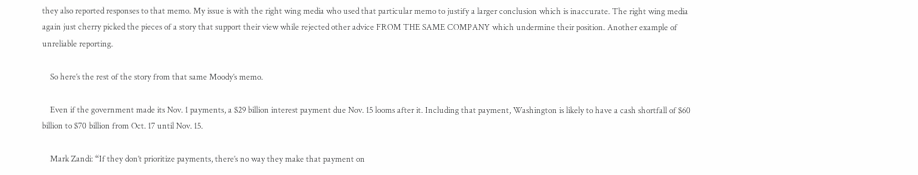they also reported responses to that memo. My issue is with the right wing media who used that particular memo to justify a larger conclusion which is inaccurate. The right wing media again just cherry picked the pieces of a story that support their view while rejected other advice FROM THE SAME COMPANY which undermine their position. Another example of unreliable reporting.

    So here’s the rest of the story from that same Moody’s memo.

    Even if the government made its Nov. 1 payments, a $29 billion interest payment due Nov. 15 looms after it. Including that payment, Washington is likely to have a cash shortfall of $60 billion to $70 billion from Oct. 17 until Nov. 15.

    Mark Zandi: “If they don’t prioritize payments, there’s no way they make that payment on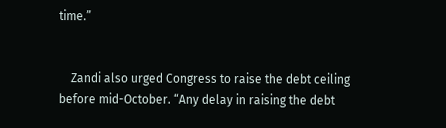time.”


    Zandi also urged Congress to raise the debt ceiling before mid-October. “Any delay in raising the debt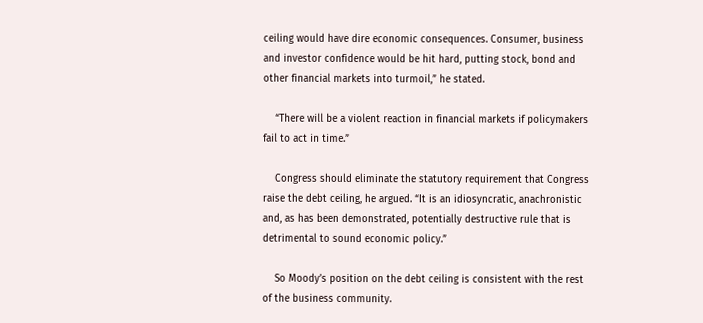ceiling would have dire economic consequences. Consumer, business and investor confidence would be hit hard, putting stock, bond and other financial markets into turmoil,” he stated.

    “There will be a violent reaction in financial markets if policymakers fail to act in time.”

    Congress should eliminate the statutory requirement that Congress raise the debt ceiling, he argued. “It is an idiosyncratic, anachronistic and, as has been demonstrated, potentially destructive rule that is detrimental to sound economic policy.”

    So Moody’s position on the debt ceiling is consistent with the rest of the business community.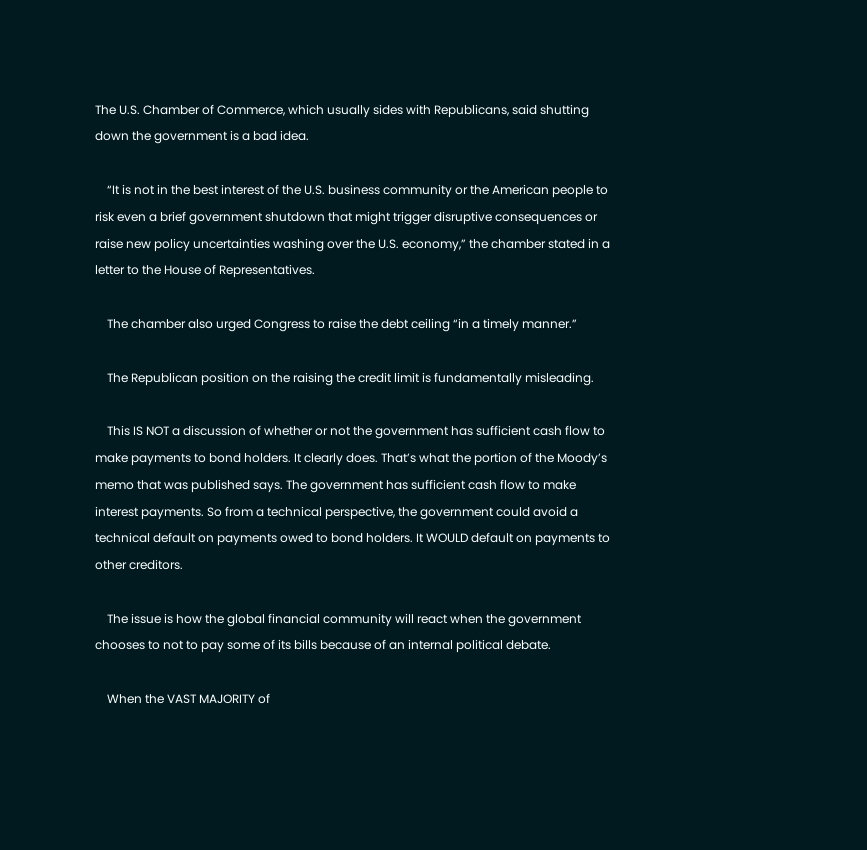The U.S. Chamber of Commerce, which usually sides with Republicans, said shutting down the government is a bad idea.

    “It is not in the best interest of the U.S. business community or the American people to risk even a brief government shutdown that might trigger disruptive consequences or raise new policy uncertainties washing over the U.S. economy,” the chamber stated in a letter to the House of Representatives.

    The chamber also urged Congress to raise the debt ceiling “in a timely manner.”

    The Republican position on the raising the credit limit is fundamentally misleading.

    This IS NOT a discussion of whether or not the government has sufficient cash flow to make payments to bond holders. It clearly does. That’s what the portion of the Moody’s memo that was published says. The government has sufficient cash flow to make interest payments. So from a technical perspective, the government could avoid a technical default on payments owed to bond holders. It WOULD default on payments to other creditors.

    The issue is how the global financial community will react when the government chooses to not to pay some of its bills because of an internal political debate.

    When the VAST MAJORITY of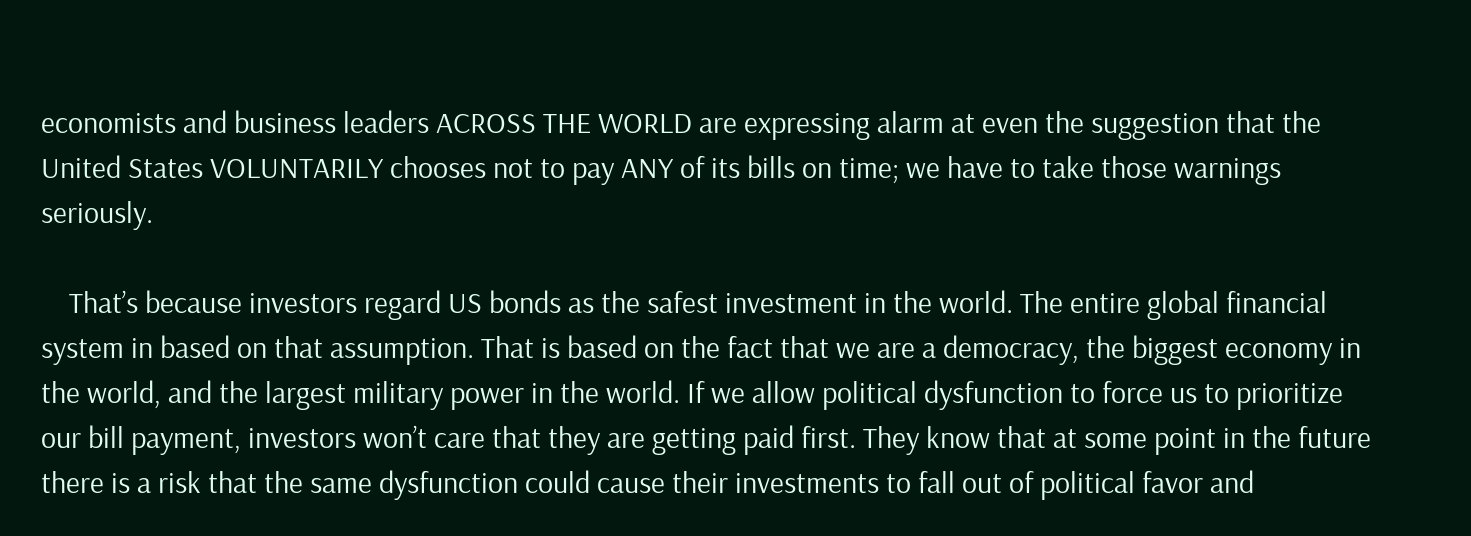economists and business leaders ACROSS THE WORLD are expressing alarm at even the suggestion that the United States VOLUNTARILY chooses not to pay ANY of its bills on time; we have to take those warnings seriously.

    That’s because investors regard US bonds as the safest investment in the world. The entire global financial system in based on that assumption. That is based on the fact that we are a democracy, the biggest economy in the world, and the largest military power in the world. If we allow political dysfunction to force us to prioritize our bill payment, investors won’t care that they are getting paid first. They know that at some point in the future there is a risk that the same dysfunction could cause their investments to fall out of political favor and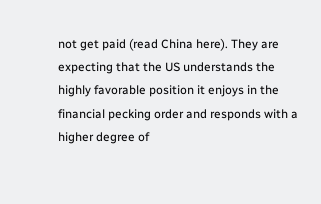not get paid (read China here). They are expecting that the US understands the highly favorable position it enjoys in the financial pecking order and responds with a higher degree of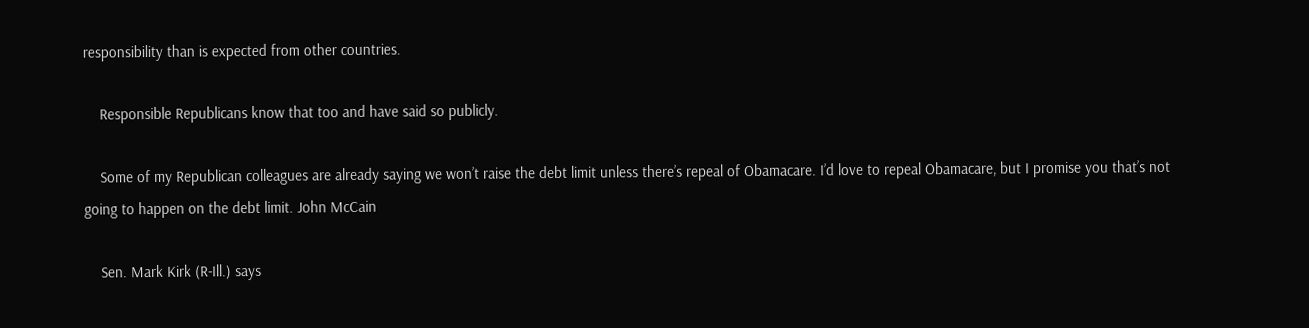responsibility than is expected from other countries.

    Responsible Republicans know that too and have said so publicly.

    Some of my Republican colleagues are already saying we won’t raise the debt limit unless there’s repeal of Obamacare. I’d love to repeal Obamacare, but I promise you that’s not going to happen on the debt limit. John McCain

    Sen. Mark Kirk (R-Ill.) says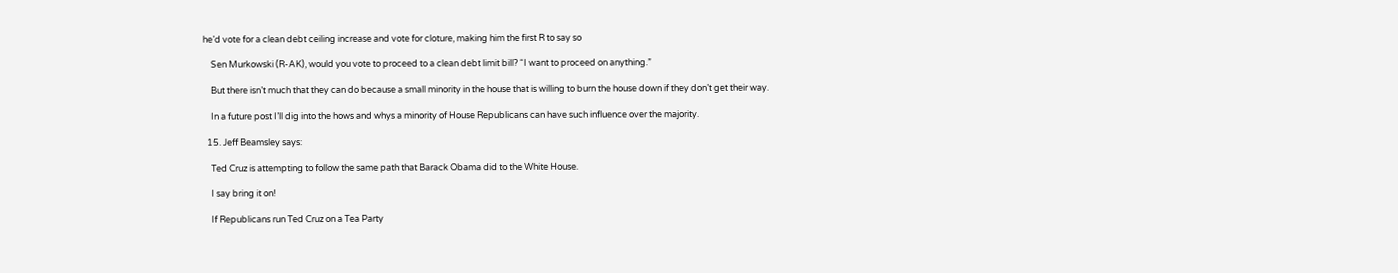he’d vote for a clean debt ceiling increase and vote for cloture, making him the first R to say so

    Sen Murkowski (R-AK), would you vote to proceed to a clean debt limit bill? “I want to proceed on anything.”

    But there isn’t much that they can do because a small minority in the house that is willing to burn the house down if they don’t get their way.

    In a future post I’ll dig into the hows and whys a minority of House Republicans can have such influence over the majority.

  15. Jeff Beamsley says:

    Ted Cruz is attempting to follow the same path that Barack Obama did to the White House.

    I say bring it on!

    If Republicans run Ted Cruz on a Tea Party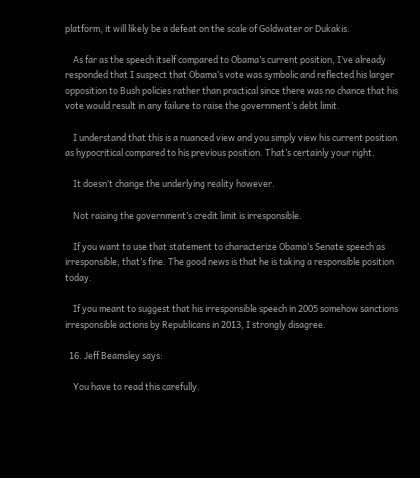platform, it will likely be a defeat on the scale of Goldwater or Dukakis.

    As far as the speech itself compared to Obama’s current position, I’ve already responded that I suspect that Obama’s vote was symbolic and reflected his larger opposition to Bush policies rather than practical since there was no chance that his vote would result in any failure to raise the government’s debt limit.

    I understand that this is a nuanced view and you simply view his current position as hypocritical compared to his previous position. That’s certainly your right.

    It doesn’t change the underlying reality however.

    Not raising the government’s credit limit is irresponsible.

    If you want to use that statement to characterize Obama’s Senate speech as irresponsible, that’s fine. The good news is that he is taking a responsible position today.

    If you meant to suggest that his irresponsible speech in 2005 somehow sanctions irresponsible actions by Republicans in 2013, I strongly disagree.

  16. Jeff Beamsley says:

    You have to read this carefully.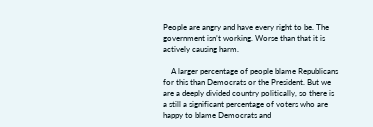People are angry and have every right to be. The government isn’t working. Worse than that it is actively causing harm.

    A larger percentage of people blame Republicans for this than Democrats or the President. But we are a deeply divided country politically, so there is a still a significant percentage of voters who are happy to blame Democrats and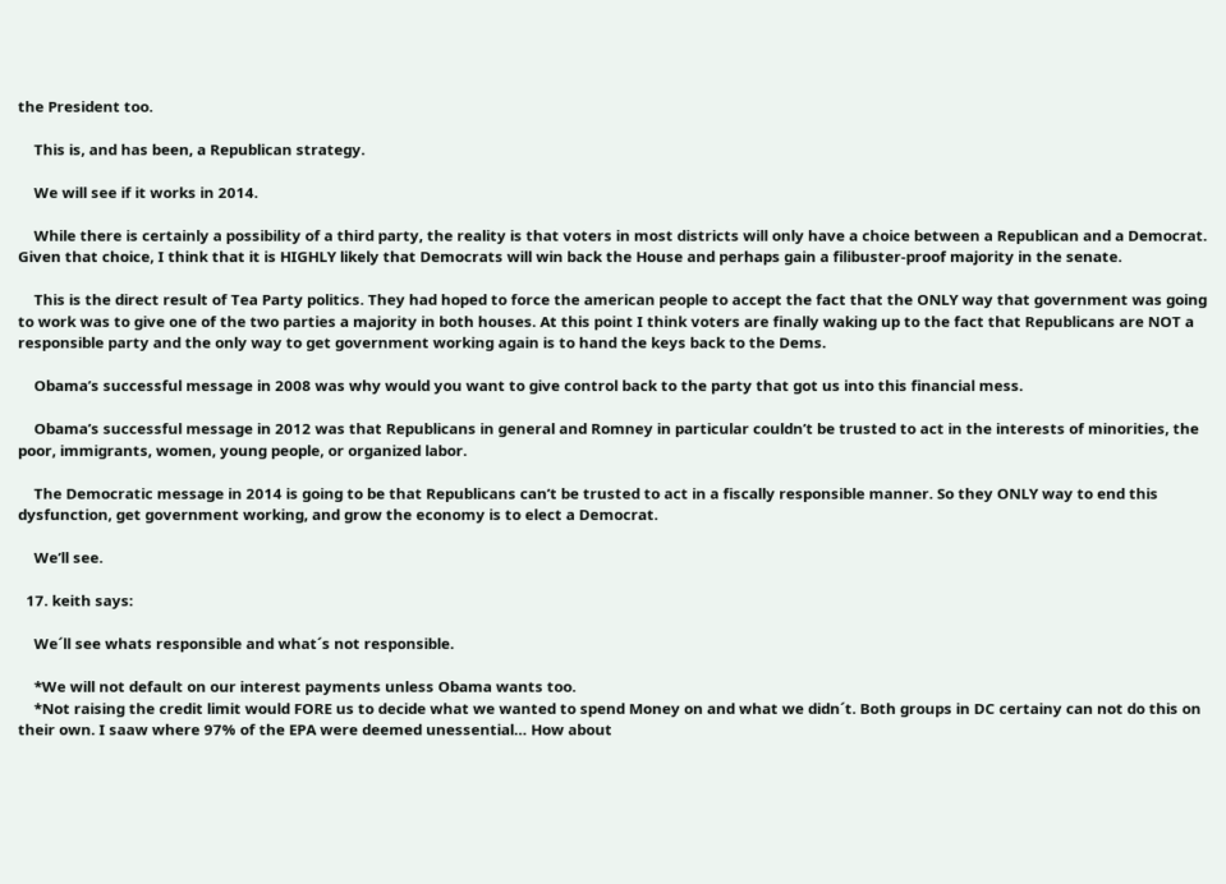the President too.

    This is, and has been, a Republican strategy.

    We will see if it works in 2014.

    While there is certainly a possibility of a third party, the reality is that voters in most districts will only have a choice between a Republican and a Democrat. Given that choice, I think that it is HIGHLY likely that Democrats will win back the House and perhaps gain a filibuster-proof majority in the senate.

    This is the direct result of Tea Party politics. They had hoped to force the american people to accept the fact that the ONLY way that government was going to work was to give one of the two parties a majority in both houses. At this point I think voters are finally waking up to the fact that Republicans are NOT a responsible party and the only way to get government working again is to hand the keys back to the Dems.

    Obama’s successful message in 2008 was why would you want to give control back to the party that got us into this financial mess.

    Obama’s successful message in 2012 was that Republicans in general and Romney in particular couldn’t be trusted to act in the interests of minorities, the poor, immigrants, women, young people, or organized labor.

    The Democratic message in 2014 is going to be that Republicans can’t be trusted to act in a fiscally responsible manner. So they ONLY way to end this dysfunction, get government working, and grow the economy is to elect a Democrat.

    We’ll see.

  17. keith says:

    We´ll see whats responsible and what´s not responsible.

    *We will not default on our interest payments unless Obama wants too.
    *Not raising the credit limit would FORE us to decide what we wanted to spend Money on and what we didn´t. Both groups in DC certainy can not do this on their own. I saaw where 97% of the EPA were deemed unessential… How about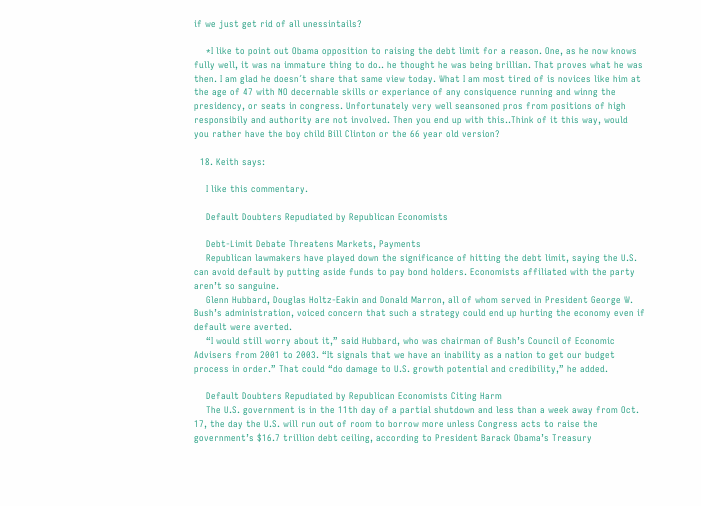if we just get rid of all unessintails?

    *I like to point out Obama opposition to raising the debt limit for a reason. One, as he now knows fully well, it was na immature thing to do.. he thought he was being brillian. That proves what he was then. I am glad he doesn´t share that same view today. What I am most tired of is novices like him at the age of 47 with NO decernable skills or experiance of any consiquence running and winng the presidency, or seats in congress. Unfortunately very well seansoned pros from positions of high responsibily and authority are not involved. Then you end up with this..Think of it this way, would you rather have the boy child Bill Clinton or the 66 year old version?

  18. Keith says:

    I like this commentary.

    Default Doubters Repudiated by Republican Economists

    Debt-Limit Debate Threatens Markets, Payments
    Republican lawmakers have played down the significance of hitting the debt limit, saying the U.S. can avoid default by putting aside funds to pay bond holders. Economists affiliated with the party aren’t so sanguine.
    Glenn Hubbard, Douglas Holtz-Eakin and Donald Marron, all of whom served in President George W. Bush’s administration, voiced concern that such a strategy could end up hurting the economy even if default were averted.
    “I would still worry about it,” said Hubbard, who was chairman of Bush’s Council of Economic Advisers from 2001 to 2003. “It signals that we have an inability as a nation to get our budget process in order.” That could “do damage to U.S. growth potential and credibility,” he added.

    Default Doubters Repudiated by Republican Economists Citing Harm
    The U.S. government is in the 11th day of a partial shutdown and less than a week away from Oct. 17, the day the U.S. will run out of room to borrow more unless Congress acts to raise the government’s $16.7 trillion debt ceiling, according to President Barack Obama’s Treasury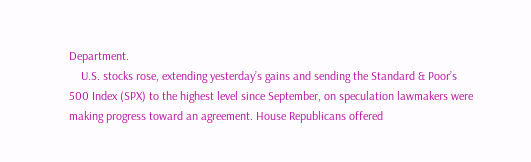Department.
    U.S. stocks rose, extending yesterday’s gains and sending the Standard & Poor’s 500 Index (SPX) to the highest level since September, on speculation lawmakers were making progress toward an agreement. House Republicans offered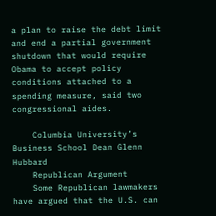a plan to raise the debt limit and end a partial government shutdown that would require Obama to accept policy conditions attached to a spending measure, said two congressional aides.

    Columbia University’s Business School Dean Glenn Hubbard
    Republican Argument
    Some Republican lawmakers have argued that the U.S. can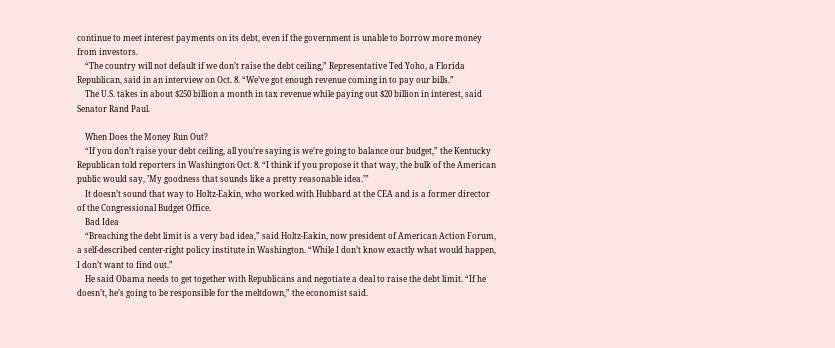continue to meet interest payments on its debt, even if the government is unable to borrow more money from investors.
    “The country will not default if we don’t raise the debt ceiling,” Representative Ted Yoho, a Florida Republican, said in an interview on Oct. 8. “We’ve got enough revenue coming in to pay our bills.”
    The U.S. takes in about $250 billion a month in tax revenue while paying out $20 billion in interest, said Senator Rand Paul.

    When Does the Money Run Out?
    “If you don’t raise your debt ceiling, all you’re saying is we’re going to balance our budget,” the Kentucky Republican told reporters in Washington Oct. 8. “I think if you propose it that way, the bulk of the American public would say, ’My goodness that sounds like a pretty reasonable idea.’”
    It doesn’t sound that way to Holtz-Eakin, who worked with Hubbard at the CEA and is a former director of the Congressional Budget Office.
    Bad Idea
    “Breaching the debt limit is a very bad idea,” said Holtz-Eakin, now president of American Action Forum, a self-described center-right policy institute in Washington. “While I don’t know exactly what would happen, I don’t want to find out.”
    He said Obama needs to get together with Republicans and negotiate a deal to raise the debt limit. “If he doesn’t, he’s going to be responsible for the meltdown,” the economist said.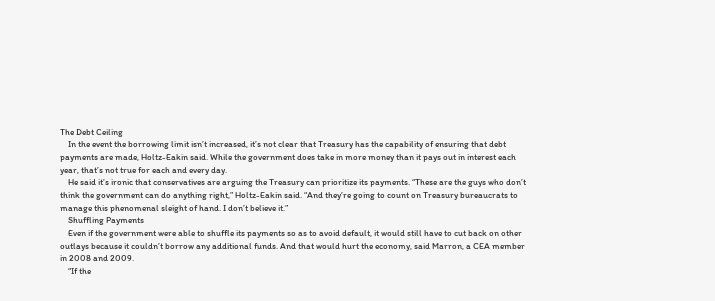The Debt Ceiling
    In the event the borrowing limit isn’t increased, it’s not clear that Treasury has the capability of ensuring that debt payments are made, Holtz-Eakin said. While the government does take in more money than it pays out in interest each year, that’s not true for each and every day.
    He said it’s ironic that conservatives are arguing the Treasury can prioritize its payments. “These are the guys who don’t think the government can do anything right,” Holtz-Eakin said. “And they’re going to count on Treasury bureaucrats to manage this phenomenal sleight of hand. I don’t believe it.”
    Shuffling Payments
    Even if the government were able to shuffle its payments so as to avoid default, it would still have to cut back on other outlays because it couldn’t borrow any additional funds. And that would hurt the economy, said Marron, a CEA member in 2008 and 2009.
    “If the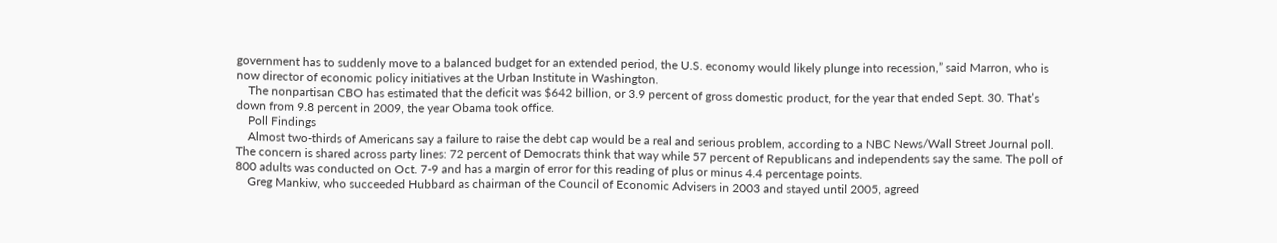government has to suddenly move to a balanced budget for an extended period, the U.S. economy would likely plunge into recession,” said Marron, who is now director of economic policy initiatives at the Urban Institute in Washington.
    The nonpartisan CBO has estimated that the deficit was $642 billion, or 3.9 percent of gross domestic product, for the year that ended Sept. 30. That’s down from 9.8 percent in 2009, the year Obama took office.
    Poll Findings
    Almost two-thirds of Americans say a failure to raise the debt cap would be a real and serious problem, according to a NBC News/Wall Street Journal poll. The concern is shared across party lines: 72 percent of Democrats think that way while 57 percent of Republicans and independents say the same. The poll of 800 adults was conducted on Oct. 7-9 and has a margin of error for this reading of plus or minus 4.4 percentage points.
    Greg Mankiw, who succeeded Hubbard as chairman of the Council of Economic Advisers in 2003 and stayed until 2005, agreed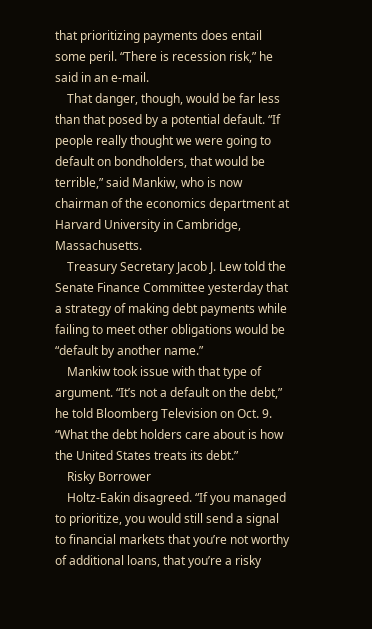that prioritizing payments does entail some peril. “There is recession risk,” he said in an e-mail.
    That danger, though, would be far less than that posed by a potential default. “If people really thought we were going to default on bondholders, that would be terrible,” said Mankiw, who is now chairman of the economics department at Harvard University in Cambridge, Massachusetts.
    Treasury Secretary Jacob J. Lew told the Senate Finance Committee yesterday that a strategy of making debt payments while failing to meet other obligations would be “default by another name.”
    Mankiw took issue with that type of argument. “It’s not a default on the debt,” he told Bloomberg Television on Oct. 9. “What the debt holders care about is how the United States treats its debt.”
    Risky Borrower
    Holtz-Eakin disagreed. “If you managed to prioritize, you would still send a signal to financial markets that you’re not worthy of additional loans, that you’re a risky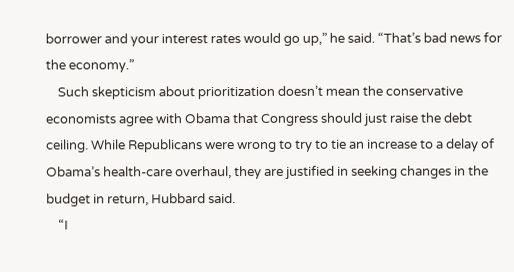borrower and your interest rates would go up,” he said. “That’s bad news for the economy.”
    Such skepticism about prioritization doesn’t mean the conservative economists agree with Obama that Congress should just raise the debt ceiling. While Republicans were wrong to try to tie an increase to a delay of Obama’s health-care overhaul, they are justified in seeking changes in the budget in return, Hubbard said.
    “I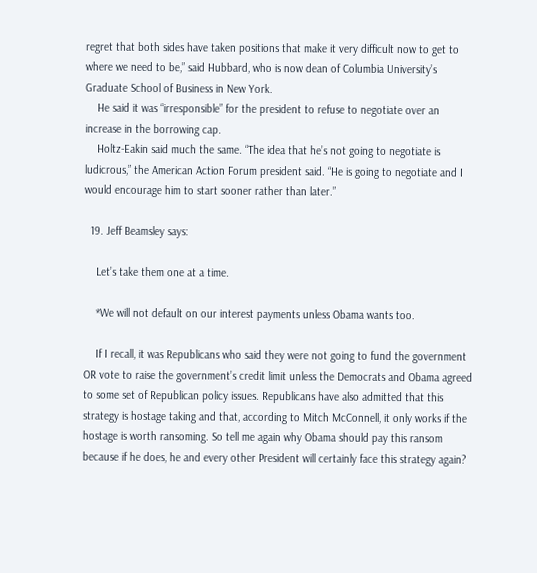regret that both sides have taken positions that make it very difficult now to get to where we need to be,” said Hubbard, who is now dean of Columbia University’s Graduate School of Business in New York.
    He said it was “irresponsible” for the president to refuse to negotiate over an increase in the borrowing cap.
    Holtz-Eakin said much the same. “The idea that he’s not going to negotiate is ludicrous,” the American Action Forum president said. “He is going to negotiate and I would encourage him to start sooner rather than later.”

  19. Jeff Beamsley says:

    Let’s take them one at a time.

    *We will not default on our interest payments unless Obama wants too.

    If I recall, it was Republicans who said they were not going to fund the government OR vote to raise the government’s credit limit unless the Democrats and Obama agreed to some set of Republican policy issues. Republicans have also admitted that this strategy is hostage taking and that, according to Mitch McConnell, it only works if the hostage is worth ransoming. So tell me again why Obama should pay this ransom because if he does, he and every other President will certainly face this strategy again?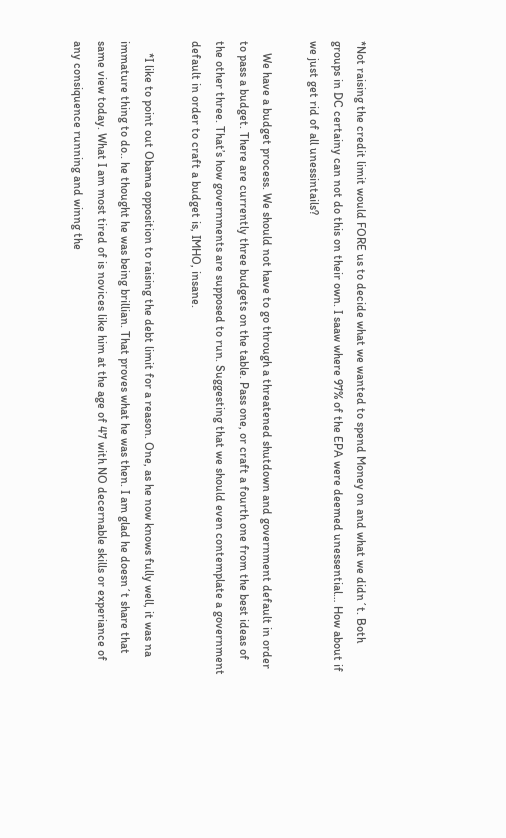*Not raising the credit limit would FORE us to decide what we wanted to spend Money on and what we didn´t. Both groups in DC certainy can not do this on their own. I saaw where 97% of the EPA were deemed unessential… How about if we just get rid of all unessintails?

    We have a budget process. We should not have to go through a threatened shutdown and government default in order to pass a budget. There are currently three budgets on the table. Pass one, or craft a fourth one from the best ideas of the other three. That’s how governments are supposed to run. Suggesting that we should even contemplate a government default in order to craft a budget is, IMHO, insane.

    *I like to point out Obama opposition to raising the debt limit for a reason. One, as he now knows fully well, it was na immature thing to do.. he thought he was being brillian. That proves what he was then. I am glad he doesn´t share that same view today. What I am most tired of is novices like him at the age of 47 with NO decernable skills or experiance of any consiquence running and winng the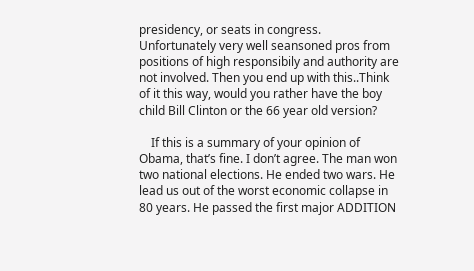presidency, or seats in congress. Unfortunately very well seansoned pros from positions of high responsibily and authority are not involved. Then you end up with this..Think of it this way, would you rather have the boy child Bill Clinton or the 66 year old version?

    If this is a summary of your opinion of Obama, that’s fine. I don’t agree. The man won two national elections. He ended two wars. He lead us out of the worst economic collapse in 80 years. He passed the first major ADDITION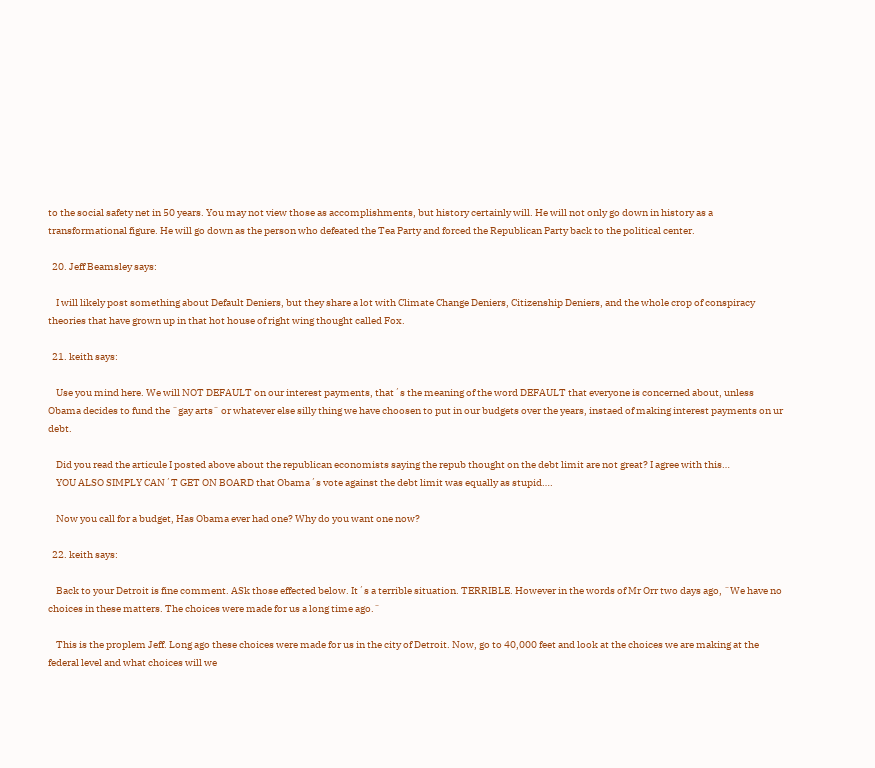to the social safety net in 50 years. You may not view those as accomplishments, but history certainly will. He will not only go down in history as a transformational figure. He will go down as the person who defeated the Tea Party and forced the Republican Party back to the political center.

  20. Jeff Beamsley says:

    I will likely post something about Default Deniers, but they share a lot with Climate Change Deniers, Citizenship Deniers, and the whole crop of conspiracy theories that have grown up in that hot house of right wing thought called Fox.

  21. keith says:

    Use you mind here. We will NOT DEFAULT on our interest payments, that´s the meaning of the word DEFAULT that everyone is concerned about, unless Obama decides to fund the ¨gay arts¨ or whatever else silly thing we have choosen to put in our budgets over the years, instaed of making interest payments on ur debt.

    Did you read the articule I posted above about the republican economists saying the repub thought on the debt limit are not great? I agree with this…
    YOU ALSO SIMPLY CAN´T GET ON BOARD that Obama´s vote against the debt limit was equally as stupid….

    Now you call for a budget, Has Obama ever had one? Why do you want one now?

  22. keith says:

    Back to your Detroit is fine comment. ASk those effected below. It´s a terrible situation. TERRIBLE. However in the words of Mr Orr two days ago, ¨We have no choices in these matters. The choices were made for us a long time ago.¨

    This is the proplem Jeff. Long ago these choices were made for us in the city of Detroit. Now, go to 40,000 feet and look at the choices we are making at the federal level and what choices will we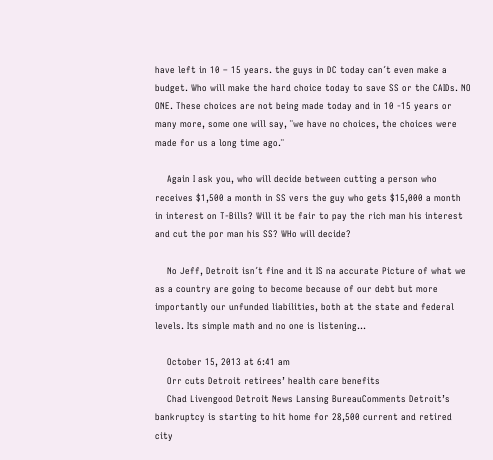have left in 10 – 15 years. the guys in DC today can´t even make a budget. Who will make the hard choice today to save SS or the CAIDs. NO ONE. These choices are not being made today and in 10 -15 years or many more, some one will say, ¨we have no choices, the choices were made for us a long time ago.¨

    Again I ask you, who will decide between cutting a person who receives $1,500 a month in SS vers the guy who gets $15,000 a month in interest on T-Bills? Will it be fair to pay the rich man his interest and cut the por man his SS? WHo will decide?

    No Jeff, Detroit isn´t fine and it IS na accurate Picture of what we as a country are going to become because of our debt but more importantly our unfunded liabilities, both at the state and federal levels. Its simple math and no one is listening…

    October 15, 2013 at 6:41 am
    Orr cuts Detroit retirees’ health care benefits
    Chad Livengood Detroit News Lansing BureauComments Detroit’s bankruptcy is starting to hit home for 28,500 current and retired city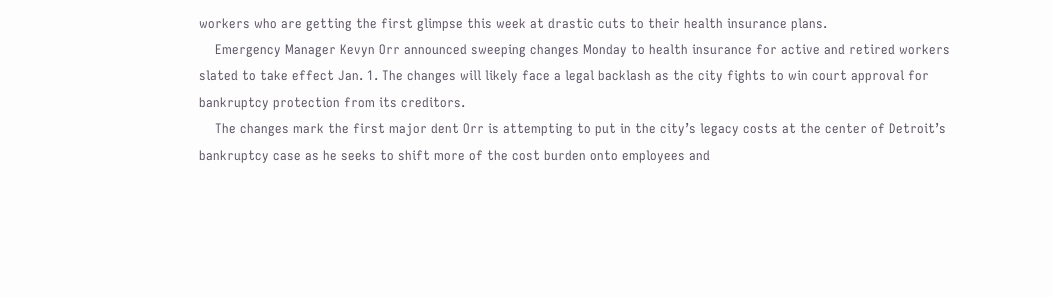workers who are getting the first glimpse this week at drastic cuts to their health insurance plans.
    Emergency Manager Kevyn Orr announced sweeping changes Monday to health insurance for active and retired workers slated to take effect Jan. 1. The changes will likely face a legal backlash as the city fights to win court approval for bankruptcy protection from its creditors.
    The changes mark the first major dent Orr is attempting to put in the city’s legacy costs at the center of Detroit’s bankruptcy case as he seeks to shift more of the cost burden onto employees and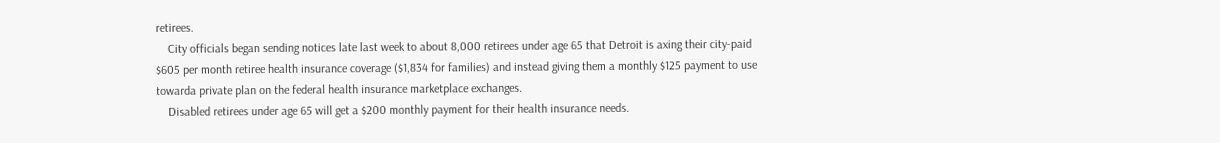retirees.
    City officials began sending notices late last week to about 8,000 retirees under age 65 that Detroit is axing their city-paid $605 per month retiree health insurance coverage ($1,834 for families) and instead giving them a monthly $125 payment to use towarda private plan on the federal health insurance marketplace exchanges.
    Disabled retirees under age 65 will get a $200 monthly payment for their health insurance needs.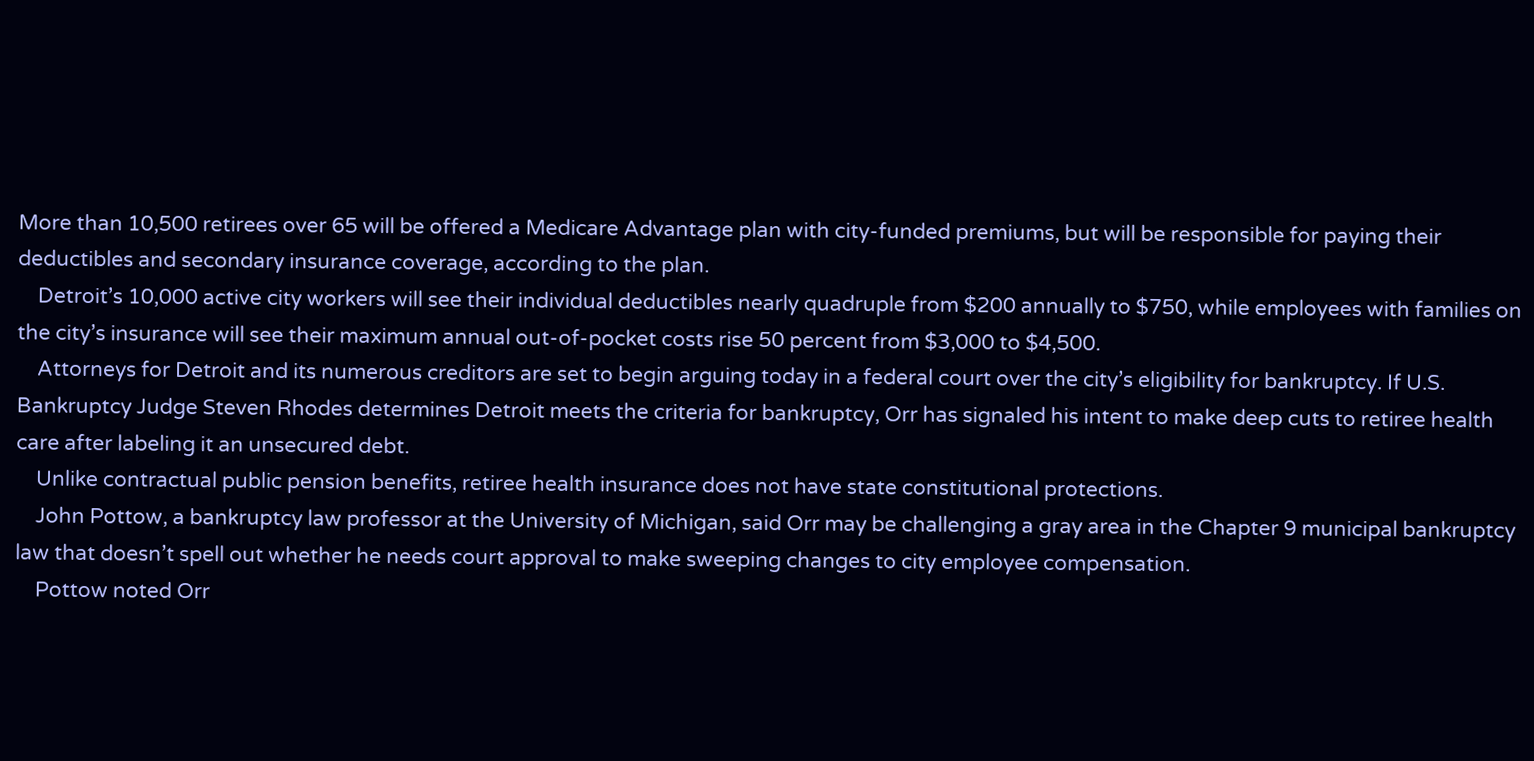More than 10,500 retirees over 65 will be offered a Medicare Advantage plan with city-funded premiums, but will be responsible for paying their deductibles and secondary insurance coverage, according to the plan.
    Detroit’s 10,000 active city workers will see their individual deductibles nearly quadruple from $200 annually to $750, while employees with families on the city’s insurance will see their maximum annual out-of-pocket costs rise 50 percent from $3,000 to $4,500.
    Attorneys for Detroit and its numerous creditors are set to begin arguing today in a federal court over the city’s eligibility for bankruptcy. If U.S. Bankruptcy Judge Steven Rhodes determines Detroit meets the criteria for bankruptcy, Orr has signaled his intent to make deep cuts to retiree health care after labeling it an unsecured debt.
    Unlike contractual public pension benefits, retiree health insurance does not have state constitutional protections.
    John Pottow, a bankruptcy law professor at the University of Michigan, said Orr may be challenging a gray area in the Chapter 9 municipal bankruptcy law that doesn’t spell out whether he needs court approval to make sweeping changes to city employee compensation.
    Pottow noted Orr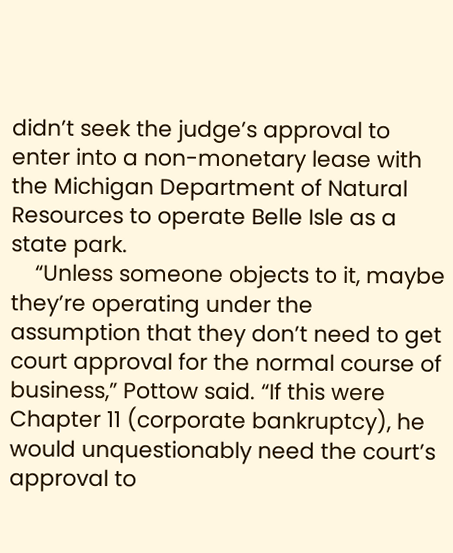didn’t seek the judge’s approval to enter into a non-monetary lease with the Michigan Department of Natural Resources to operate Belle Isle as a state park.
    “Unless someone objects to it, maybe they’re operating under the assumption that they don’t need to get court approval for the normal course of business,” Pottow said. “If this were Chapter 11 (corporate bankruptcy), he would unquestionably need the court’s approval to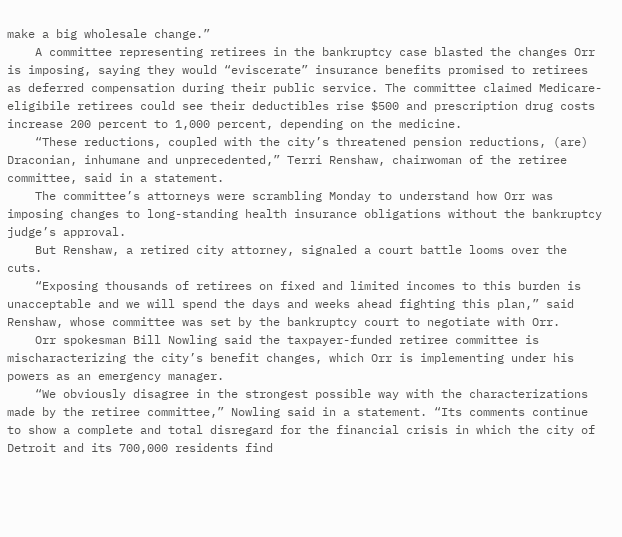make a big wholesale change.”
    A committee representing retirees in the bankruptcy case blasted the changes Orr is imposing, saying they would “eviscerate” insurance benefits promised to retirees as deferred compensation during their public service. The committee claimed Medicare-eligibile retirees could see their deductibles rise $500 and prescription drug costs increase 200 percent to 1,000 percent, depending on the medicine.
    “These reductions, coupled with the city’s threatened pension reductions, (are) Draconian, inhumane and unprecedented,” Terri Renshaw, chairwoman of the retiree committee, said in a statement.
    The committee’s attorneys were scrambling Monday to understand how Orr was imposing changes to long-standing health insurance obligations without the bankruptcy judge’s approval.
    But Renshaw, a retired city attorney, signaled a court battle looms over the cuts.
    “Exposing thousands of retirees on fixed and limited incomes to this burden is unacceptable and we will spend the days and weeks ahead fighting this plan,” said Renshaw, whose committee was set by the bankruptcy court to negotiate with Orr.
    Orr spokesman Bill Nowling said the taxpayer-funded retiree committee is mischaracterizing the city’s benefit changes, which Orr is implementing under his powers as an emergency manager.
    “We obviously disagree in the strongest possible way with the characterizations made by the retiree committee,” Nowling said in a statement. “Its comments continue to show a complete and total disregard for the financial crisis in which the city of Detroit and its 700,000 residents find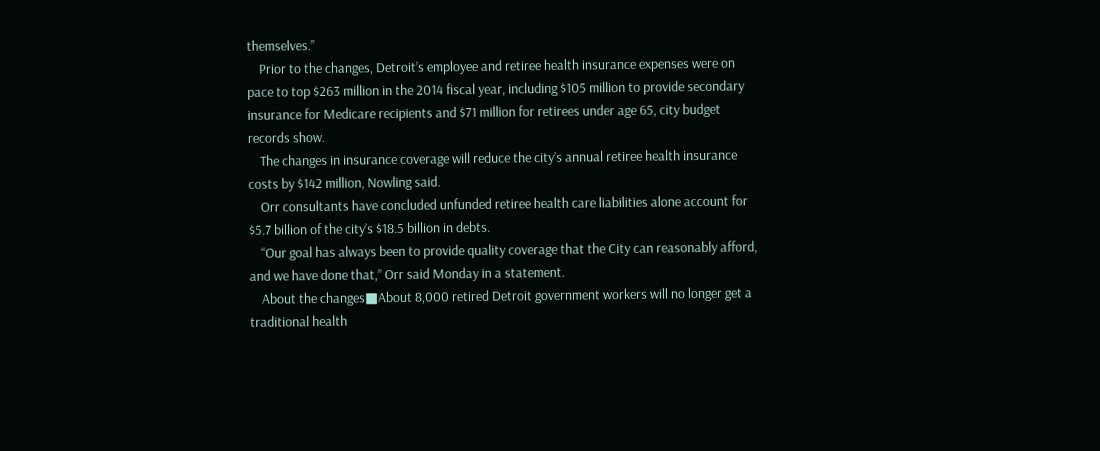themselves.”
    Prior to the changes, Detroit’s employee and retiree health insurance expenses were on pace to top $263 million in the 2014 fiscal year, including $105 million to provide secondary insurance for Medicare recipients and $71 million for retirees under age 65, city budget records show.
    The changes in insurance coverage will reduce the city’s annual retiree health insurance costs by $142 million, Nowling said.
    Orr consultants have concluded unfunded retiree health care liabilities alone account for $5.7 billion of the city’s $18.5 billion in debts.
    “Our goal has always been to provide quality coverage that the City can reasonably afford, and we have done that,” Orr said Monday in a statement.
    About the changes■About 8,000 retired Detroit government workers will no longer get a traditional health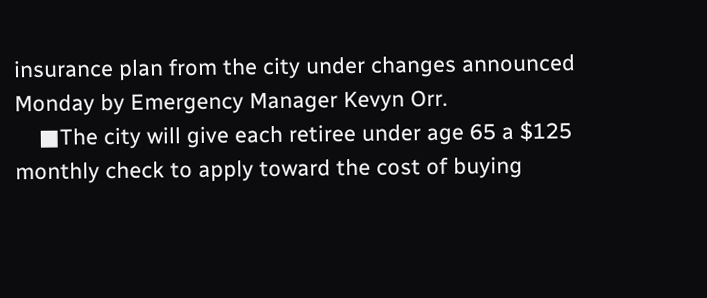insurance plan from the city under changes announced Monday by Emergency Manager Kevyn Orr.
    ■The city will give each retiree under age 65 a $125 monthly check to apply toward the cost of buying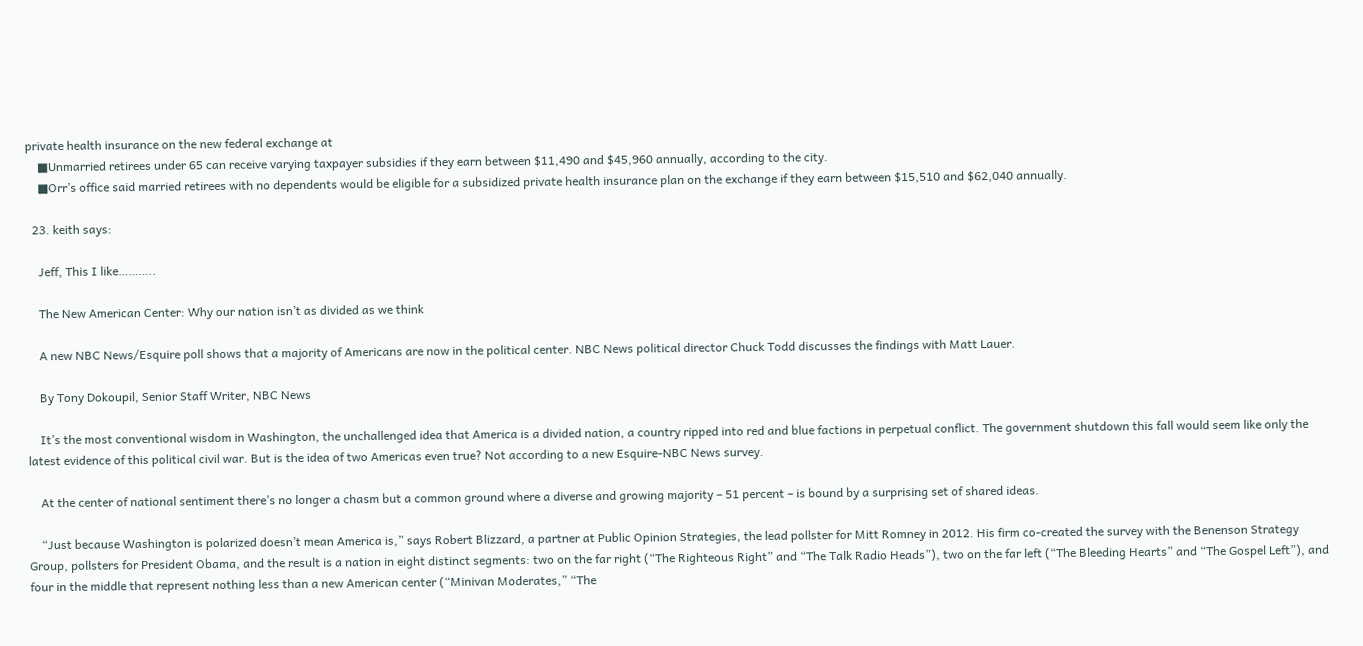private health insurance on the new federal exchange at
    ■Unmarried retirees under 65 can receive varying taxpayer subsidies if they earn between $11,490 and $45,960 annually, according to the city.
    ■Orr’s office said married retirees with no dependents would be eligible for a subsidized private health insurance plan on the exchange if they earn between $15,510 and $62,040 annually.

  23. keith says:

    Jeff, This I like………..

    The New American Center: Why our nation isn’t as divided as we think

    A new NBC News/Esquire poll shows that a majority of Americans are now in the political center. NBC News political director Chuck Todd discusses the findings with Matt Lauer.

    By Tony Dokoupil, Senior Staff Writer, NBC News

    It’s the most conventional wisdom in Washington, the unchallenged idea that America is a divided nation, a country ripped into red and blue factions in perpetual conflict. The government shutdown this fall would seem like only the latest evidence of this political civil war. But is the idea of two Americas even true? Not according to a new Esquire-NBC News survey.

    At the center of national sentiment there’s no longer a chasm but a common ground where a diverse and growing majority – 51 percent – is bound by a surprising set of shared ideas.

    “Just because Washington is polarized doesn’t mean America is,” says Robert Blizzard, a partner at Public Opinion Strategies, the lead pollster for Mitt Romney in 2012. His firm co-created the survey with the Benenson Strategy Group, pollsters for President Obama, and the result is a nation in eight distinct segments: two on the far right (“The Righteous Right” and “The Talk Radio Heads”), two on the far left (“The Bleeding Hearts” and “The Gospel Left”), and four in the middle that represent nothing less than a new American center (“Minivan Moderates,” “The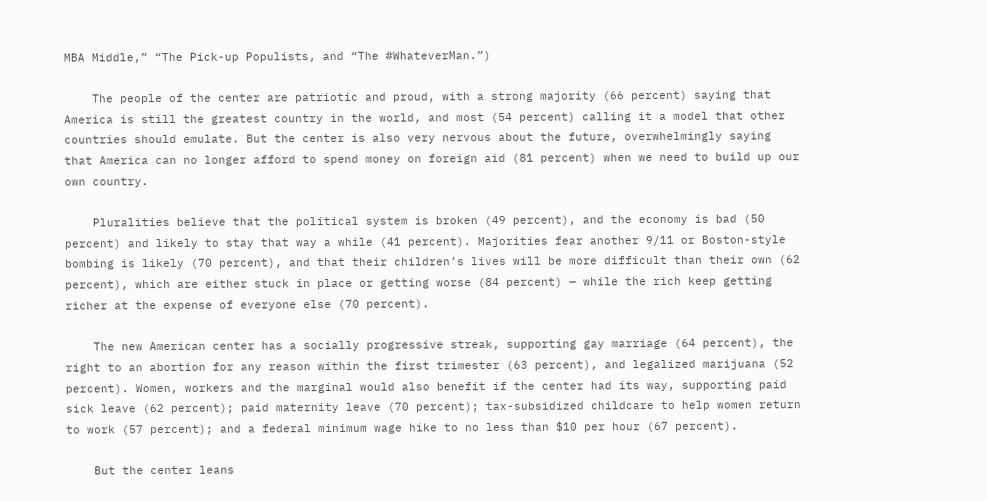MBA Middle,” “The Pick-up Populists, and “The #WhateverMan.”)

    The people of the center are patriotic and proud, with a strong majority (66 percent) saying that America is still the greatest country in the world, and most (54 percent) calling it a model that other countries should emulate. But the center is also very nervous about the future, overwhelmingly saying that America can no longer afford to spend money on foreign aid (81 percent) when we need to build up our own country.

    Pluralities believe that the political system is broken (49 percent), and the economy is bad (50 percent) and likely to stay that way a while (41 percent). Majorities fear another 9/11 or Boston-style bombing is likely (70 percent), and that their children’s lives will be more difficult than their own (62 percent), which are either stuck in place or getting worse (84 percent) — while the rich keep getting richer at the expense of everyone else (70 percent).

    The new American center has a socially progressive streak, supporting gay marriage (64 percent), the right to an abortion for any reason within the first trimester (63 percent), and legalized marijuana (52 percent). Women, workers and the marginal would also benefit if the center had its way, supporting paid sick leave (62 percent); paid maternity leave (70 percent); tax-subsidized childcare to help women return to work (57 percent); and a federal minimum wage hike to no less than $10 per hour (67 percent).

    But the center leans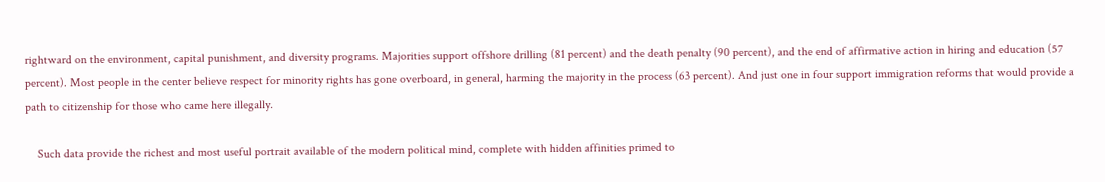rightward on the environment, capital punishment, and diversity programs. Majorities support offshore drilling (81 percent) and the death penalty (90 percent), and the end of affirmative action in hiring and education (57 percent). Most people in the center believe respect for minority rights has gone overboard, in general, harming the majority in the process (63 percent). And just one in four support immigration reforms that would provide a path to citizenship for those who came here illegally.

    Such data provide the richest and most useful portrait available of the modern political mind, complete with hidden affinities primed to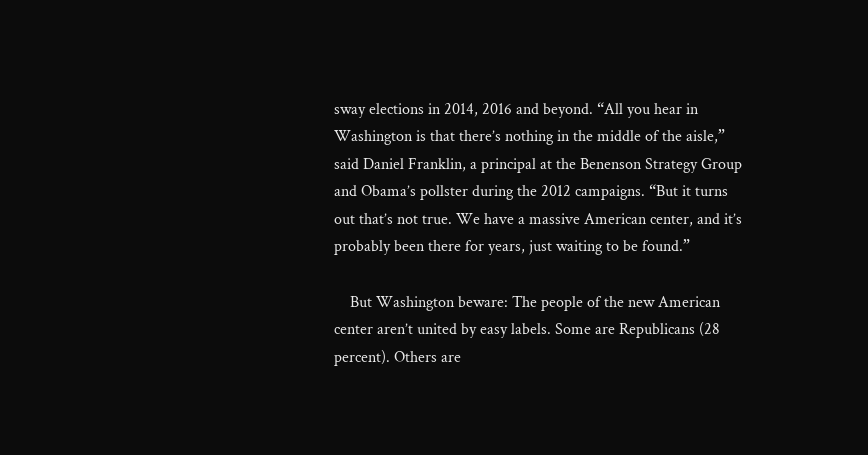sway elections in 2014, 2016 and beyond. “All you hear in Washington is that there’s nothing in the middle of the aisle,” said Daniel Franklin, a principal at the Benenson Strategy Group and Obama’s pollster during the 2012 campaigns. “But it turns out that’s not true. We have a massive American center, and it’s probably been there for years, just waiting to be found.”

    But Washington beware: The people of the new American center aren’t united by easy labels. Some are Republicans (28 percent). Others are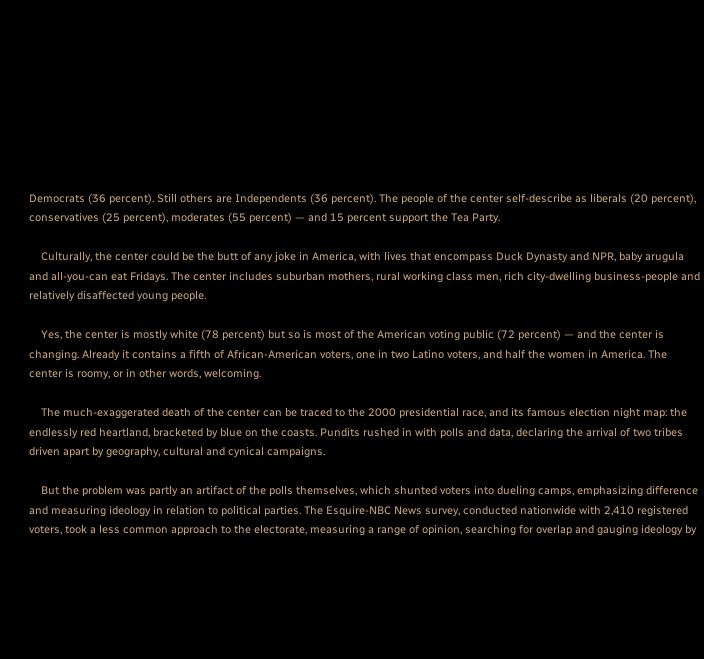Democrats (36 percent). Still others are Independents (36 percent). The people of the center self-describe as liberals (20 percent), conservatives (25 percent), moderates (55 percent) — and 15 percent support the Tea Party.

    Culturally, the center could be the butt of any joke in America, with lives that encompass Duck Dynasty and NPR, baby arugula and all-you-can eat Fridays. The center includes suburban mothers, rural working class men, rich city-dwelling business-people and relatively disaffected young people.

    Yes, the center is mostly white (78 percent) but so is most of the American voting public (72 percent) — and the center is changing. Already it contains a fifth of African-American voters, one in two Latino voters, and half the women in America. The center is roomy, or in other words, welcoming.

    The much-exaggerated death of the center can be traced to the 2000 presidential race, and its famous election night map: the endlessly red heartland, bracketed by blue on the coasts. Pundits rushed in with polls and data, declaring the arrival of two tribes driven apart by geography, cultural and cynical campaigns.

    But the problem was partly an artifact of the polls themselves, which shunted voters into dueling camps, emphasizing difference and measuring ideology in relation to political parties. The Esquire-NBC News survey, conducted nationwide with 2,410 registered voters, took a less common approach to the electorate, measuring a range of opinion, searching for overlap and gauging ideology by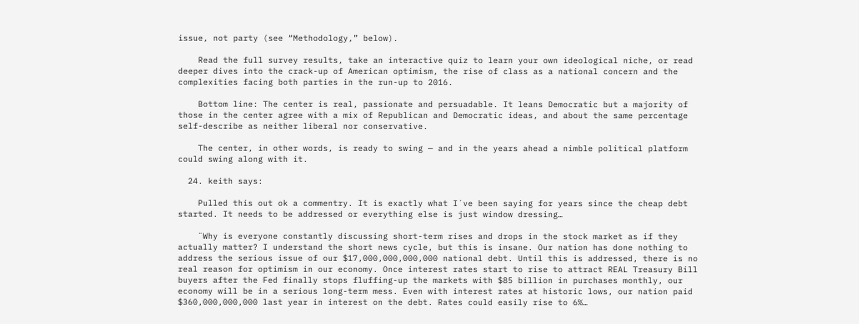issue, not party (see “Methodology,” below).

    Read the full survey results, take an interactive quiz to learn your own ideological niche, or read deeper dives into the crack-up of American optimism, the rise of class as a national concern and the complexities facing both parties in the run-up to 2016.

    Bottom line: The center is real, passionate and persuadable. It leans Democratic but a majority of those in the center agree with a mix of Republican and Democratic ideas, and about the same percentage self-describe as neither liberal nor conservative.

    The center, in other words, is ready to swing — and in the years ahead a nimble political platform could swing along with it.

  24. keith says:

    Pulled this out ok a commentry. It is exactly what I´ve been saying for years since the cheap debt started. It needs to be addressed or everything else is just window dressing…

    ¨Why is everyone constantly discussing short-term rises and drops in the stock market as if they actually matter? I understand the short news cycle, but this is insane. Our nation has done nothing to address the serious issue of our $17,000,000,000,000 national debt. Until this is addressed, there is no real reason for optimism in our economy. Once interest rates start to rise to attract REAL Treasury Bill buyers after the Fed finally stops fluffing-up the markets with $85 billion in purchases monthly, our economy will be in a serious long-term mess. Even with interest rates at historic lows, our nation paid $360,000,000,000 last year in interest on the debt. Rates could easily rise to 6%…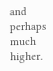and perhaps much higher.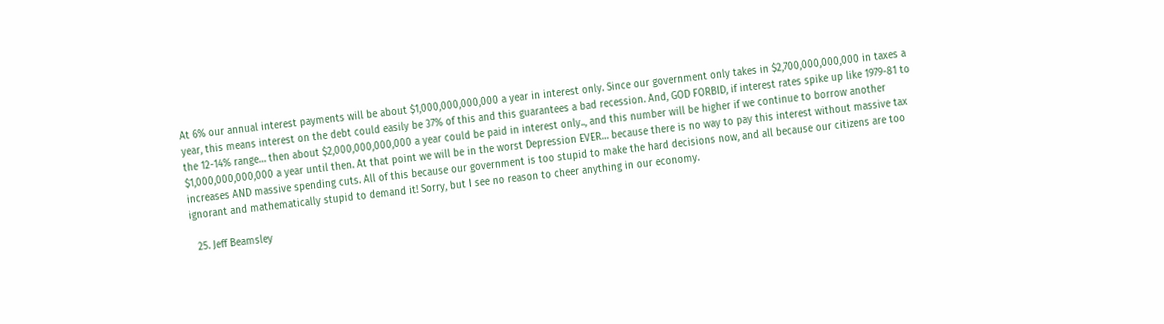At 6% our annual interest payments will be about $1,000,000,000,000 a year in interest only. Since our government only takes in $2,700,000,000,000 in taxes a year, this means interest on the debt could easily be 37% of this and this guarantees a bad recession. And, GOD FORBID, if interest rates spike up like 1979-81 to the 12-14% range… then about $2,000,000,000,000 a year could be paid in interest only.., and this number will be higher if we continue to borrow another $1,000,000,000,000 a year until then. At that point we will be in the worst Depression EVER… because there is no way to pay this interest without massive tax increases AND massive spending cuts. All of this because our government is too stupid to make the hard decisions now, and all because our citizens are too ignorant and mathematically stupid to demand it! Sorry, but I see no reason to cheer anything in our economy.

  25. Jeff Beamsley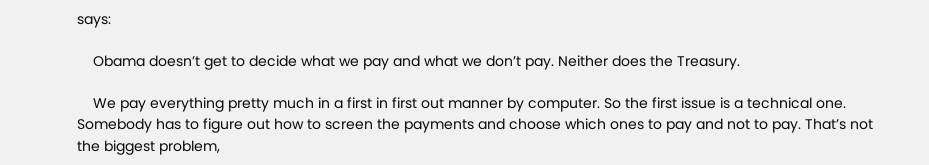says:

    Obama doesn’t get to decide what we pay and what we don’t pay. Neither does the Treasury.

    We pay everything pretty much in a first in first out manner by computer. So the first issue is a technical one. Somebody has to figure out how to screen the payments and choose which ones to pay and not to pay. That’s not the biggest problem,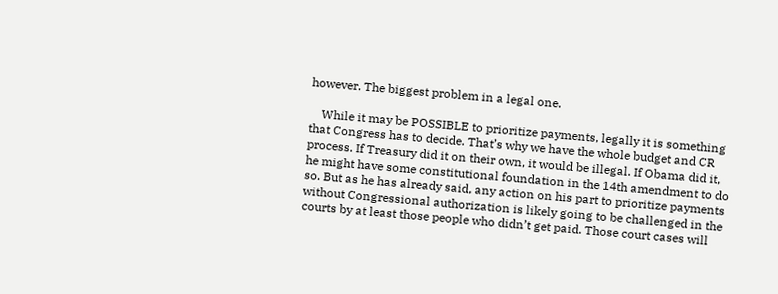however. The biggest problem in a legal one.

    While it may be POSSIBLE to prioritize payments, legally it is something that Congress has to decide. That’s why we have the whole budget and CR process. If Treasury did it on their own, it would be illegal. If Obama did it, he might have some constitutional foundation in the 14th amendment to do so. But as he has already said, any action on his part to prioritize payments without Congressional authorization is likely going to be challenged in the courts by at least those people who didn’t get paid. Those court cases will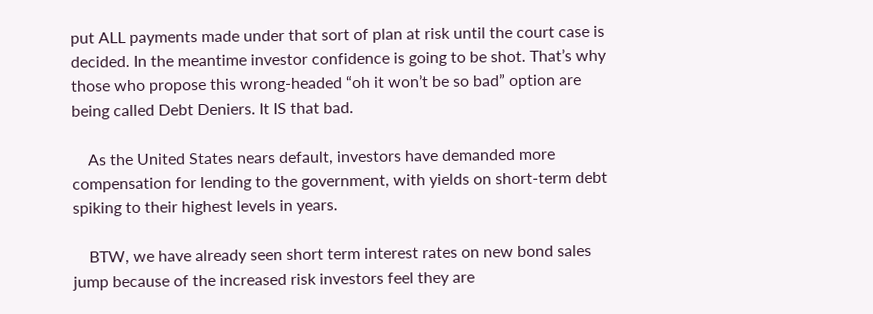put ALL payments made under that sort of plan at risk until the court case is decided. In the meantime investor confidence is going to be shot. That’s why those who propose this wrong-headed “oh it won’t be so bad” option are being called Debt Deniers. It IS that bad.

    As the United States nears default, investors have demanded more compensation for lending to the government, with yields on short-term debt spiking to their highest levels in years.

    BTW, we have already seen short term interest rates on new bond sales jump because of the increased risk investors feel they are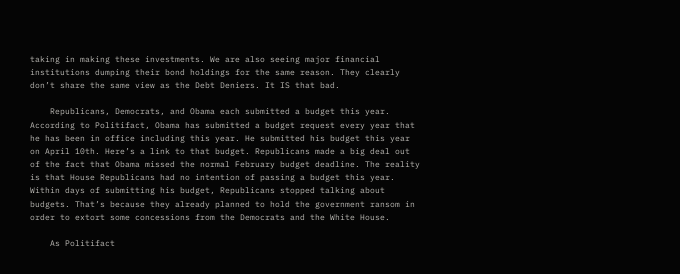taking in making these investments. We are also seeing major financial institutions dumping their bond holdings for the same reason. They clearly don’t share the same view as the Debt Deniers. It IS that bad.

    Republicans, Democrats, and Obama each submitted a budget this year. According to Politifact, Obama has submitted a budget request every year that he has been in office including this year. He submitted his budget this year on April 10th. Here’s a link to that budget. Republicans made a big deal out of the fact that Obama missed the normal February budget deadline. The reality is that House Republicans had no intention of passing a budget this year. Within days of submitting his budget, Republicans stopped talking about budgets. That’s because they already planned to hold the government ransom in order to extort some concessions from the Democrats and the White House.

    As Politifact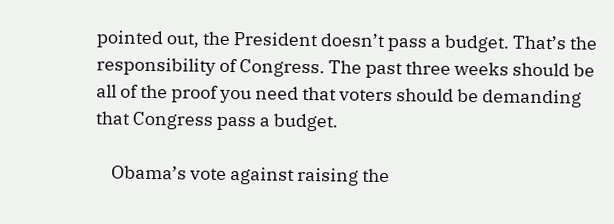pointed out, the President doesn’t pass a budget. That’s the responsibility of Congress. The past three weeks should be all of the proof you need that voters should be demanding that Congress pass a budget.

    Obama’s vote against raising the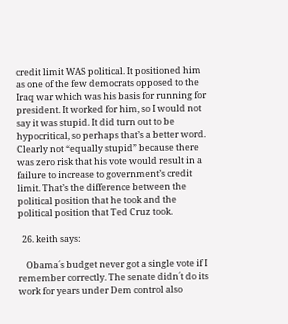credit limit WAS political. It positioned him as one of the few democrats opposed to the Iraq war which was his basis for running for president. It worked for him, so I would not say it was stupid. It did turn out to be hypocritical, so perhaps that’s a better word. Clearly not “equally stupid” because there was zero risk that his vote would result in a failure to increase to government’s credit limit. That’s the difference between the political position that he took and the political position that Ted Cruz took.

  26. keith says:

    Obama´s budget never got a single vote if I remember correctly. The senate didn´t do its work for years under Dem control also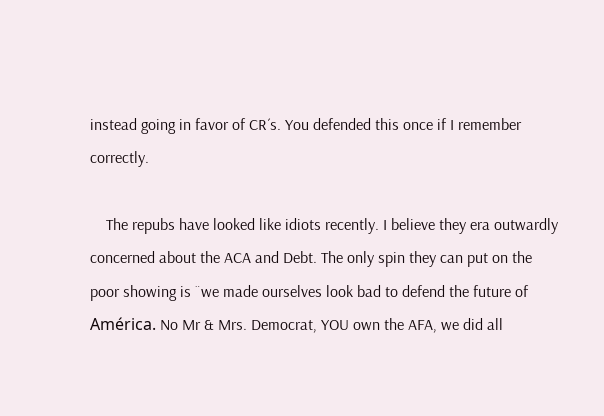instead going in favor of CR´s. You defended this once if I remember correctly.

    The repubs have looked like idiots recently. I believe they era outwardly concerned about the ACA and Debt. The only spin they can put on the poor showing is ¨we made ourselves look bad to defend the future of América. No Mr & Mrs. Democrat, YOU own the AFA, we did all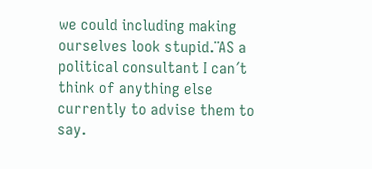we could including making ourselves look stupid.¨AS a political consultant I can´t think of anything else currently to advise them to say.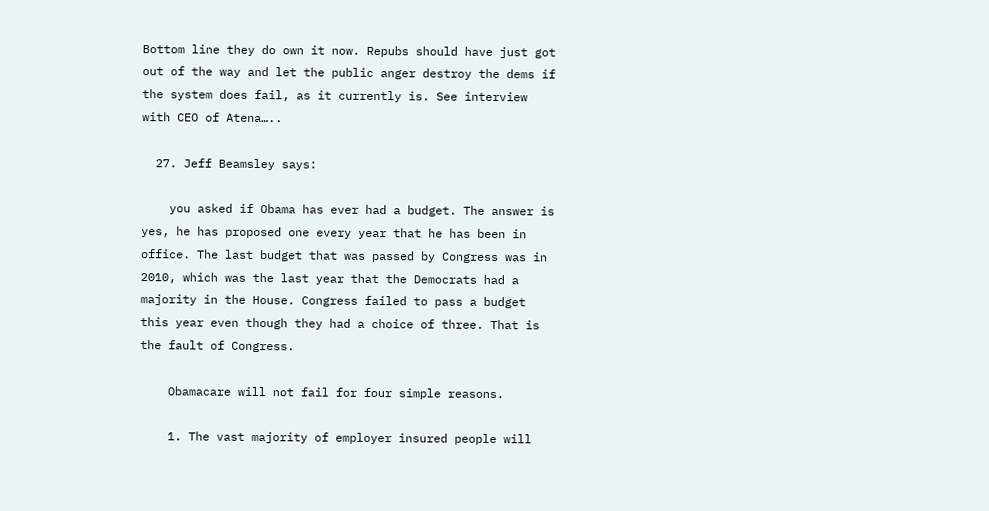Bottom line they do own it now. Repubs should have just got out of the way and let the public anger destroy the dems if the system does fail, as it currently is. See interview with CEO of Atena…..

  27. Jeff Beamsley says:

    you asked if Obama has ever had a budget. The answer is yes, he has proposed one every year that he has been in office. The last budget that was passed by Congress was in 2010, which was the last year that the Democrats had a majority in the House. Congress failed to pass a budget this year even though they had a choice of three. That is the fault of Congress.

    Obamacare will not fail for four simple reasons.

    1. The vast majority of employer insured people will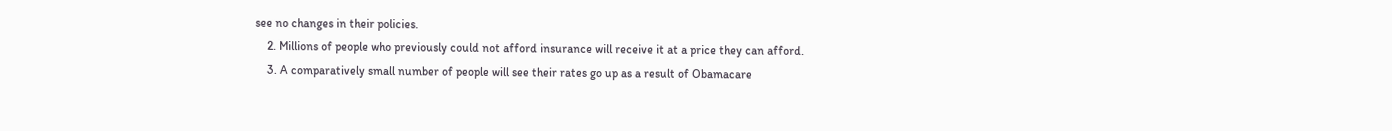see no changes in their policies.
    2. Millions of people who previously could not afford insurance will receive it at a price they can afford.
    3. A comparatively small number of people will see their rates go up as a result of Obamacare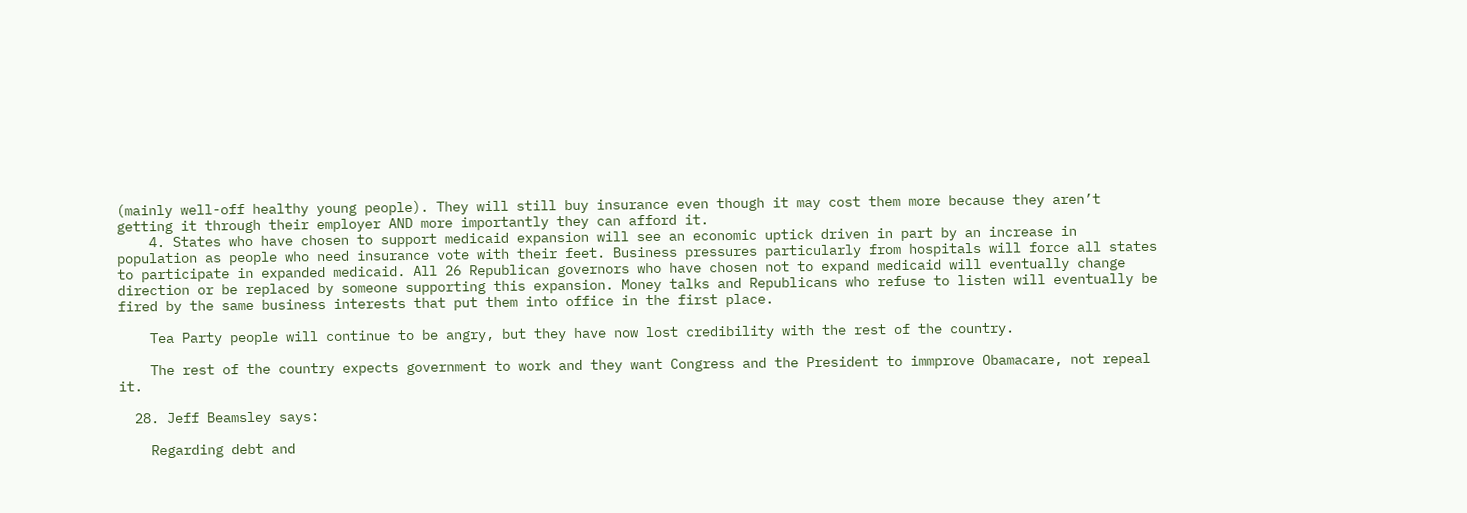(mainly well-off healthy young people). They will still buy insurance even though it may cost them more because they aren’t getting it through their employer AND more importantly they can afford it.
    4. States who have chosen to support medicaid expansion will see an economic uptick driven in part by an increase in population as people who need insurance vote with their feet. Business pressures particularly from hospitals will force all states to participate in expanded medicaid. All 26 Republican governors who have chosen not to expand medicaid will eventually change direction or be replaced by someone supporting this expansion. Money talks and Republicans who refuse to listen will eventually be fired by the same business interests that put them into office in the first place.

    Tea Party people will continue to be angry, but they have now lost credibility with the rest of the country.

    The rest of the country expects government to work and they want Congress and the President to immprove Obamacare, not repeal it.

  28. Jeff Beamsley says:

    Regarding debt and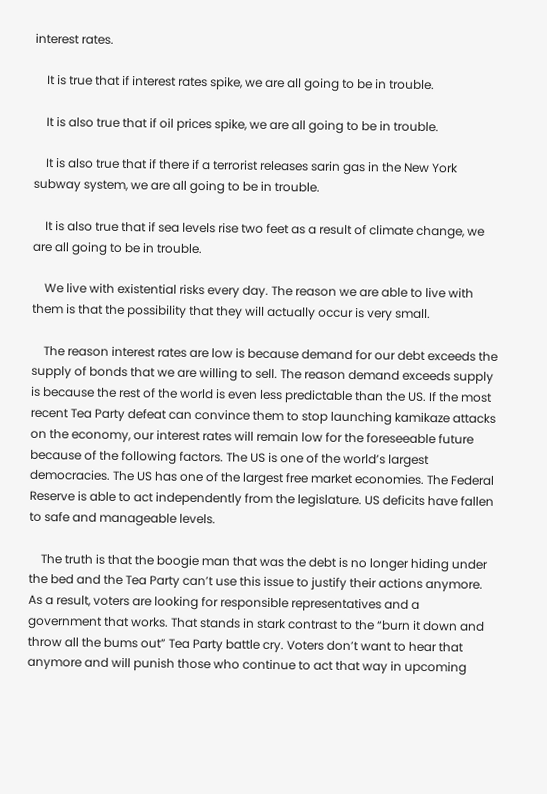interest rates.

    It is true that if interest rates spike, we are all going to be in trouble.

    It is also true that if oil prices spike, we are all going to be in trouble.

    It is also true that if there if a terrorist releases sarin gas in the New York subway system, we are all going to be in trouble.

    It is also true that if sea levels rise two feet as a result of climate change, we are all going to be in trouble.

    We live with existential risks every day. The reason we are able to live with them is that the possibility that they will actually occur is very small.

    The reason interest rates are low is because demand for our debt exceeds the supply of bonds that we are willing to sell. The reason demand exceeds supply is because the rest of the world is even less predictable than the US. If the most recent Tea Party defeat can convince them to stop launching kamikaze attacks on the economy, our interest rates will remain low for the foreseeable future because of the following factors. The US is one of the world’s largest democracies. The US has one of the largest free market economies. The Federal Reserve is able to act independently from the legislature. US deficits have fallen to safe and manageable levels.

    The truth is that the boogie man that was the debt is no longer hiding under the bed and the Tea Party can’t use this issue to justify their actions anymore. As a result, voters are looking for responsible representatives and a government that works. That stands in stark contrast to the “burn it down and throw all the bums out” Tea Party battle cry. Voters don’t want to hear that anymore and will punish those who continue to act that way in upcoming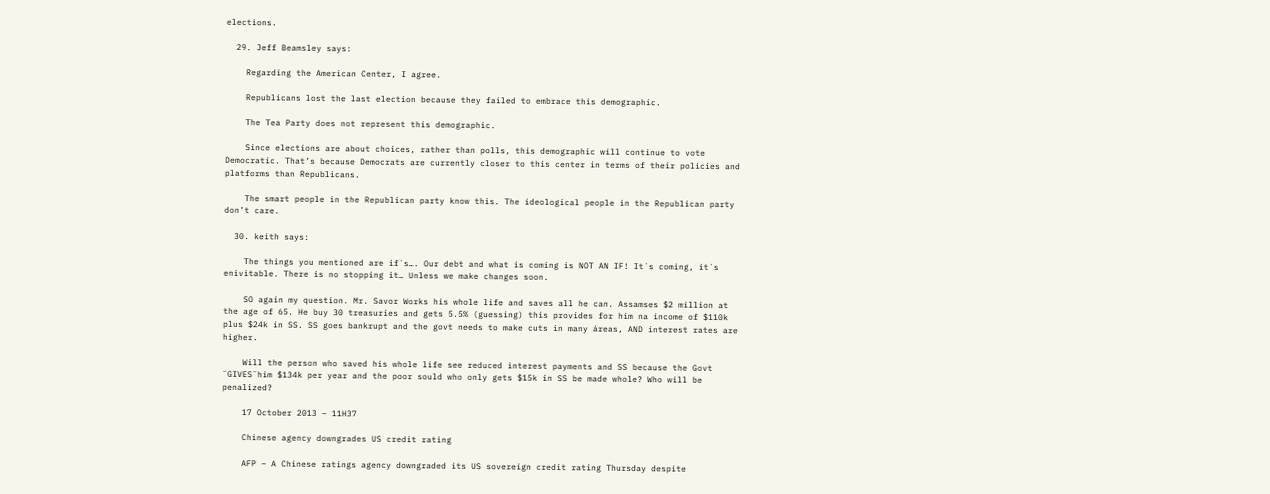elections.

  29. Jeff Beamsley says:

    Regarding the American Center, I agree.

    Republicans lost the last election because they failed to embrace this demographic.

    The Tea Party does not represent this demographic.

    Since elections are about choices, rather than polls, this demographic will continue to vote Democratic. That’s because Democrats are currently closer to this center in terms of their policies and platforms than Republicans.

    The smart people in the Republican party know this. The ideological people in the Republican party don’t care.

  30. keith says:

    The things you mentioned are if´s…. Our debt and what is coming is NOT AN IF! It´s coming, it´s enivitable. There is no stopping it… Unless we make changes soon.

    SO again my question. Mr. Savor Works his whole life and saves all he can. Assamses $2 million at the age of 65. He buy 30 treasuries and gets 5.5% (guessing) this provides for him na income of $110k plus $24k in SS. SS goes bankrupt and the govt needs to make cuts in many áreas, AND interest rates are higher.

    Will the person who saved his whole life see reduced interest payments and SS because the Govt ¨GIVES¨him $134k per year and the poor sould who only gets $15k in SS be made whole? Who will be penalized?

    17 October 2013 – 11H37

    Chinese agency downgrades US credit rating

    AFP – A Chinese ratings agency downgraded its US sovereign credit rating Thursday despite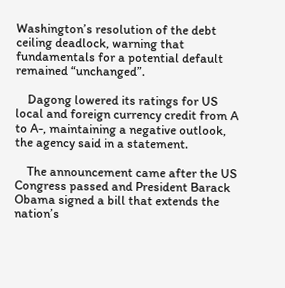Washington’s resolution of the debt ceiling deadlock, warning that fundamentals for a potential default remained “unchanged”.

    Dagong lowered its ratings for US local and foreign currency credit from A to A-, maintaining a negative outlook, the agency said in a statement.

    The announcement came after the US Congress passed and President Barack Obama signed a bill that extends the nation’s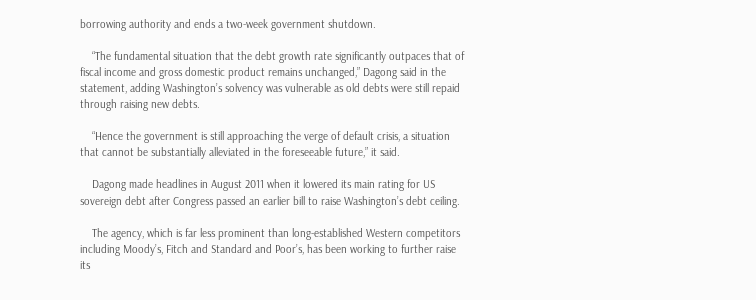borrowing authority and ends a two-week government shutdown.

    “The fundamental situation that the debt growth rate significantly outpaces that of fiscal income and gross domestic product remains unchanged,” Dagong said in the statement, adding Washington’s solvency was vulnerable as old debts were still repaid through raising new debts.

    “Hence the government is still approaching the verge of default crisis, a situation that cannot be substantially alleviated in the foreseeable future,” it said.

    Dagong made headlines in August 2011 when it lowered its main rating for US sovereign debt after Congress passed an earlier bill to raise Washington’s debt ceiling.

    The agency, which is far less prominent than long-established Western competitors including Moody’s, Fitch and Standard and Poor’s, has been working to further raise its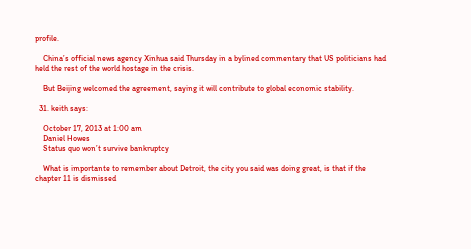profile.

    China’s official news agency Xinhua said Thursday in a bylined commentary that US politicians had held the rest of the world hostage in the crisis.

    But Beijing welcomed the agreement, saying it will contribute to global economic stability.

  31. keith says:

    October 17, 2013 at 1:00 am
    Daniel Howes
    Status quo won’t survive bankruptcy

    What is importante to remember about Detroit, the city you said was doing great, is that if the chapter 11 is dismissed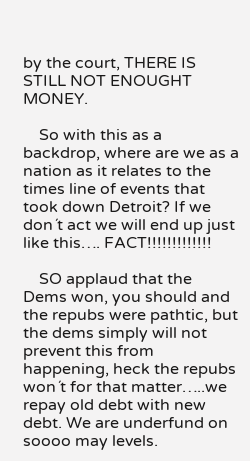by the court, THERE IS STILL NOT ENOUGHT MONEY.

    So with this as a backdrop, where are we as a nation as it relates to the times line of events that took down Detroit? If we don´t act we will end up just like this…. FACT!!!!!!!!!!!!!

    SO applaud that the Dems won, you should and the repubs were pathtic, but the dems simply will not prevent this from happening, heck the repubs won´t for that matter…..we repay old debt with new debt. We are underfund on soooo may levels.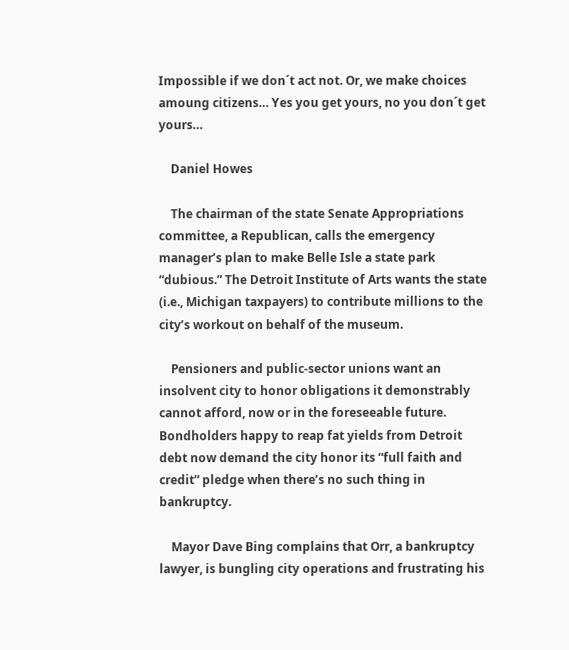Impossible if we don´t act not. Or, we make choices amoung citizens… Yes you get yours, no you don´t get yours…

    Daniel Howes

    The chairman of the state Senate Appropriations committee, a Republican, calls the emergency manager’s plan to make Belle Isle a state park “dubious.” The Detroit Institute of Arts wants the state (i.e., Michigan taxpayers) to contribute millions to the city’s workout on behalf of the museum.

    Pensioners and public-sector unions want an insolvent city to honor obligations it demonstrably cannot afford, now or in the foreseeable future. Bondholders happy to reap fat yields from Detroit debt now demand the city honor its “full faith and credit” pledge when there’s no such thing in bankruptcy.

    Mayor Dave Bing complains that Orr, a bankruptcy lawyer, is bungling city operations and frustrating his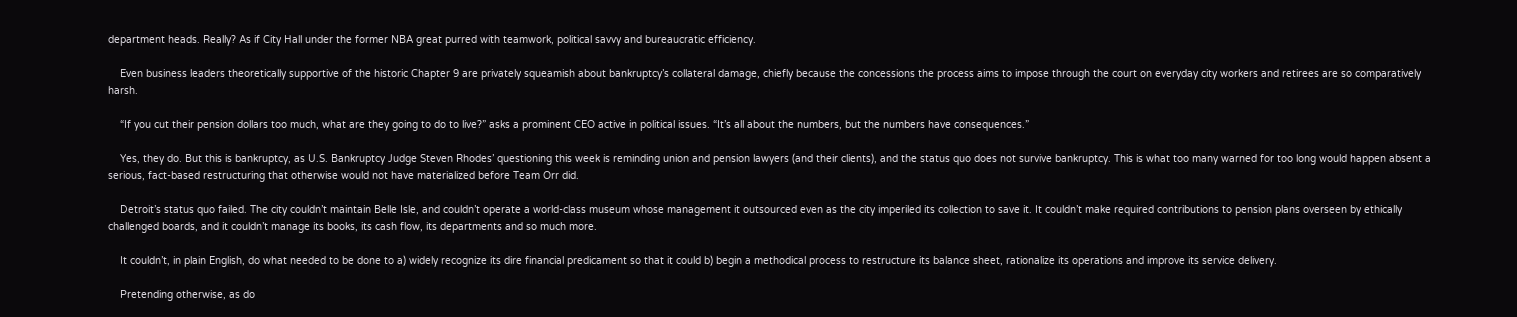department heads. Really? As if City Hall under the former NBA great purred with teamwork, political savvy and bureaucratic efficiency.

    Even business leaders theoretically supportive of the historic Chapter 9 are privately squeamish about bankruptcy’s collateral damage, chiefly because the concessions the process aims to impose through the court on everyday city workers and retirees are so comparatively harsh.

    “If you cut their pension dollars too much, what are they going to do to live?” asks a prominent CEO active in political issues. “It’s all about the numbers, but the numbers have consequences.”

    Yes, they do. But this is bankruptcy, as U.S. Bankruptcy Judge Steven Rhodes’ questioning this week is reminding union and pension lawyers (and their clients), and the status quo does not survive bankruptcy. This is what too many warned for too long would happen absent a serious, fact-based restructuring that otherwise would not have materialized before Team Orr did.

    Detroit’s status quo failed. The city couldn’t maintain Belle Isle, and couldn’t operate a world-class museum whose management it outsourced even as the city imperiled its collection to save it. It couldn’t make required contributions to pension plans overseen by ethically challenged boards, and it couldn’t manage its books, its cash flow, its departments and so much more.

    It couldn’t, in plain English, do what needed to be done to a) widely recognize its dire financial predicament so that it could b) begin a methodical process to restructure its balance sheet, rationalize its operations and improve its service delivery.

    Pretending otherwise, as do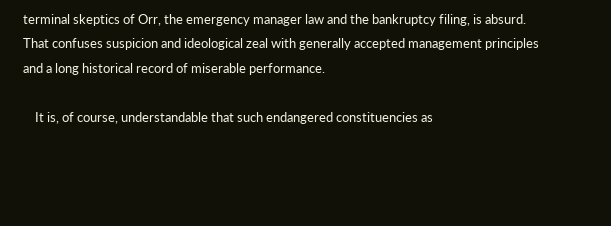terminal skeptics of Orr, the emergency manager law and the bankruptcy filing, is absurd. That confuses suspicion and ideological zeal with generally accepted management principles and a long historical record of miserable performance.

    It is, of course, understandable that such endangered constituencies as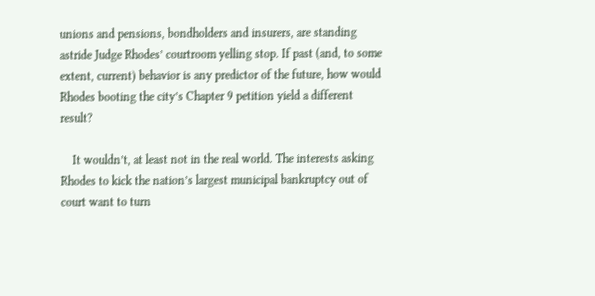unions and pensions, bondholders and insurers, are standing astride Judge Rhodes’ courtroom yelling stop. If past (and, to some extent, current) behavior is any predictor of the future, how would Rhodes booting the city’s Chapter 9 petition yield a different result?

    It wouldn’t, at least not in the real world. The interests asking Rhodes to kick the nation’s largest municipal bankruptcy out of court want to turn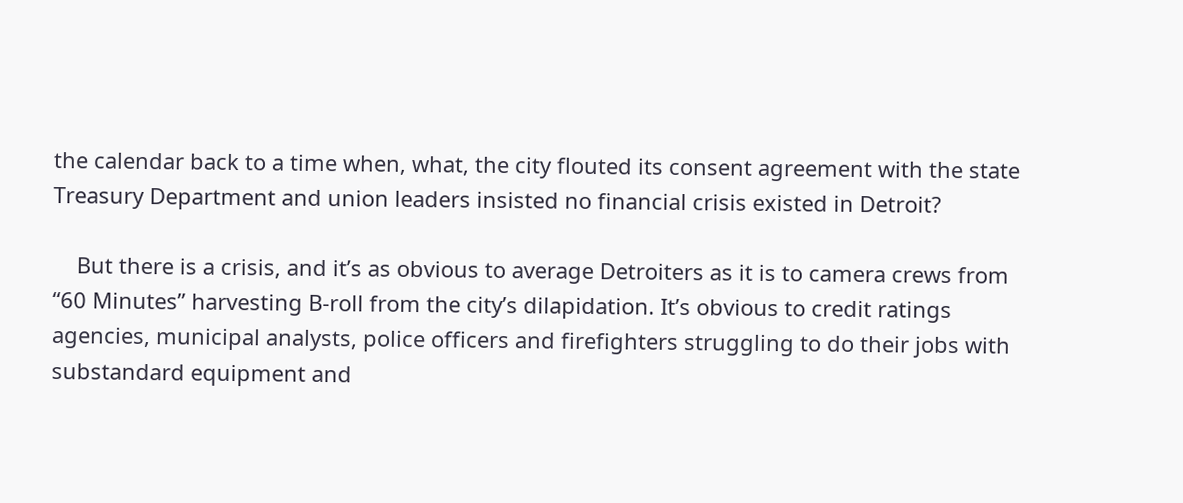the calendar back to a time when, what, the city flouted its consent agreement with the state Treasury Department and union leaders insisted no financial crisis existed in Detroit?

    But there is a crisis, and it’s as obvious to average Detroiters as it is to camera crews from “60 Minutes” harvesting B-roll from the city’s dilapidation. It’s obvious to credit ratings agencies, municipal analysts, police officers and firefighters struggling to do their jobs with substandard equipment and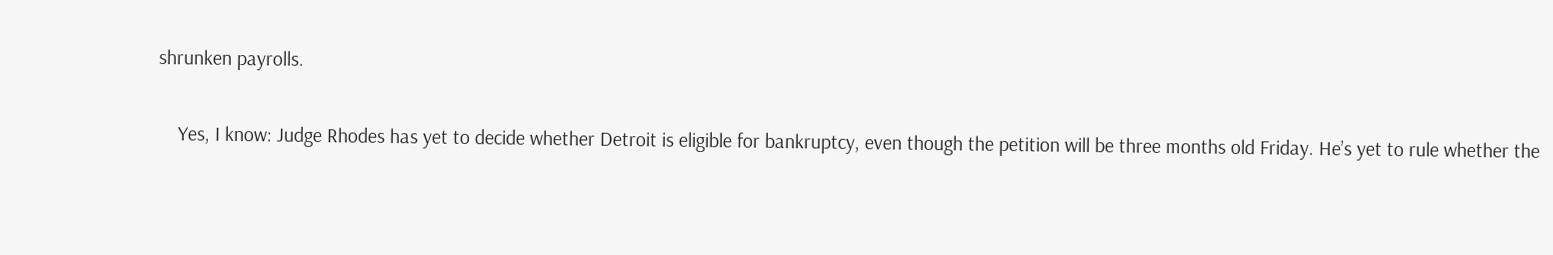shrunken payrolls.

    Yes, I know: Judge Rhodes has yet to decide whether Detroit is eligible for bankruptcy, even though the petition will be three months old Friday. He’s yet to rule whether the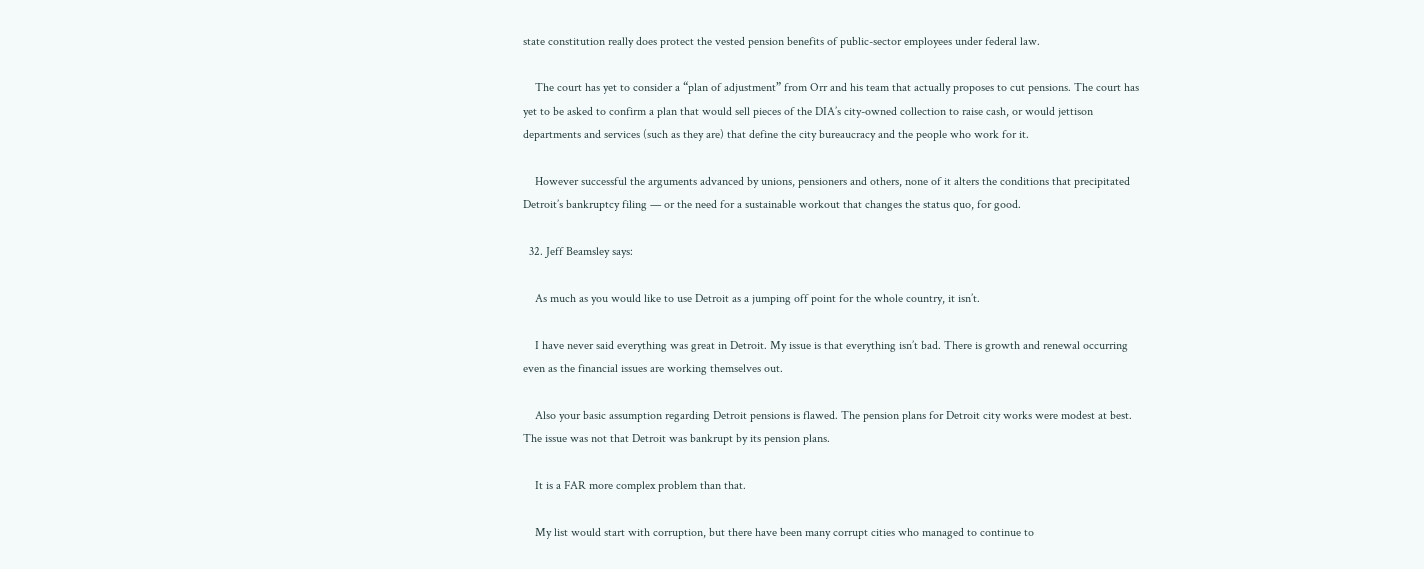state constitution really does protect the vested pension benefits of public-sector employees under federal law.

    The court has yet to consider a “plan of adjustment” from Orr and his team that actually proposes to cut pensions. The court has yet to be asked to confirm a plan that would sell pieces of the DIA’s city-owned collection to raise cash, or would jettison departments and services (such as they are) that define the city bureaucracy and the people who work for it.

    However successful the arguments advanced by unions, pensioners and others, none of it alters the conditions that precipitated Detroit’s bankruptcy filing — or the need for a sustainable workout that changes the status quo, for good.

  32. Jeff Beamsley says:

    As much as you would like to use Detroit as a jumping off point for the whole country, it isn’t.

    I have never said everything was great in Detroit. My issue is that everything isn’t bad. There is growth and renewal occurring even as the financial issues are working themselves out.

    Also your basic assumption regarding Detroit pensions is flawed. The pension plans for Detroit city works were modest at best. The issue was not that Detroit was bankrupt by its pension plans.

    It is a FAR more complex problem than that.

    My list would start with corruption, but there have been many corrupt cities who managed to continue to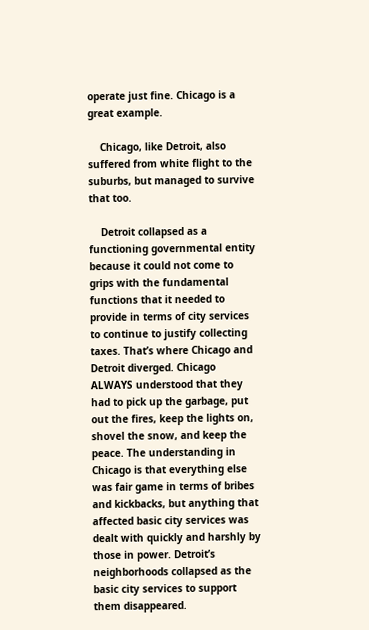operate just fine. Chicago is a great example.

    Chicago, like Detroit, also suffered from white flight to the suburbs, but managed to survive that too.

    Detroit collapsed as a functioning governmental entity because it could not come to grips with the fundamental functions that it needed to provide in terms of city services to continue to justify collecting taxes. That’s where Chicago and Detroit diverged. Chicago ALWAYS understood that they had to pick up the garbage, put out the fires, keep the lights on, shovel the snow, and keep the peace. The understanding in Chicago is that everything else was fair game in terms of bribes and kickbacks, but anything that affected basic city services was dealt with quickly and harshly by those in power. Detroit’s neighborhoods collapsed as the basic city services to support them disappeared.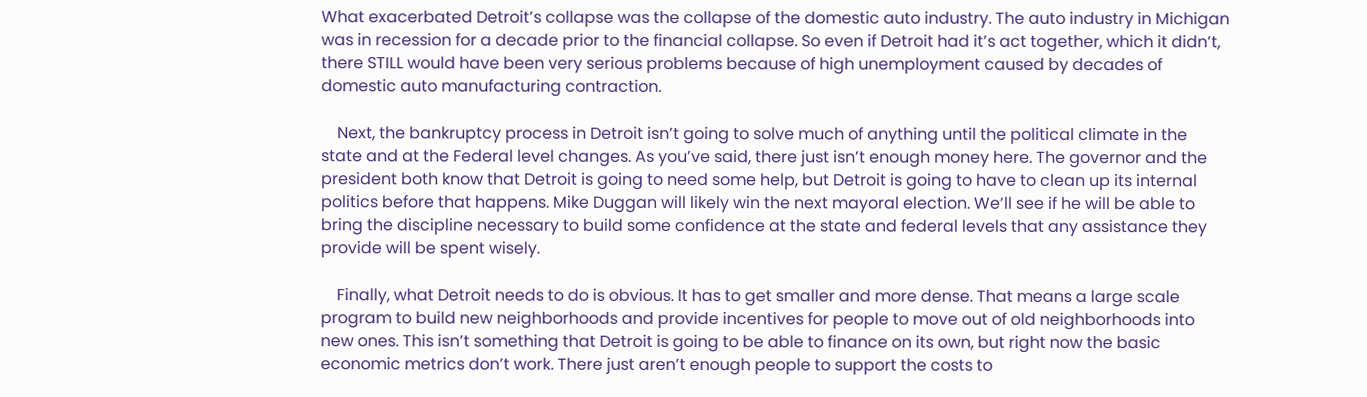What exacerbated Detroit’s collapse was the collapse of the domestic auto industry. The auto industry in Michigan was in recession for a decade prior to the financial collapse. So even if Detroit had it’s act together, which it didn’t, there STILL would have been very serious problems because of high unemployment caused by decades of domestic auto manufacturing contraction.

    Next, the bankruptcy process in Detroit isn’t going to solve much of anything until the political climate in the state and at the Federal level changes. As you’ve said, there just isn’t enough money here. The governor and the president both know that Detroit is going to need some help, but Detroit is going to have to clean up its internal politics before that happens. Mike Duggan will likely win the next mayoral election. We’ll see if he will be able to bring the discipline necessary to build some confidence at the state and federal levels that any assistance they provide will be spent wisely.

    Finally, what Detroit needs to do is obvious. It has to get smaller and more dense. That means a large scale program to build new neighborhoods and provide incentives for people to move out of old neighborhoods into new ones. This isn’t something that Detroit is going to be able to finance on its own, but right now the basic economic metrics don’t work. There just aren’t enough people to support the costs to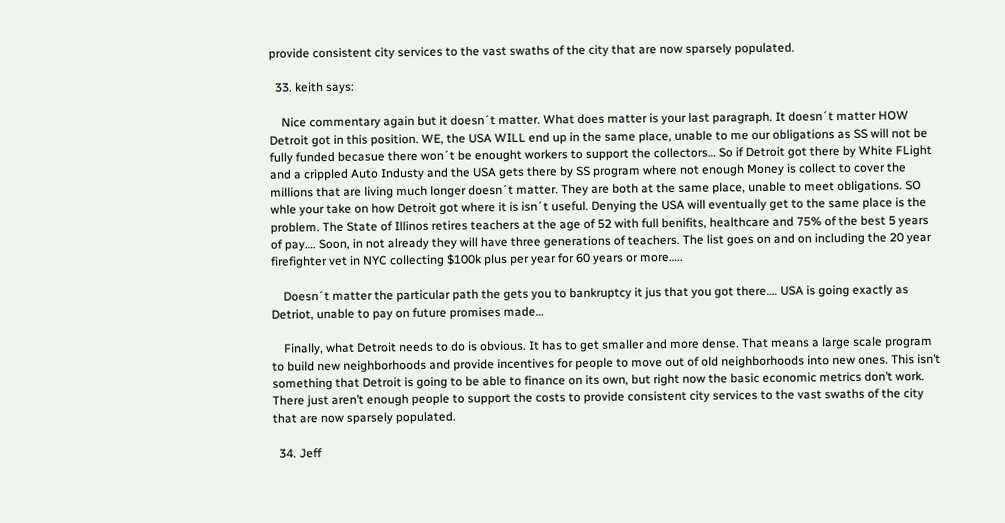provide consistent city services to the vast swaths of the city that are now sparsely populated.

  33. keith says:

    Nice commentary again but it doesn´t matter. What does matter is your last paragraph. It doesn´t matter HOW Detroit got in this position. WE, the USA WILL end up in the same place, unable to me our obligations as SS will not be fully funded becasue there won´t be enought workers to support the collectors… So if Detroit got there by White FLight and a crippled Auto Industy and the USA gets there by SS program where not enough Money is collect to cover the millions that are living much longer doesn´t matter. They are both at the same place, unable to meet obligations. SO whle your take on how Detroit got where it is isn´t useful. Denying the USA will eventually get to the same place is the problem. The State of Illinos retires teachers at the age of 52 with full benifits, healthcare and 75% of the best 5 years of pay…. Soon, in not already they will have three generations of teachers. The list goes on and on including the 20 year firefighter vet in NYC collecting $100k plus per year for 60 years or more…..

    Doesn´t matter the particular path the gets you to bankruptcy it jus that you got there…. USA is going exactly as Detriot, unable to pay on future promises made…

    Finally, what Detroit needs to do is obvious. It has to get smaller and more dense. That means a large scale program to build new neighborhoods and provide incentives for people to move out of old neighborhoods into new ones. This isn’t something that Detroit is going to be able to finance on its own, but right now the basic economic metrics don’t work. There just aren’t enough people to support the costs to provide consistent city services to the vast swaths of the city that are now sparsely populated.

  34. Jeff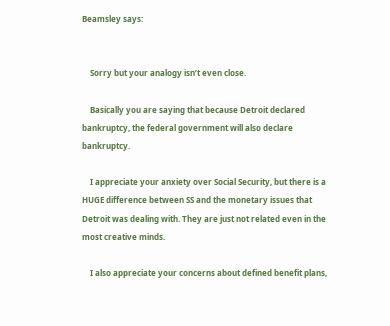Beamsley says:


    Sorry but your analogy isn’t even close.

    Basically you are saying that because Detroit declared bankruptcy, the federal government will also declare bankruptcy.

    I appreciate your anxiety over Social Security, but there is a HUGE difference between SS and the monetary issues that Detroit was dealing with. They are just not related even in the most creative minds.

    I also appreciate your concerns about defined benefit plans,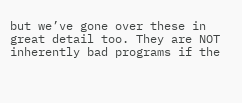but we’ve gone over these in great detail too. They are NOT inherently bad programs if the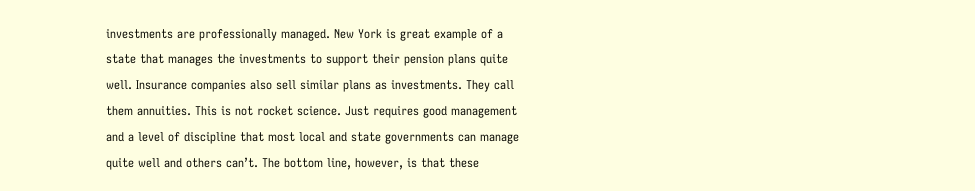investments are professionally managed. New York is great example of a state that manages the investments to support their pension plans quite well. Insurance companies also sell similar plans as investments. They call them annuities. This is not rocket science. Just requires good management and a level of discipline that most local and state governments can manage quite well and others can’t. The bottom line, however, is that these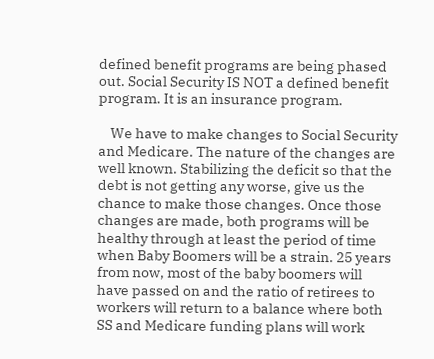defined benefit programs are being phased out. Social Security IS NOT a defined benefit program. It is an insurance program.

    We have to make changes to Social Security and Medicare. The nature of the changes are well known. Stabilizing the deficit so that the debt is not getting any worse, give us the chance to make those changes. Once those changes are made, both programs will be healthy through at least the period of time when Baby Boomers will be a strain. 25 years from now, most of the baby boomers will have passed on and the ratio of retirees to workers will return to a balance where both SS and Medicare funding plans will work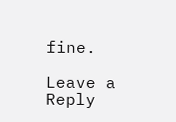fine.

Leave a Reply